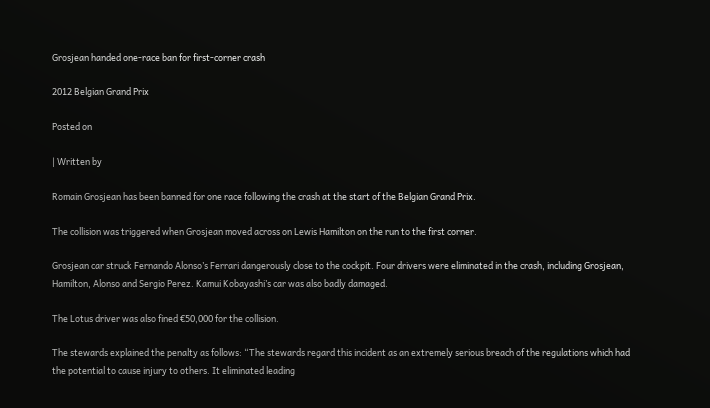Grosjean handed one-race ban for first-corner crash

2012 Belgian Grand Prix

Posted on

| Written by

Romain Grosjean has been banned for one race following the crash at the start of the Belgian Grand Prix.

The collision was triggered when Grosjean moved across on Lewis Hamilton on the run to the first corner.

Grosjean car struck Fernando Alonso’s Ferrari dangerously close to the cockpit. Four drivers were eliminated in the crash, including Grosjean, Hamilton, Alonso and Sergio Perez. Kamui Kobayashi’s car was also badly damaged.

The Lotus driver was also fined €50,000 for the collision.

The stewards explained the penalty as follows: “The stewards regard this incident as an extremely serious breach of the regulations which had the potential to cause injury to others. It eliminated leading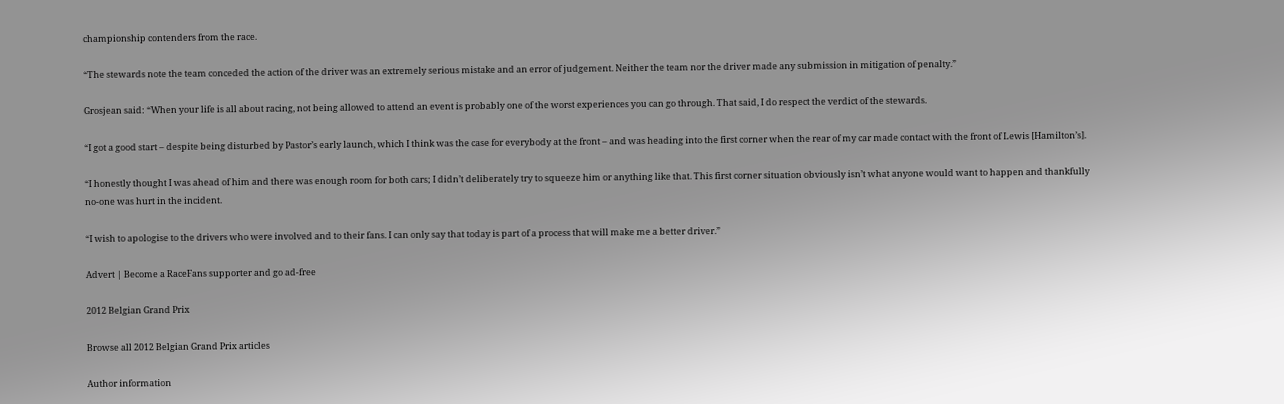championship contenders from the race.

“The stewards note the team conceded the action of the driver was an extremely serious mistake and an error of judgement. Neither the team nor the driver made any submission in mitigation of penalty.”

Grosjean said: “When your life is all about racing, not being allowed to attend an event is probably one of the worst experiences you can go through. That said, I do respect the verdict of the stewards.

“I got a good start – despite being disturbed by Pastor’s early launch, which I think was the case for everybody at the front – and was heading into the first corner when the rear of my car made contact with the front of Lewis [Hamilton’s].

“I honestly thought I was ahead of him and there was enough room for both cars; I didn’t deliberately try to squeeze him or anything like that. This first corner situation obviously isn’t what anyone would want to happen and thankfully no-one was hurt in the incident.

“I wish to apologise to the drivers who were involved and to their fans. I can only say that today is part of a process that will make me a better driver.”

Advert | Become a RaceFans supporter and go ad-free

2012 Belgian Grand Prix

Browse all 2012 Belgian Grand Prix articles

Author information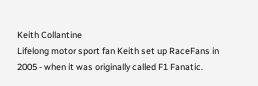Keith Collantine
Lifelong motor sport fan Keith set up RaceFans in 2005 - when it was originally called F1 Fanatic.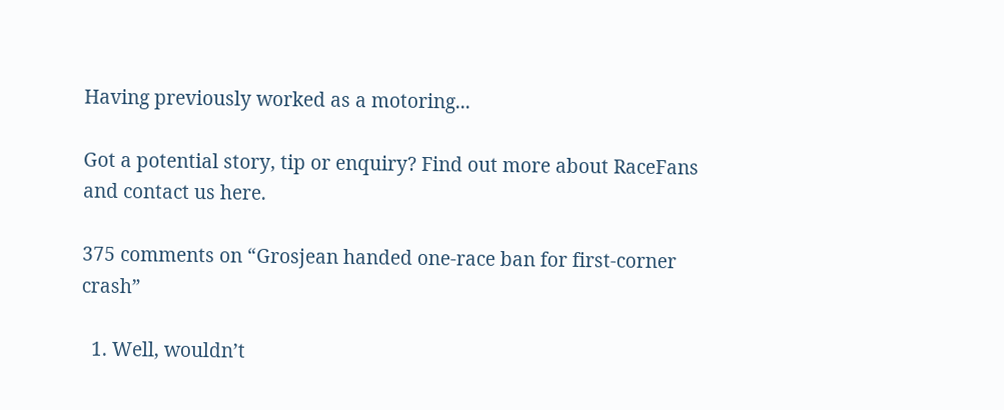Having previously worked as a motoring...

Got a potential story, tip or enquiry? Find out more about RaceFans and contact us here.

375 comments on “Grosjean handed one-race ban for first-corner crash”

  1. Well, wouldn’t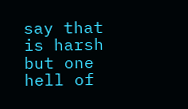say that is harsh but one hell of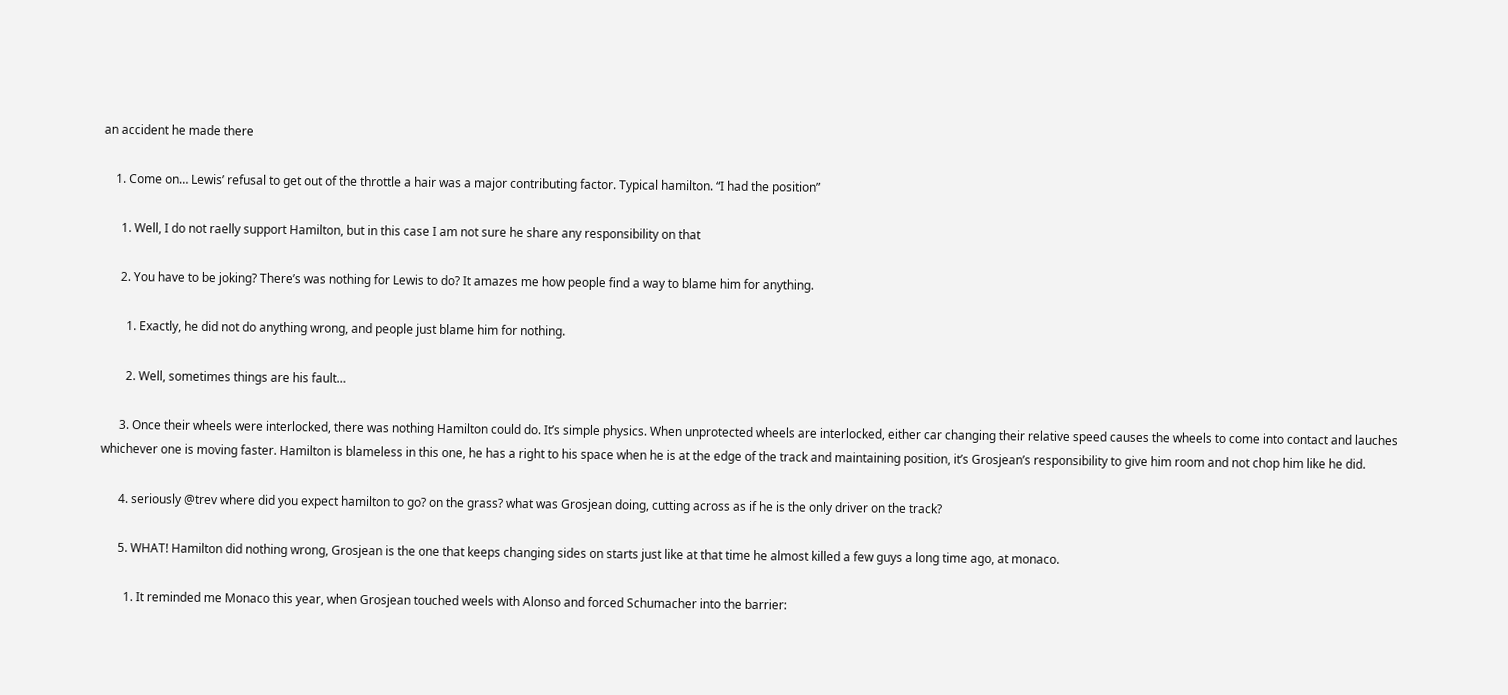an accident he made there

    1. Come on… Lewis’ refusal to get out of the throttle a hair was a major contributing factor. Typical hamilton. “I had the position”

      1. Well, I do not raelly support Hamilton, but in this case I am not sure he share any responsibility on that

      2. You have to be joking? There’s was nothing for Lewis to do? It amazes me how people find a way to blame him for anything.

        1. Exactly, he did not do anything wrong, and people just blame him for nothing.

        2. Well, sometimes things are his fault…

      3. Once their wheels were interlocked, there was nothing Hamilton could do. It’s simple physics. When unprotected wheels are interlocked, either car changing their relative speed causes the wheels to come into contact and lauches whichever one is moving faster. Hamilton is blameless in this one, he has a right to his space when he is at the edge of the track and maintaining position, it’s Grosjean’s responsibility to give him room and not chop him like he did.

      4. seriously @trev where did you expect hamilton to go? on the grass? what was Grosjean doing, cutting across as if he is the only driver on the track?

      5. WHAT! Hamilton did nothing wrong, Grosjean is the one that keeps changing sides on starts just like at that time he almost killed a few guys a long time ago, at monaco.

        1. It reminded me Monaco this year, when Grosjean touched weels with Alonso and forced Schumacher into the barrier: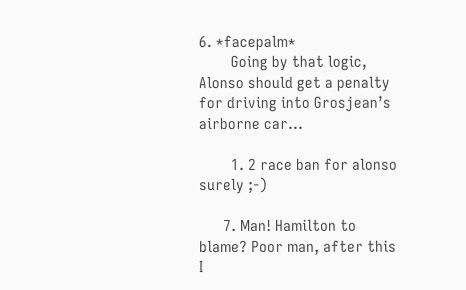6. *facepalm*
        Going by that logic, Alonso should get a penalty for driving into Grosjean’s airborne car…

        1. 2 race ban for alonso surely ;-)

      7. Man! Hamilton to blame? Poor man, after this I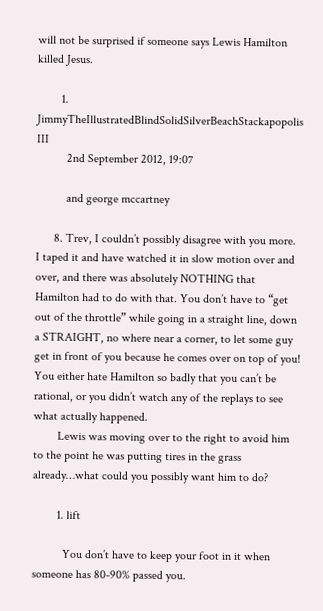will not be surprised if someone says Lewis Hamilton killed Jesus.

        1. JimmyTheIllustratedBlindSolidSilverBeachStackapopolis III
          2nd September 2012, 19:07

          and george mccartney

      8. Trev, I couldn’t possibly disagree with you more. I taped it and have watched it in slow motion over and over, and there was absolutely NOTHING that Hamilton had to do with that. You don’t have to “get out of the throttle” while going in a straight line, down a STRAIGHT, no where near a corner, to let some guy get in front of you because he comes over on top of you! You either hate Hamilton so badly that you can’t be rational, or you didn’t watch any of the replays to see what actually happened.
        Lewis was moving over to the right to avoid him to the point he was putting tires in the grass already…what could you possibly want him to do?

        1. lift

          You don’t have to keep your foot in it when someone has 80-90% passed you.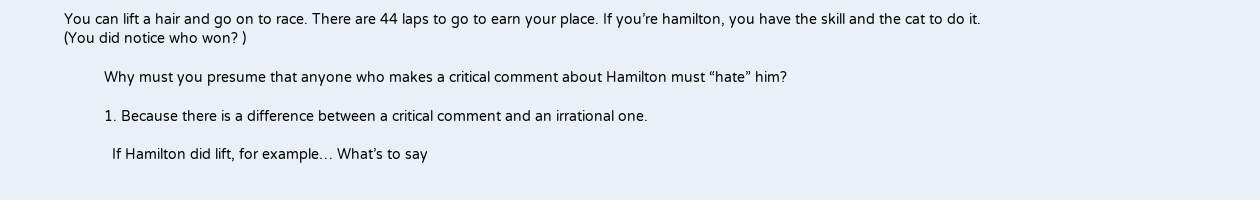You can lift a hair and go on to race. There are 44 laps to go to earn your place. If you’re hamilton, you have the skill and the cat to do it. (You did notice who won? )

          Why must you presume that anyone who makes a critical comment about Hamilton must “hate” him?

          1. Because there is a difference between a critical comment and an irrational one.

            If Hamilton did lift, for example… What’s to say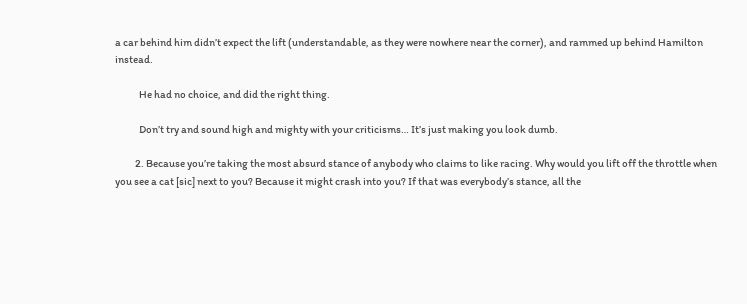a car behind him didn’t expect the lift (understandable, as they were nowhere near the corner), and rammed up behind Hamilton instead.

            He had no choice, and did the right thing.

            Don’t try and sound high and mighty with your criticisms… It’s just making you look dumb.

          2. Because you’re taking the most absurd stance of anybody who claims to like racing. Why would you lift off the throttle when you see a cat [sic] next to you? Because it might crash into you? If that was everybody’s stance, all the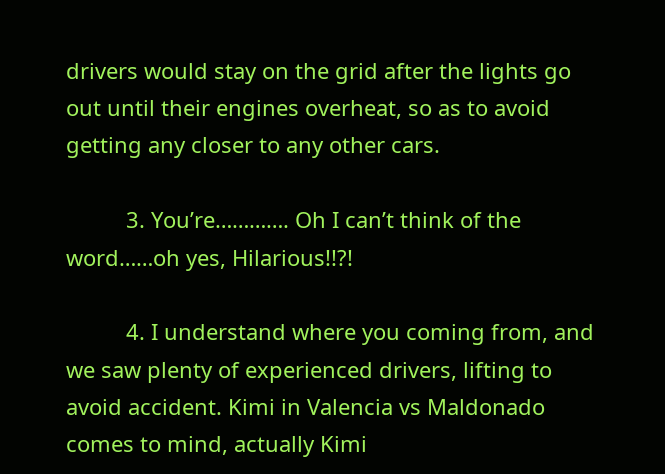drivers would stay on the grid after the lights go out until their engines overheat, so as to avoid getting any closer to any other cars.

          3. You’re…………. Oh I can’t think of the word……oh yes, Hilarious!!?!

          4. I understand where you coming from, and we saw plenty of experienced drivers, lifting to avoid accident. Kimi in Valencia vs Maldonado comes to mind, actually Kimi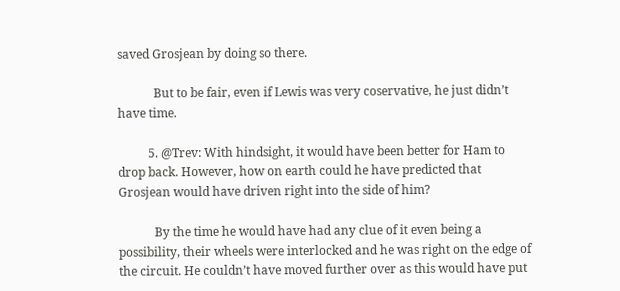saved Grosjean by doing so there.

            But to be fair, even if Lewis was very coservative, he just didn’t have time.

          5. @Trev: With hindsight, it would have been better for Ham to drop back. However, how on earth could he have predicted that Grosjean would have driven right into the side of him?

            By the time he would have had any clue of it even being a possibility, their wheels were interlocked and he was right on the edge of the circuit. He couldn’t have moved further over as this would have put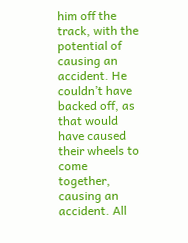him off the track, with the potential of causing an accident. He couldn’t have backed off, as that would have caused their wheels to come together, causing an accident. All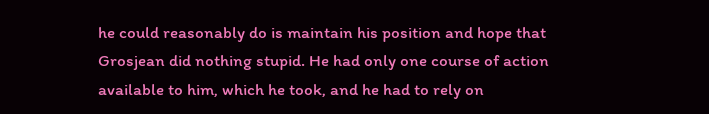he could reasonably do is maintain his position and hope that Grosjean did nothing stupid. He had only one course of action available to him, which he took, and he had to rely on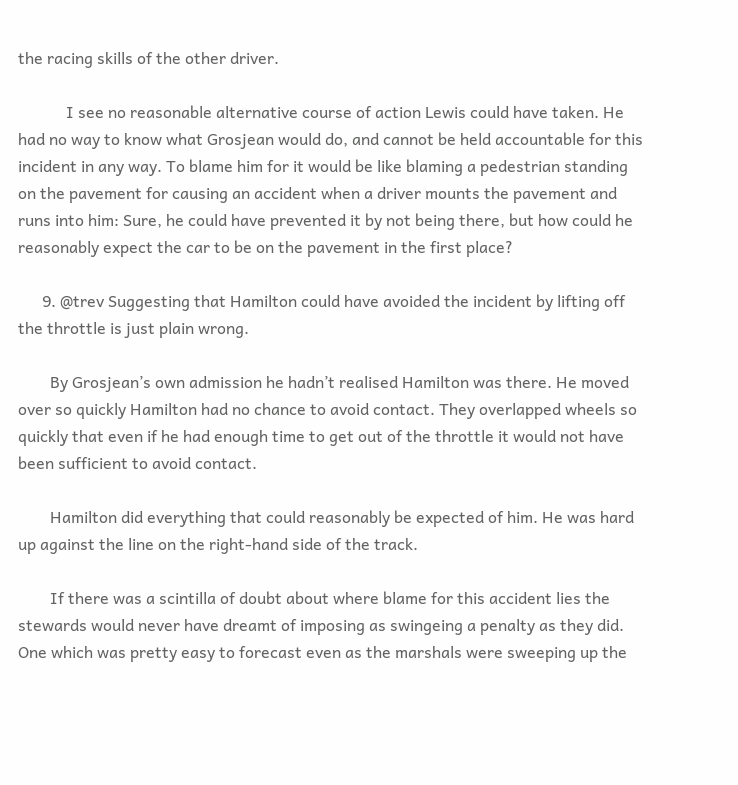the racing skills of the other driver.

            I see no reasonable alternative course of action Lewis could have taken. He had no way to know what Grosjean would do, and cannot be held accountable for this incident in any way. To blame him for it would be like blaming a pedestrian standing on the pavement for causing an accident when a driver mounts the pavement and runs into him: Sure, he could have prevented it by not being there, but how could he reasonably expect the car to be on the pavement in the first place?

      9. @trev Suggesting that Hamilton could have avoided the incident by lifting off the throttle is just plain wrong.

        By Grosjean’s own admission he hadn’t realised Hamilton was there. He moved over so quickly Hamilton had no chance to avoid contact. They overlapped wheels so quickly that even if he had enough time to get out of the throttle it would not have been sufficient to avoid contact.

        Hamilton did everything that could reasonably be expected of him. He was hard up against the line on the right-hand side of the track.

        If there was a scintilla of doubt about where blame for this accident lies the stewards would never have dreamt of imposing as swingeing a penalty as they did. One which was pretty easy to forecast even as the marshals were sweeping up the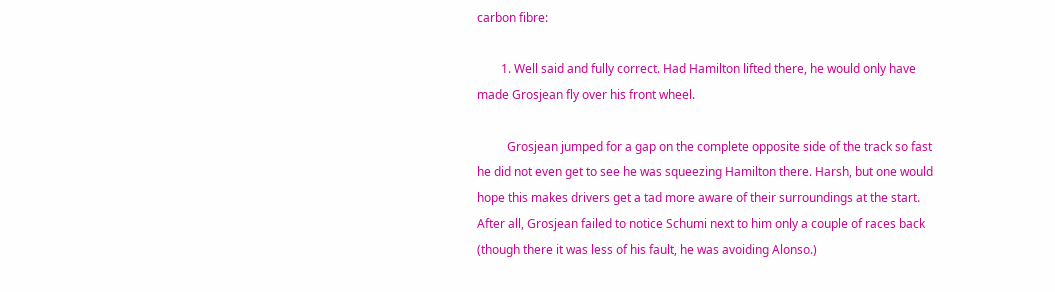carbon fibre:

        1. Well said and fully correct. Had Hamilton lifted there, he would only have made Grosjean fly over his front wheel.

          Grosjean jumped for a gap on the complete opposite side of the track so fast he did not even get to see he was squeezing Hamilton there. Harsh, but one would hope this makes drivers get a tad more aware of their surroundings at the start. After all, Grosjean failed to notice Schumi next to him only a couple of races back (though there it was less of his fault, he was avoiding Alonso.)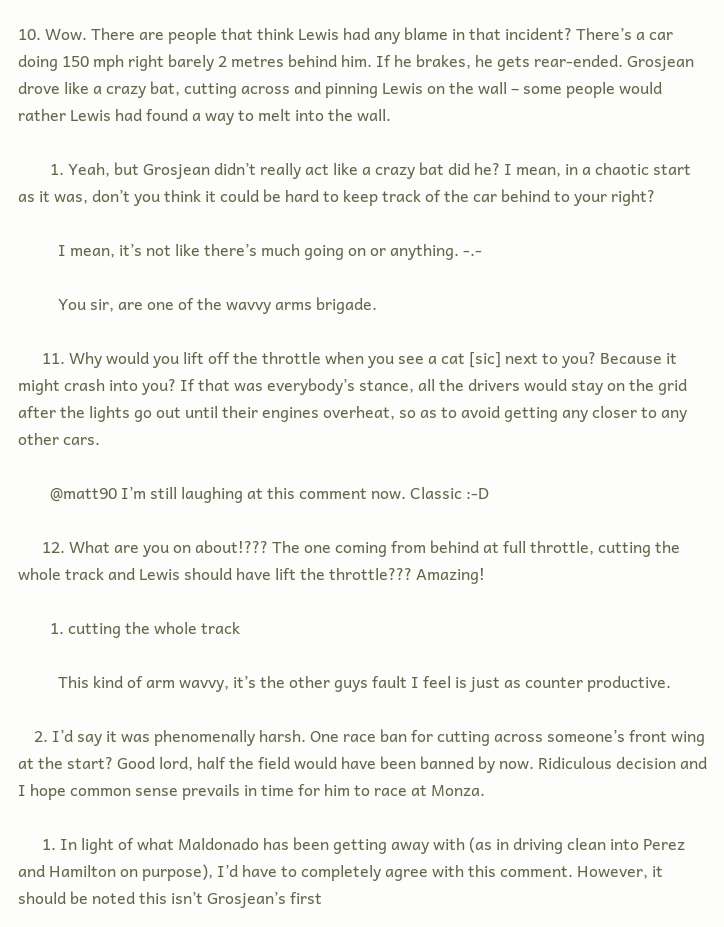10. Wow. There are people that think Lewis had any blame in that incident? There’s a car doing 150 mph right barely 2 metres behind him. If he brakes, he gets rear-ended. Grosjean drove like a crazy bat, cutting across and pinning Lewis on the wall – some people would rather Lewis had found a way to melt into the wall.

        1. Yeah, but Grosjean didn’t really act like a crazy bat did he? I mean, in a chaotic start as it was, don’t you think it could be hard to keep track of the car behind to your right?

          I mean, it’s not like there’s much going on or anything. -.-

          You sir, are one of the wavvy arms brigade.

      11. Why would you lift off the throttle when you see a cat [sic] next to you? Because it might crash into you? If that was everybody’s stance, all the drivers would stay on the grid after the lights go out until their engines overheat, so as to avoid getting any closer to any other cars.

        @matt90 I’m still laughing at this comment now. Classic :-D

      12. What are you on about!??? The one coming from behind at full throttle, cutting the whole track and Lewis should have lift the throttle??? Amazing!

        1. cutting the whole track

          This kind of arm wavvy, it’s the other guys fault I feel is just as counter productive.

    2. I’d say it was phenomenally harsh. One race ban for cutting across someone’s front wing at the start? Good lord, half the field would have been banned by now. Ridiculous decision and I hope common sense prevails in time for him to race at Monza.

      1. In light of what Maldonado has been getting away with (as in driving clean into Perez and Hamilton on purpose), I’d have to completely agree with this comment. However, it should be noted this isn’t Grosjean’s first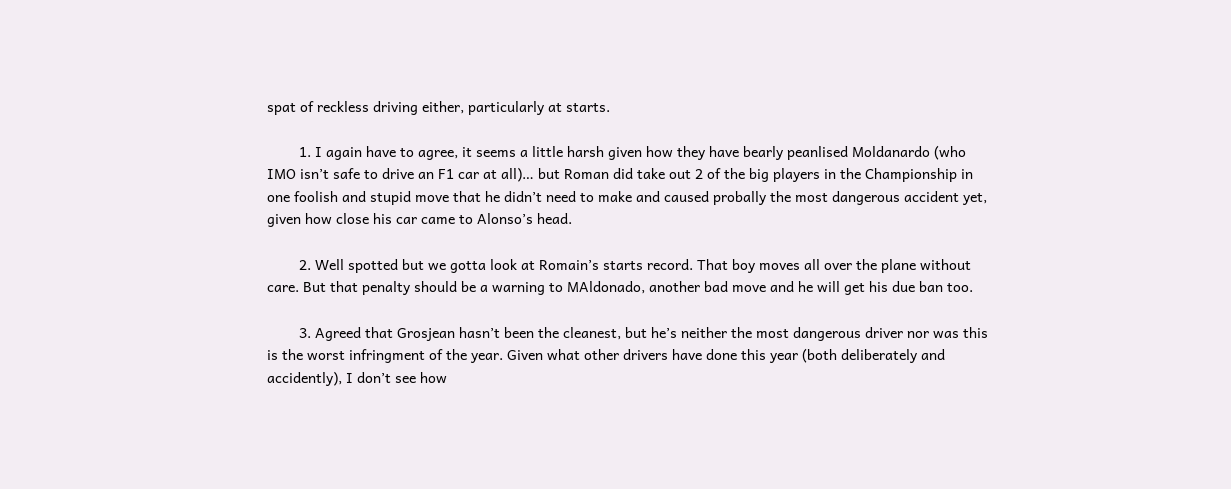spat of reckless driving either, particularly at starts.

        1. I again have to agree, it seems a little harsh given how they have bearly peanlised Moldanardo (who IMO isn’t safe to drive an F1 car at all)… but Roman did take out 2 of the big players in the Championship in one foolish and stupid move that he didn’t need to make and caused probally the most dangerous accident yet, given how close his car came to Alonso’s head.

        2. Well spotted but we gotta look at Romain’s starts record. That boy moves all over the plane without care. But that penalty should be a warning to MAldonado, another bad move and he will get his due ban too.

        3. Agreed that Grosjean hasn’t been the cleanest, but he’s neither the most dangerous driver nor was this is the worst infringment of the year. Given what other drivers have done this year (both deliberately and accidently), I don’t see how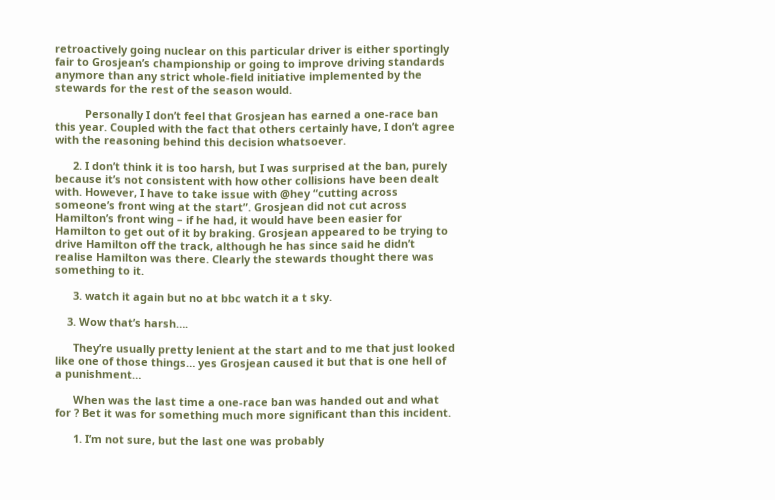retroactively going nuclear on this particular driver is either sportingly fair to Grosjean’s championship or going to improve driving standards anymore than any strict whole-field initiative implemented by the stewards for the rest of the season would.

          Personally I don’t feel that Grosjean has earned a one-race ban this year. Coupled with the fact that others certainly have, I don’t agree with the reasoning behind this decision whatsoever.

      2. I don’t think it is too harsh, but I was surprised at the ban, purely because it’s not consistent with how other collisions have been dealt with. However, I have to take issue with @hey “cutting across someone’s front wing at the start”. Grosjean did not cut across Hamilton’s front wing – if he had, it would have been easier for Hamilton to get out of it by braking. Grosjean appeared to be trying to drive Hamilton off the track, although he has since said he didn’t realise Hamilton was there. Clearly the stewards thought there was something to it.

      3. watch it again but no at bbc watch it a t sky.

    3. Wow that’s harsh….

      They’re usually pretty lenient at the start and to me that just looked like one of those things… yes Grosjean caused it but that is one hell of a punishment…

      When was the last time a one-race ban was handed out and what for ? Bet it was for something much more significant than this incident.

      1. I’m not sure, but the last one was probably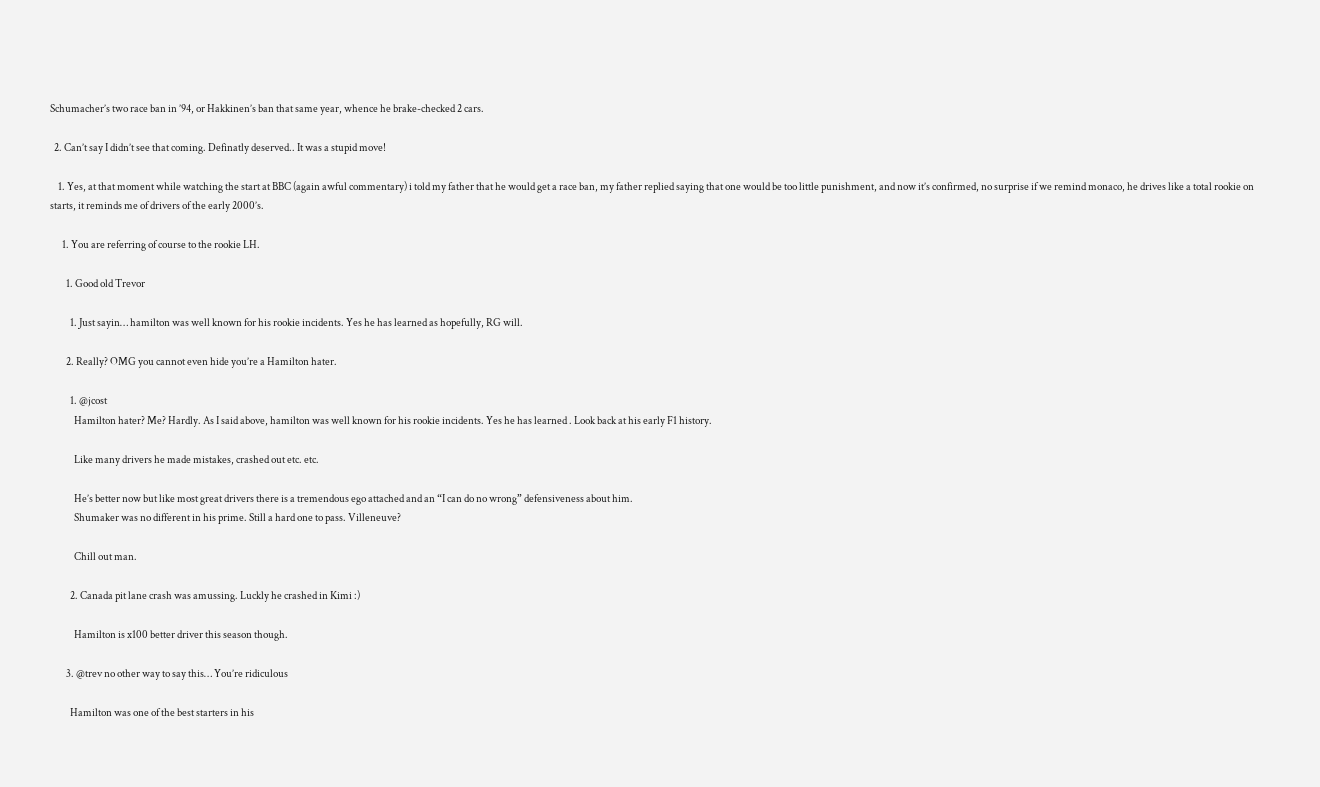Schumacher’s two race ban in ’94, or Hakkinen’s ban that same year, whence he brake-checked 2 cars.

  2. Can’t say I didn’t see that coming. Definatly deserved.. It was a stupid move!

    1. Yes, at that moment while watching the start at BBC (again awful commentary) i told my father that he would get a race ban, my father replied saying that one would be too little punishment, and now it’s confirmed, no surprise if we remind monaco, he drives like a total rookie on starts, it reminds me of drivers of the early 2000’s.

      1. You are referring of course to the rookie LH.

        1. Good old Trevor

          1. Just sayin… hamilton was well known for his rookie incidents. Yes he has learned as hopefully, RG will.

        2. Really? OMG you cannot even hide you’re a Hamilton hater.

          1. @jcost
            Hamilton hater? Me? Hardly. As I said above, hamilton was well known for his rookie incidents. Yes he has learned . Look back at his early F1 history.

            Like many drivers he made mistakes, crashed out etc. etc.

            He’s better now but like most great drivers there is a tremendous ego attached and an “I can do no wrong” defensiveness about him.
            Shumaker was no different in his prime. Still a hard one to pass. Villeneuve?

            Chill out man.

          2. Canada pit lane crash was amussing. Luckly he crashed in Kimi :)

            Hamilton is x100 better driver this season though.

        3. @trev no other way to say this… You’re ridiculous

          Hamilton was one of the best starters in his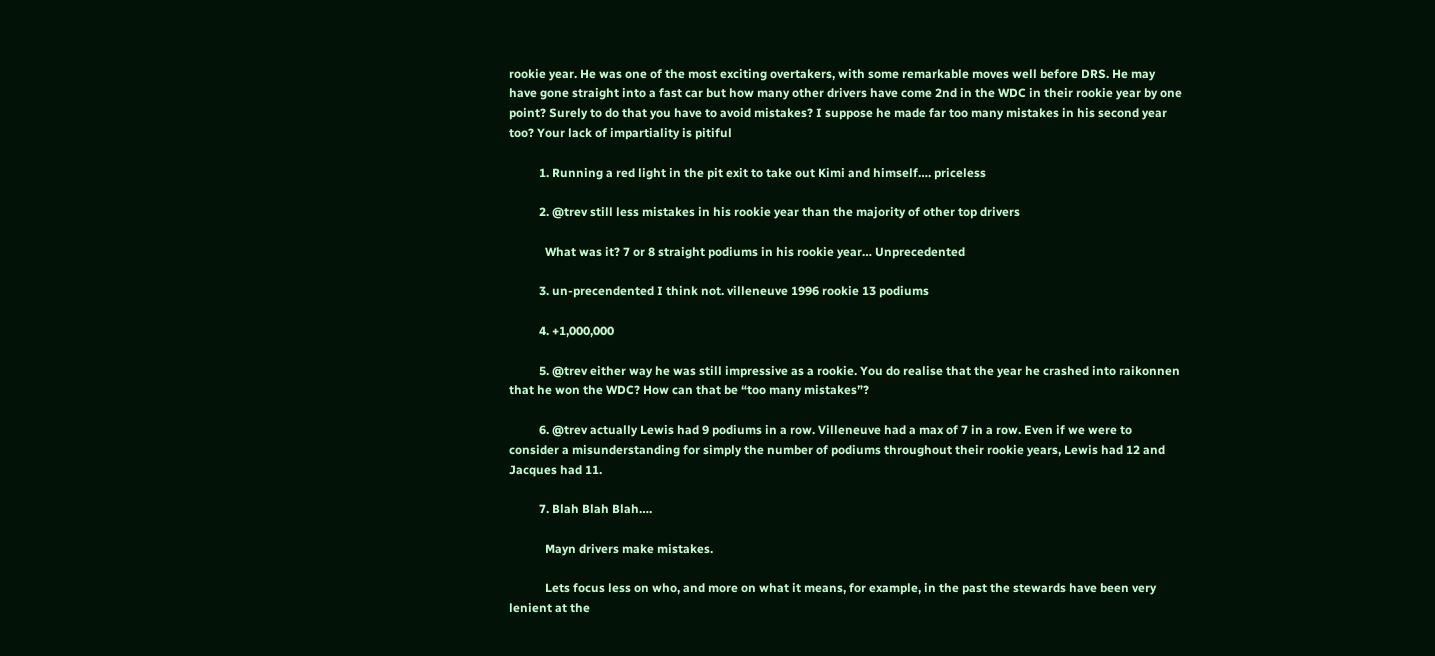rookie year. He was one of the most exciting overtakers, with some remarkable moves well before DRS. He may have gone straight into a fast car but how many other drivers have come 2nd in the WDC in their rookie year by one point? Surely to do that you have to avoid mistakes? I suppose he made far too many mistakes in his second year too? Your lack of impartiality is pitiful

          1. Running a red light in the pit exit to take out Kimi and himself…. priceless

          2. @trev still less mistakes in his rookie year than the majority of other top drivers

            What was it? 7 or 8 straight podiums in his rookie year… Unprecedented

          3. un-precendented I think not. villeneuve 1996 rookie 13 podiums

          4. +1,000,000

          5. @trev either way he was still impressive as a rookie. You do realise that the year he crashed into raikonnen that he won the WDC? How can that be “too many mistakes”?

          6. @trev actually Lewis had 9 podiums in a row. Villeneuve had a max of 7 in a row. Even if we were to consider a misunderstanding for simply the number of podiums throughout their rookie years, Lewis had 12 and Jacques had 11.

          7. Blah Blah Blah….

            Mayn drivers make mistakes.

            Lets focus less on who, and more on what it means, for example, in the past the stewards have been very lenient at the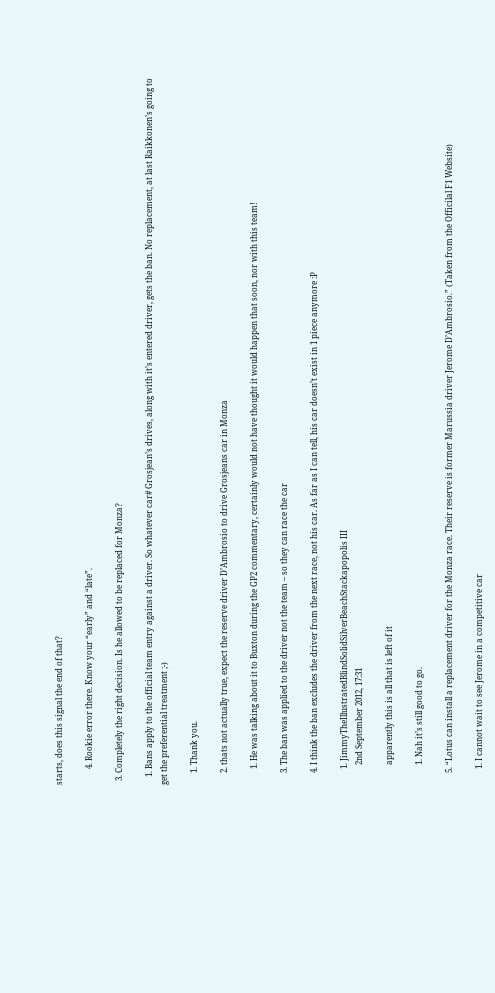starts, does this signal the end of that?

        4. Rookie error there. Know your “early” and “late”.

  3. Completely the right decision. Is he allowed to be replaced for Monza?

    1. Bans apply to the official team entry against a driver. So whatever car# Grosjean’s drives, along with it’s entered driver, gets the ban. No replacement, at last Raikkonen’s going to get the preferential treatment ;-)

      1. Thank you.

      2. thats not actually true, expect the reserve driver D’Ambrosio to drive Grosjeans car in Monza

        1. He was talking about it to Buxton during the GP2 commentary, certainly would not have thought it would happen that soon, nor with this team!

      3. The ban was applied to the driver not the team – so they can race the car

      4. I think the ban excludes the driver from the next race, not his car. As far as I can tell, his car doesn’t exist in 1 piece anymore :P

        1. JimmyTheIllustratedBlindSolidSilverBeachStackapopolis III
          2nd September 2012, 17:31

          apparently this is all that is left of it

          1. Nah it’s still good to go.

      5. “Lotus can install a replacement driver for the Monza race. Their reserve is former Marussia driver Jerome D’Ambrosio.” (Taken from the Officilal F1 Website)

        1. I cannot wait to see Jerome in a competitive car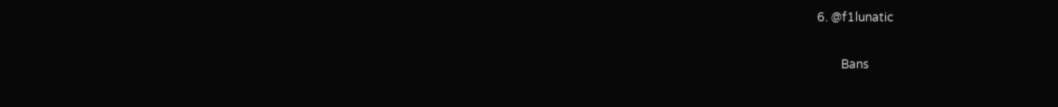6. @f1lunatic

        Bans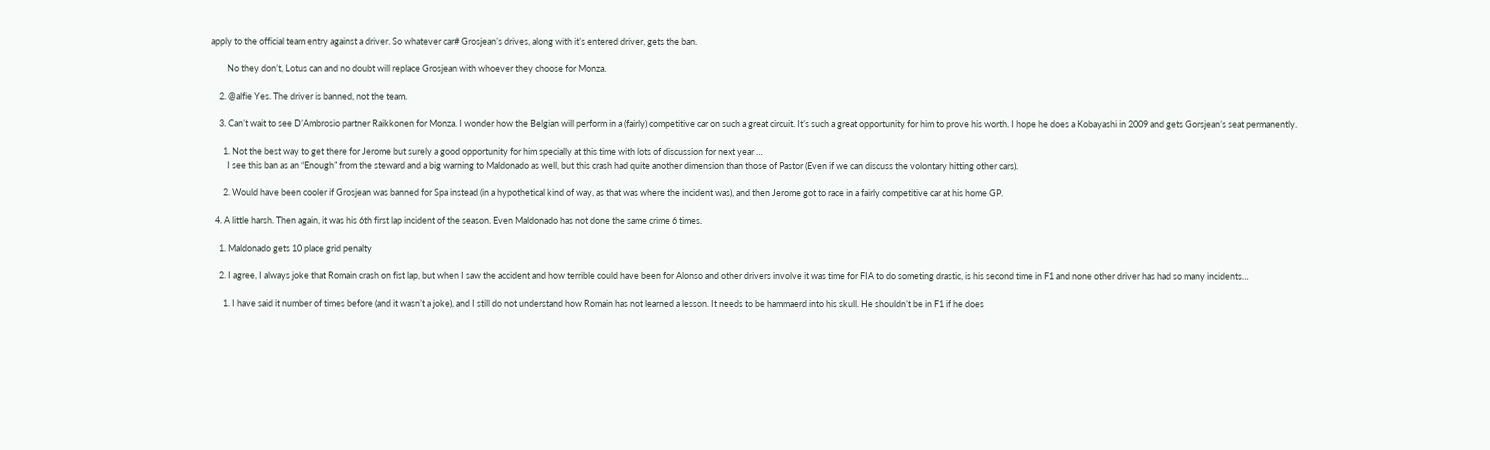apply to the official team entry against a driver. So whatever car# Grosjean’s drives, along with it’s entered driver, gets the ban.

        No they don’t, Lotus can and no doubt will replace Grosjean with whoever they choose for Monza.

    2. @alfie Yes. The driver is banned, not the team.

    3. Can’t wait to see D’Ambrosio partner Raikkonen for Monza. I wonder how the Belgian will perform in a (fairly) competitive car on such a great circuit. It’s such a great opportunity for him to prove his worth. I hope he does a Kobayashi in 2009 and gets Gorsjean’s seat permanently.

      1. Not the best way to get there for Jerome but surely a good opportunity for him specially at this time with lots of discussion for next year …
        I see this ban as an “Enough” from the steward and a big warning to Maldonado as well, but this crash had quite another dimension than those of Pastor (Even if we can discuss the volontary hitting other cars).

      2. Would have been cooler if Grosjean was banned for Spa instead (in a hypothetical kind of way, as that was where the incident was), and then Jerome got to race in a fairly competitive car at his home GP.

  4. A little harsh. Then again, it was his 6th first lap incident of the season. Even Maldonado has not done the same crime 6 times.

    1. Maldonado gets 10 place grid penalty

    2. I agree, I always joke that Romain crash on fist lap, but when I saw the accident and how terrible could have been for Alonso and other drivers involve it was time for FIA to do someting drastic, is his second time in F1 and none other driver has had so many incidents…

      1. I have said it number of times before (and it wasn’t a joke), and I still do not understand how Romain has not learned a lesson. It needs to be hammaerd into his skull. He shouldn’t be in F1 if he does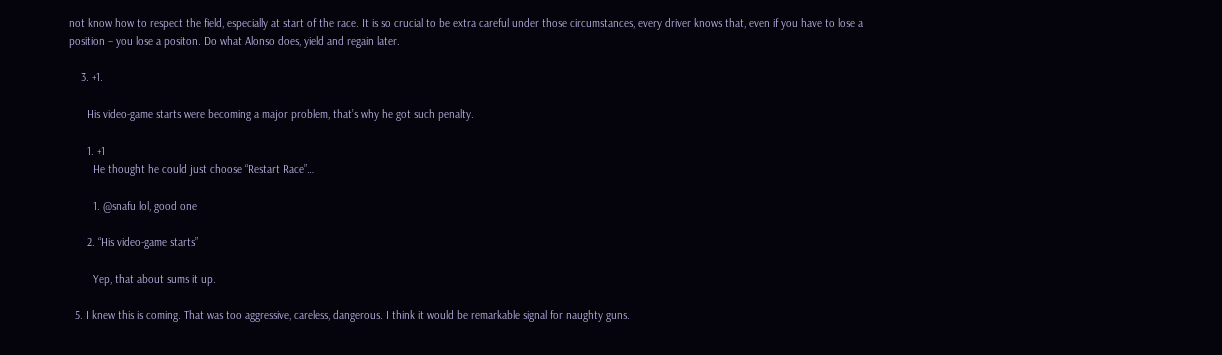not know how to respect the field, especially at start of the race. It is so crucial to be extra careful under those circumstances, every driver knows that, even if you have to lose a position – you lose a positon. Do what Alonso does, yield and regain later.

    3. +1.

      His video-game starts were becoming a major problem, that’s why he got such penalty.

      1. +1
        He thought he could just choose “Restart Race”…

        1. @snafu lol, good one

      2. “His video-game starts”

        Yep, that about sums it up.

  5. I knew this is coming. That was too aggressive, careless, dangerous. I think it would be remarkable signal for naughty guns.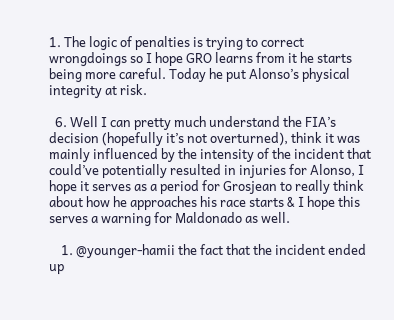1. The logic of penalties is trying to correct wrongdoings so I hope GRO learns from it he starts being more careful. Today he put Alonso’s physical integrity at risk.

  6. Well I can pretty much understand the FIA’s decision (hopefully it’s not overturned), think it was mainly influenced by the intensity of the incident that could’ve potentially resulted in injuries for Alonso, I hope it serves as a period for Grosjean to really think about how he approaches his race starts & I hope this serves a warning for Maldonado as well.

    1. @younger-hamii the fact that the incident ended up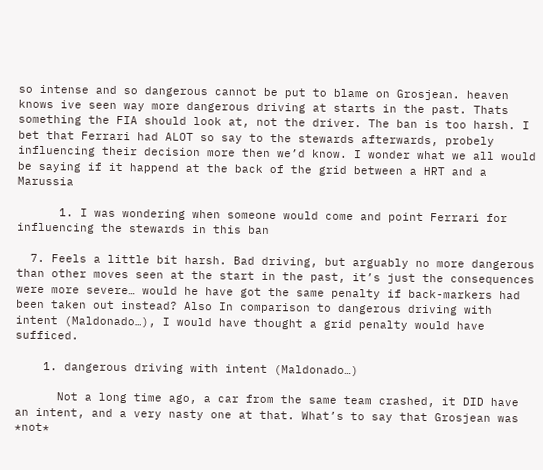so intense and so dangerous cannot be put to blame on Grosjean. heaven knows ive seen way more dangerous driving at starts in the past. Thats something the FIA should look at, not the driver. The ban is too harsh. I bet that Ferrari had ALOT so say to the stewards afterwards, probely influencing their decision more then we’d know. I wonder what we all would be saying if it happend at the back of the grid between a HRT and a Marussia

      1. I was wondering when someone would come and point Ferrari for influencing the stewards in this ban

  7. Feels a little bit harsh. Bad driving, but arguably no more dangerous than other moves seen at the start in the past, it’s just the consequences were more severe… would he have got the same penalty if back-markers had been taken out instead? Also In comparison to dangerous driving with intent (Maldonado…), I would have thought a grid penalty would have sufficed.

    1. dangerous driving with intent (Maldonado…)

      Not a long time ago, a car from the same team crashed, it DID have an intent, and a very nasty one at that. What’s to say that Grosjean was *not*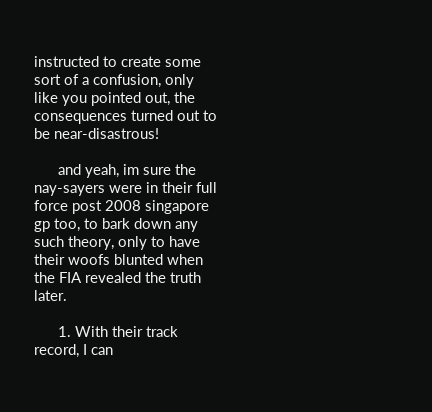instructed to create some sort of a confusion, only like you pointed out, the consequences turned out to be near-disastrous!

      and yeah, im sure the nay-sayers were in their full force post 2008 singapore gp too, to bark down any such theory, only to have their woofs blunted when the FIA revealed the truth later.

      1. With their track record, I can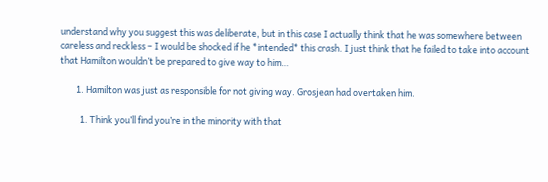understand why you suggest this was deliberate, but in this case I actually think that he was somewhere between careless and reckless – I would be shocked if he *intended* this crash. I just think that he failed to take into account that Hamilton wouldn’t be prepared to give way to him…

        1. Hamilton was just as responsible for not giving way. Grosjean had overtaken him.

          1. Think you’ll find you’re in the minority with that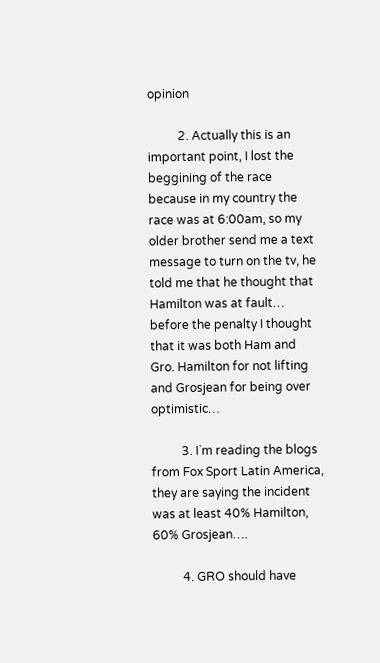opinion

          2. Actually this is an important point, I lost the beggining of the race because in my country the race was at 6:00am, so my older brother send me a text message to turn on the tv, he told me that he thought that Hamilton was at fault… before the penalty I thought that it was both Ham and Gro. Hamilton for not lifting and Grosjean for being over optimistic…

          3. I`m reading the blogs from Fox Sport Latin America, they are saying the incident was at least 40% Hamilton, 60% Grosjean….

          4. GRO should have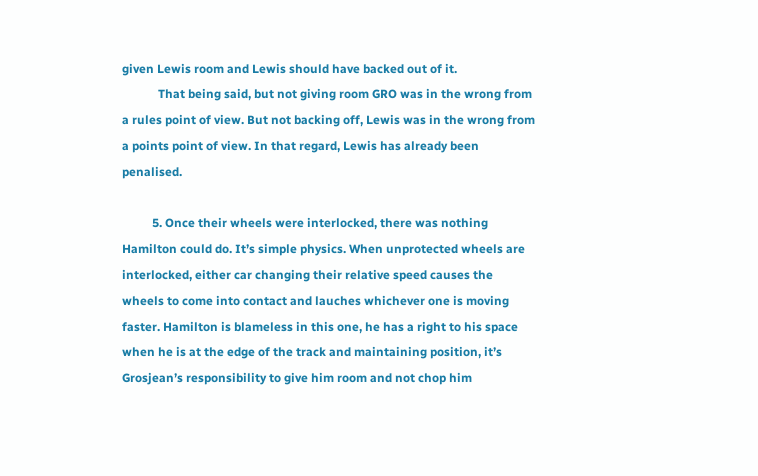given Lewis room and Lewis should have backed out of it.
            That being said, but not giving room GRO was in the wrong from a rules point of view. But not backing off, Lewis was in the wrong from a points point of view. In that regard, Lewis has already been penalised.

          5. Once their wheels were interlocked, there was nothing Hamilton could do. It’s simple physics. When unprotected wheels are interlocked, either car changing their relative speed causes the wheels to come into contact and lauches whichever one is moving faster. Hamilton is blameless in this one, he has a right to his space when he is at the edge of the track and maintaining position, it’s Grosjean’s responsibility to give him room and not chop him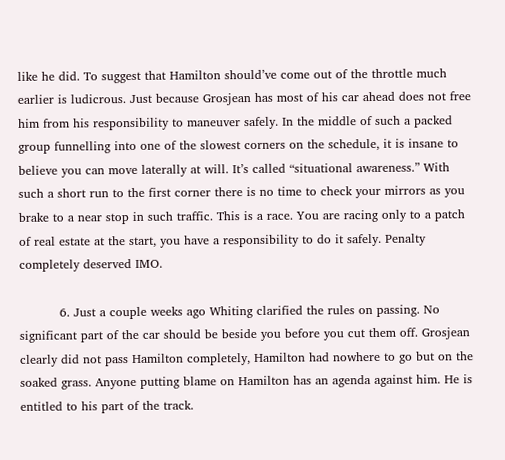like he did. To suggest that Hamilton should’ve come out of the throttle much earlier is ludicrous. Just because Grosjean has most of his car ahead does not free him from his responsibility to maneuver safely. In the middle of such a packed group funnelling into one of the slowest corners on the schedule, it is insane to believe you can move laterally at will. It’s called “situational awareness.” With such a short run to the first corner there is no time to check your mirrors as you brake to a near stop in such traffic. This is a race. You are racing only to a patch of real estate at the start, you have a responsibility to do it safely. Penalty completely deserved IMO.

          6. Just a couple weeks ago Whiting clarified the rules on passing. No significant part of the car should be beside you before you cut them off. Grosjean clearly did not pass Hamilton completely, Hamilton had nowhere to go but on the soaked grass. Anyone putting blame on Hamilton has an agenda against him. He is entitled to his part of the track.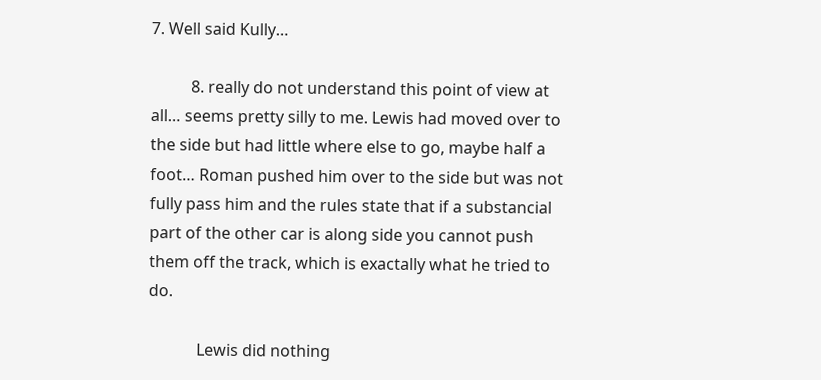7. Well said Kully…

          8. really do not understand this point of view at all… seems pretty silly to me. Lewis had moved over to the side but had little where else to go, maybe half a foot… Roman pushed him over to the side but was not fully pass him and the rules state that if a substancial part of the other car is along side you cannot push them off the track, which is exactally what he tried to do.

            Lewis did nothing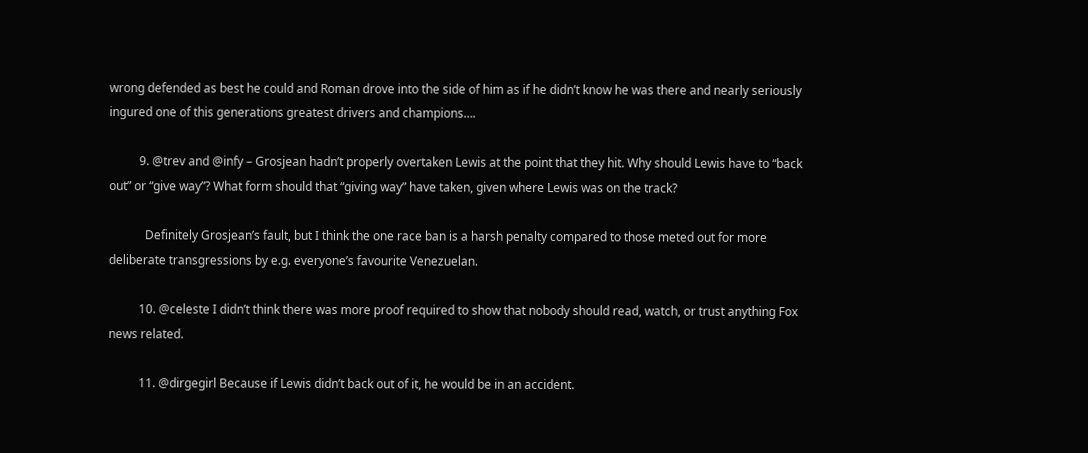wrong defended as best he could and Roman drove into the side of him as if he didn’t know he was there and nearly seriously ingured one of this generations greatest drivers and champions….

          9. @trev and @infy – Grosjean hadn’t properly overtaken Lewis at the point that they hit. Why should Lewis have to “back out” or “give way”? What form should that “giving way” have taken, given where Lewis was on the track?

            Definitely Grosjean’s fault, but I think the one race ban is a harsh penalty compared to those meted out for more deliberate transgressions by e.g. everyone’s favourite Venezuelan.

          10. @celeste I didn’t think there was more proof required to show that nobody should read, watch, or trust anything Fox news related.

          11. @dirgegirl Because if Lewis didn’t back out of it, he would be in an accident.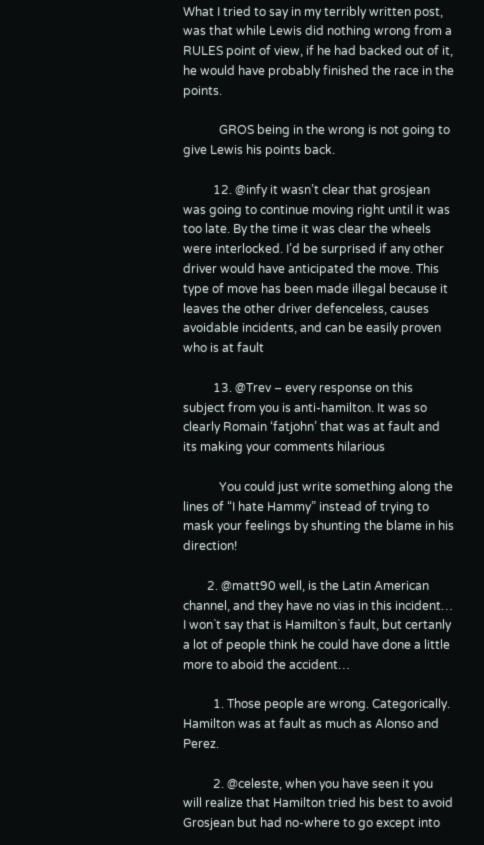What I tried to say in my terribly written post, was that while Lewis did nothing wrong from a RULES point of view, if he had backed out of it, he would have probably finished the race in the points.

            GROS being in the wrong is not going to give Lewis his points back.

          12. @infy it wasn’t clear that grosjean was going to continue moving right until it was too late. By the time it was clear the wheels were interlocked. I’d be surprised if any other driver would have anticipated the move. This type of move has been made illegal because it leaves the other driver defenceless, causes avoidable incidents, and can be easily proven who is at fault

          13. @Trev – every response on this subject from you is anti-hamilton. It was so clearly Romain ‘fatjohn’ that was at fault and its making your comments hilarious

            You could just write something along the lines of “I hate Hammy” instead of trying to mask your feelings by shunting the blame in his direction!

        2. @matt90 well, is the Latin American channel, and they have no vias in this incident… I won`t say that is Hamilton`s fault, but certanly a lot of people think he could have done a little more to aboid the accident…

          1. Those people are wrong. Categorically. Hamilton was at fault as much as Alonso and Perez.

          2. @celeste, when you have seen it you will realize that Hamilton tried his best to avoid Grosjean but had no-where to go except into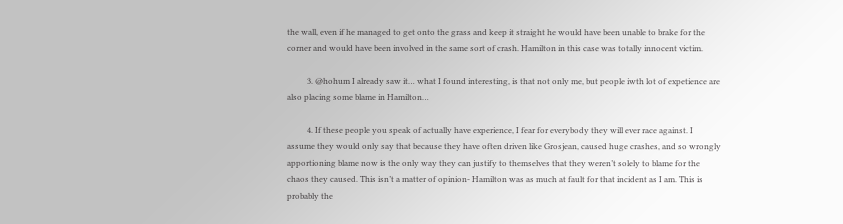the wall, even if he managed to get onto the grass and keep it straight he would have been unable to brake for the corner and would have been involved in the same sort of crash. Hamilton in this case was totally innocent victim.

          3. @hohum I already saw it… what I found interesting, is that not only me, but people iwth lot of expetience are also placing some blame in Hamilton…

          4. If these people you speak of actually have experience, I fear for everybody they will ever race against. I assume they would only say that because they have often driven like Grosjean, caused huge crashes, and so wrongly apportioning blame now is the only way they can justify to themselves that they weren’t solely to blame for the chaos they caused. This isn’t a matter of opinion- Hamilton was as much at fault for that incident as I am. This is probably the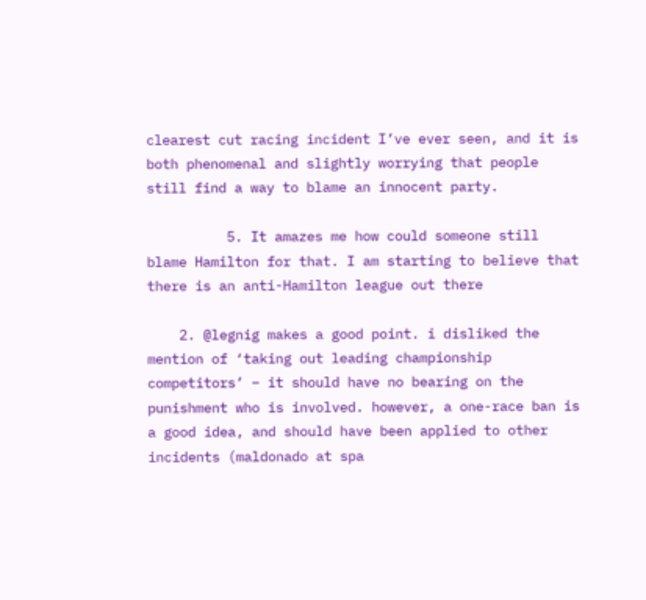clearest cut racing incident I’ve ever seen, and it is both phenomenal and slightly worrying that people still find a way to blame an innocent party.

          5. It amazes me how could someone still blame Hamilton for that. I am starting to believe that there is an anti-Hamilton league out there

    2. @legnig makes a good point. i disliked the mention of ‘taking out leading championship competitors’ – it should have no bearing on the punishment who is involved. however, a one-race ban is a good idea, and should have been applied to other incidents (maldonado at spa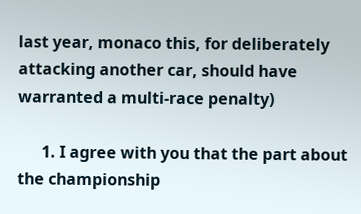last year, monaco this, for deliberately attacking another car, should have warranted a multi-race penalty)

      1. I agree with you that the part about the championship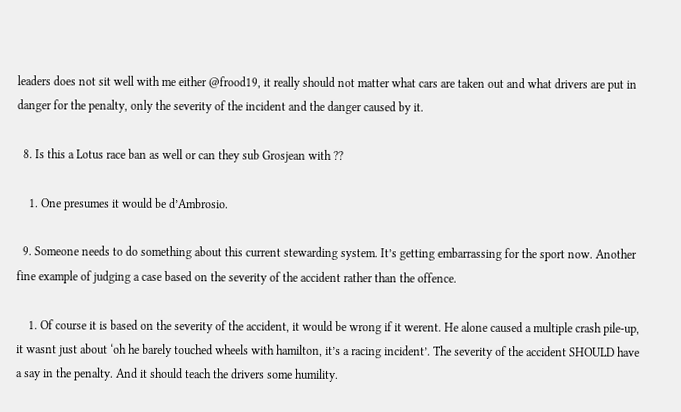leaders does not sit well with me either @frood19, it really should not matter what cars are taken out and what drivers are put in danger for the penalty, only the severity of the incident and the danger caused by it.

  8. Is this a Lotus race ban as well or can they sub Grosjean with ??

    1. One presumes it would be d’Ambrosio.

  9. Someone needs to do something about this current stewarding system. It’s getting embarrassing for the sport now. Another fine example of judging a case based on the severity of the accident rather than the offence.

    1. Of course it is based on the severity of the accident, it would be wrong if it werent. He alone caused a multiple crash pile-up, it wasnt just about ‘oh he barely touched wheels with hamilton, it’s a racing incident’. The severity of the accident SHOULD have a say in the penalty. And it should teach the drivers some humility.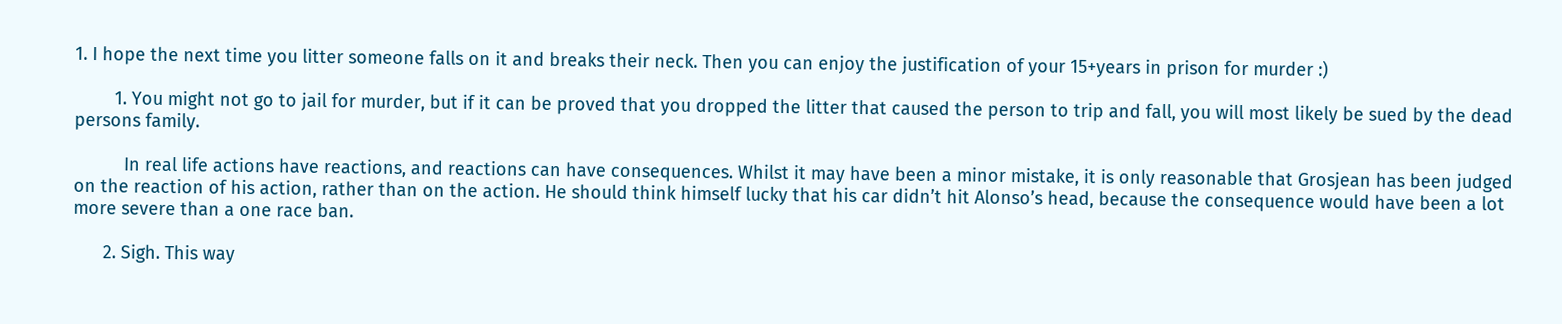1. I hope the next time you litter someone falls on it and breaks their neck. Then you can enjoy the justification of your 15+years in prison for murder :)

        1. You might not go to jail for murder, but if it can be proved that you dropped the litter that caused the person to trip and fall, you will most likely be sued by the dead persons family.

          In real life actions have reactions, and reactions can have consequences. Whilst it may have been a minor mistake, it is only reasonable that Grosjean has been judged on the reaction of his action, rather than on the action. He should think himself lucky that his car didn’t hit Alonso’s head, because the consequence would have been a lot more severe than a one race ban.

      2. Sigh. This way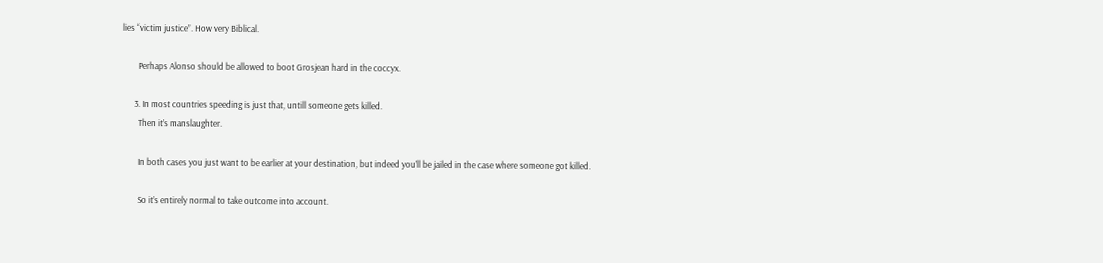lies “victim justice”. How very Biblical.

        Perhaps Alonso should be allowed to boot Grosjean hard in the coccyx.

      3. In most countries speeding is just that, untill someone gets killed.
        Then it’s manslaughter.

        In both cases you just want to be earlier at your destination, but indeed you’ll be jailed in the case where someone got killed.

        So it’s entirely normal to take outcome into account.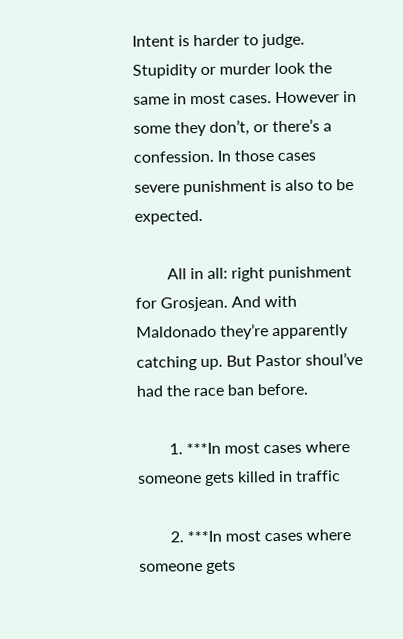Intent is harder to judge. Stupidity or murder look the same in most cases. However in some they don’t, or there’s a confession. In those cases severe punishment is also to be expected.

        All in all: right punishment for Grosjean. And with Maldonado they’re apparently catching up. But Pastor shoul’ve had the race ban before.

        1. ***In most cases where someone gets killed in traffic

        2. ***In most cases where someone gets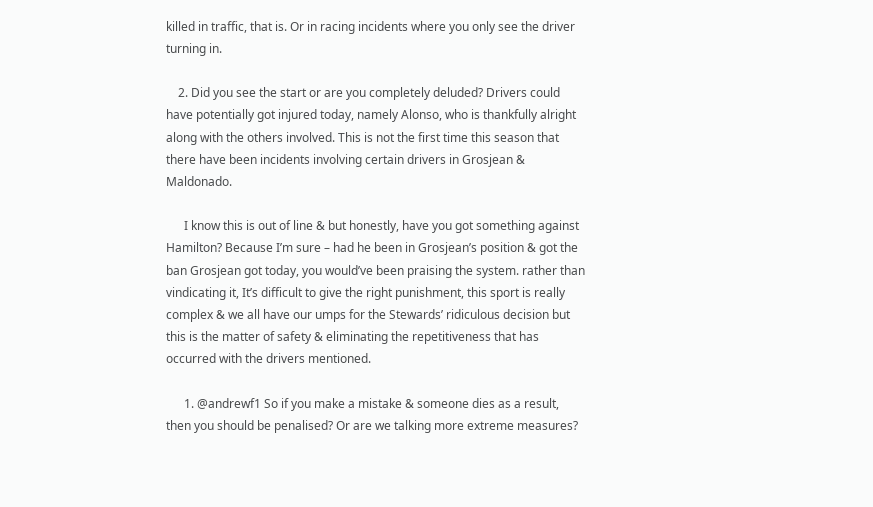killed in traffic, that is. Or in racing incidents where you only see the driver turning in.

    2. Did you see the start or are you completely deluded? Drivers could have potentially got injured today, namely Alonso, who is thankfully alright along with the others involved. This is not the first time this season that there have been incidents involving certain drivers in Grosjean & Maldonado.

      I know this is out of line & but honestly, have you got something against Hamilton? Because I’m sure – had he been in Grosjean’s position & got the ban Grosjean got today, you would’ve been praising the system. rather than vindicating it, It’s difficult to give the right punishment, this sport is really complex & we all have our umps for the Stewards’ ridiculous decision but this is the matter of safety & eliminating the repetitiveness that has occurred with the drivers mentioned.

      1. @andrewf1 So if you make a mistake & someone dies as a result, then you should be penalised? Or are we talking more extreme measures?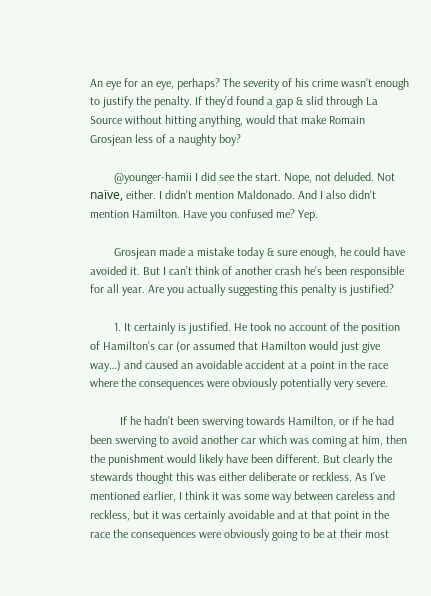An eye for an eye, perhaps? The severity of his crime wasn’t enough to justify the penalty. If they’d found a gap & slid through La Source without hitting anything, would that make Romain Grosjean less of a naughty boy?

        @younger-hamii I did see the start. Nope, not deluded. Not naïve, either. I didn’t mention Maldonado. And I also didn’t mention Hamilton. Have you confused me? Yep.

        Grosjean made a mistake today & sure enough, he could have avoided it. But I can’t think of another crash he’s been responsible for all year. Are you actually suggesting this penalty is justified?

        1. It certainly is justified. He took no account of the position of Hamilton’s car (or assumed that Hamilton would just give way…) and caused an avoidable accident at a point in the race where the consequences were obviously potentially very severe.

          If he hadn’t been swerving towards Hamilton, or if he had been swerving to avoid another car which was coming at him, then the punishment would likely have been different. But clearly the stewards thought this was either deliberate or reckless. As I’ve mentioned earlier, I think it was some way between careless and reckless, but it was certainly avoidable and at that point in the race the consequences were obviously going to be at their most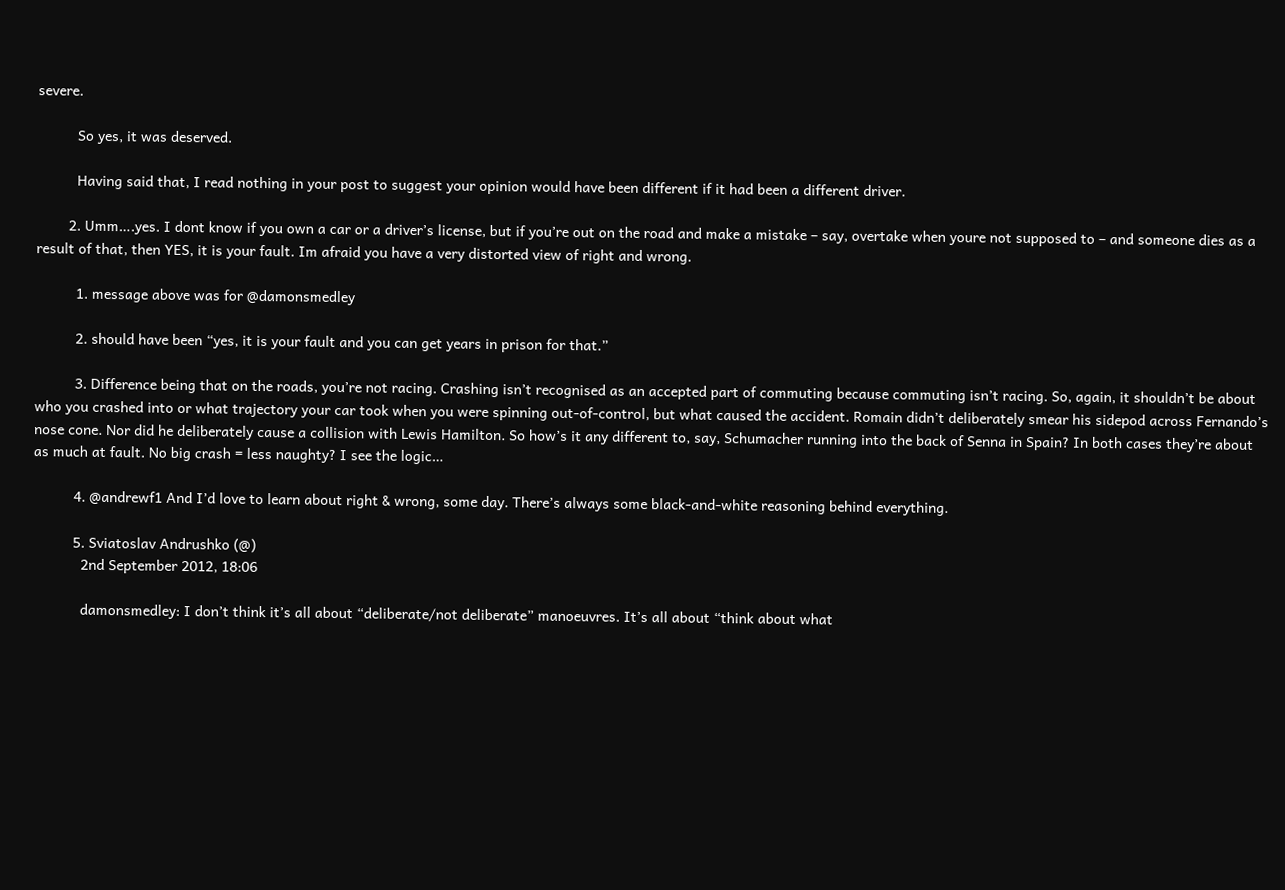severe.

          So yes, it was deserved.

          Having said that, I read nothing in your post to suggest your opinion would have been different if it had been a different driver.

        2. Umm….yes. I dont know if you own a car or a driver’s license, but if you’re out on the road and make a mistake – say, overtake when youre not supposed to – and someone dies as a result of that, then YES, it is your fault. Im afraid you have a very distorted view of right and wrong.

          1. message above was for @damonsmedley

          2. should have been “yes, it is your fault and you can get years in prison for that.”

          3. Difference being that on the roads, you’re not racing. Crashing isn’t recognised as an accepted part of commuting because commuting isn’t racing. So, again, it shouldn’t be about who you crashed into or what trajectory your car took when you were spinning out-of-control, but what caused the accident. Romain didn’t deliberately smear his sidepod across Fernando’s nose cone. Nor did he deliberately cause a collision with Lewis Hamilton. So how’s it any different to, say, Schumacher running into the back of Senna in Spain? In both cases they’re about as much at fault. No big crash = less naughty? I see the logic…

          4. @andrewf1 And I’d love to learn about right & wrong, some day. There’s always some black-and-white reasoning behind everything.

          5. Sviatoslav Andrushko (@)
            2nd September 2012, 18:06

            damonsmedley: I don’t think it’s all about “deliberate/not deliberate” manoeuvres. It’s all about “think about what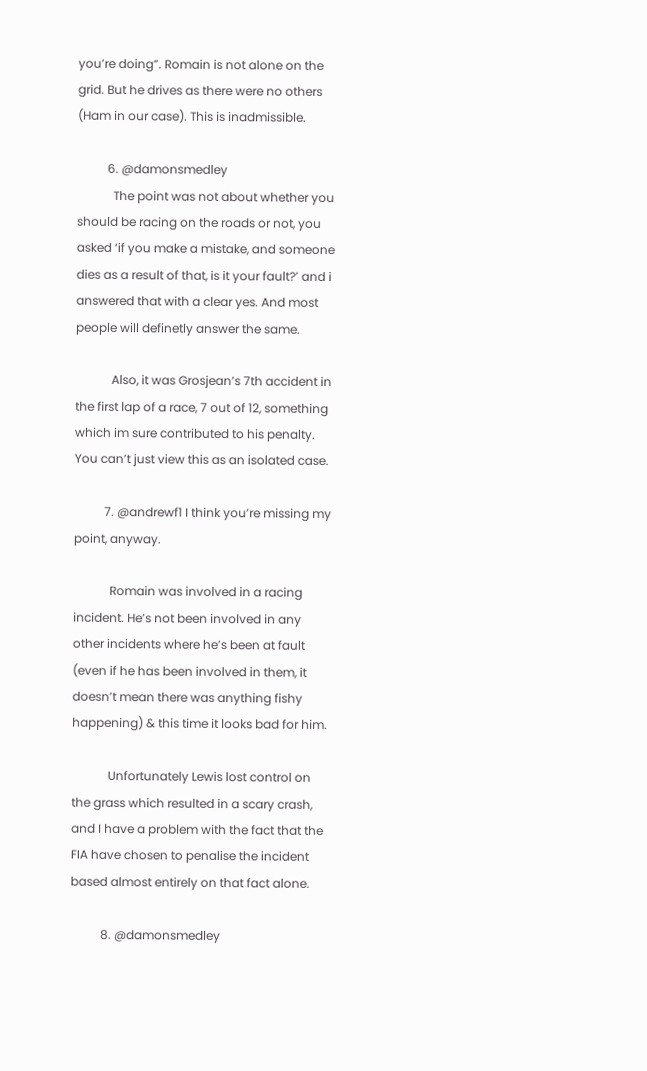you’re doing”. Romain is not alone on the grid. But he drives as there were no others (Ham in our case). This is inadmissible.

          6. @damonsmedley
            The point was not about whether you should be racing on the roads or not, you asked ‘if you make a mistake, and someone dies as a result of that, is it your fault?’ and i answered that with a clear yes. And most people will definetly answer the same.

            Also, it was Grosjean’s 7th accident in the first lap of a race, 7 out of 12, something which im sure contributed to his penalty. You can’t just view this as an isolated case.

          7. @andrewf1 I think you’re missing my point, anyway.

            Romain was involved in a racing incident. He’s not been involved in any other incidents where he’s been at fault (even if he has been involved in them, it doesn’t mean there was anything fishy happening) & this time it looks bad for him.

            Unfortunately Lewis lost control on the grass which resulted in a scary crash, and I have a problem with the fact that the FIA have chosen to penalise the incident based almost entirely on that fact alone.

          8. @damonsmedley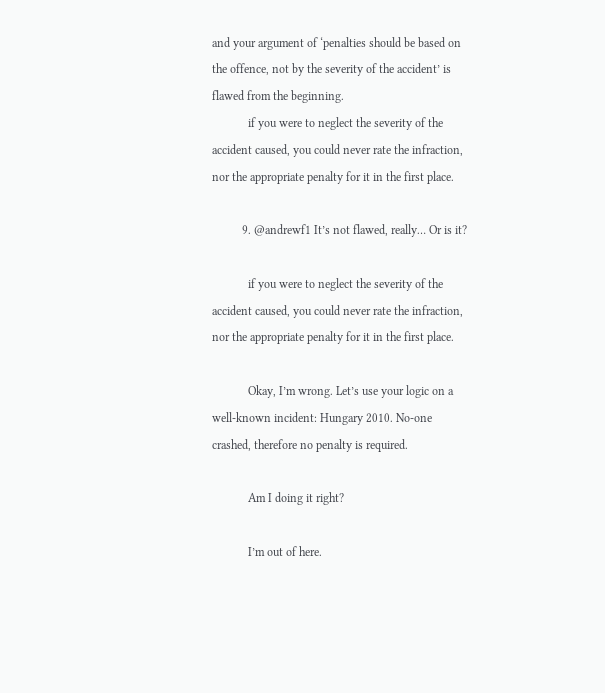and your argument of ‘penalties should be based on the offence, not by the severity of the accident’ is flawed from the beginning.
            if you were to neglect the severity of the accident caused, you could never rate the infraction, nor the appropriate penalty for it in the first place.

          9. @andrewf1 It’s not flawed, really… Or is it?

            if you were to neglect the severity of the accident caused, you could never rate the infraction, nor the appropriate penalty for it in the first place.

            Okay, I’m wrong. Let’s use your logic on a well-known incident: Hungary 2010. No-one crashed, therefore no penalty is required.

            Am I doing it right?

            I’m out of here.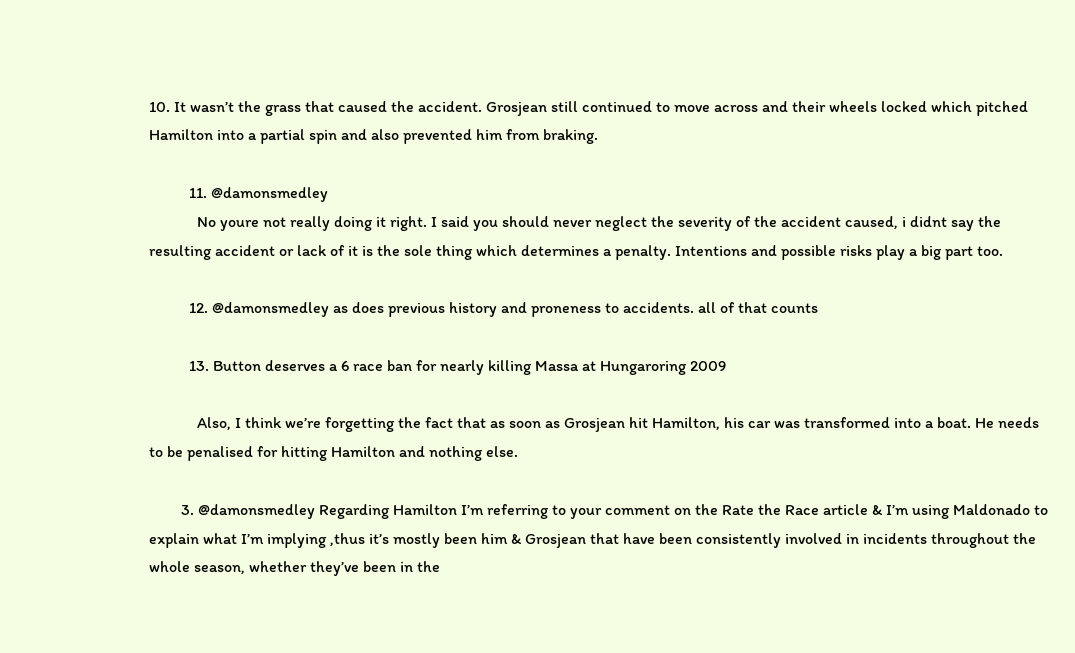10. It wasn’t the grass that caused the accident. Grosjean still continued to move across and their wheels locked which pitched Hamilton into a partial spin and also prevented him from braking.

          11. @damonsmedley
            No youre not really doing it right. I said you should never neglect the severity of the accident caused, i didnt say the resulting accident or lack of it is the sole thing which determines a penalty. Intentions and possible risks play a big part too.

          12. @damonsmedley as does previous history and proneness to accidents. all of that counts

          13. Button deserves a 6 race ban for nearly killing Massa at Hungaroring 2009

            Also, I think we’re forgetting the fact that as soon as Grosjean hit Hamilton, his car was transformed into a boat. He needs to be penalised for hitting Hamilton and nothing else.

        3. @damonsmedley Regarding Hamilton I’m referring to your comment on the Rate the Race article & I’m using Maldonado to explain what I’m implying ,thus it’s mostly been him & Grosjean that have been consistently involved in incidents throughout the whole season, whether they’ve been in the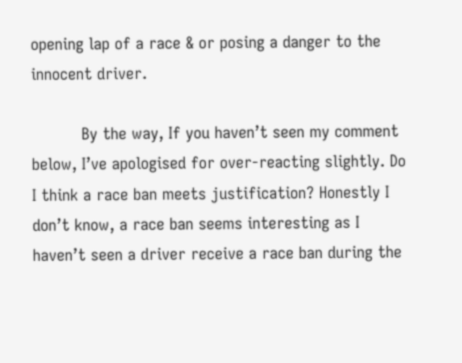opening lap of a race & or posing a danger to the innocent driver.

          By the way, If you haven’t seen my comment below, I’ve apologised for over-reacting slightly. Do I think a race ban meets justification? Honestly I don’t know, a race ban seems interesting as I haven’t seen a driver receive a race ban during the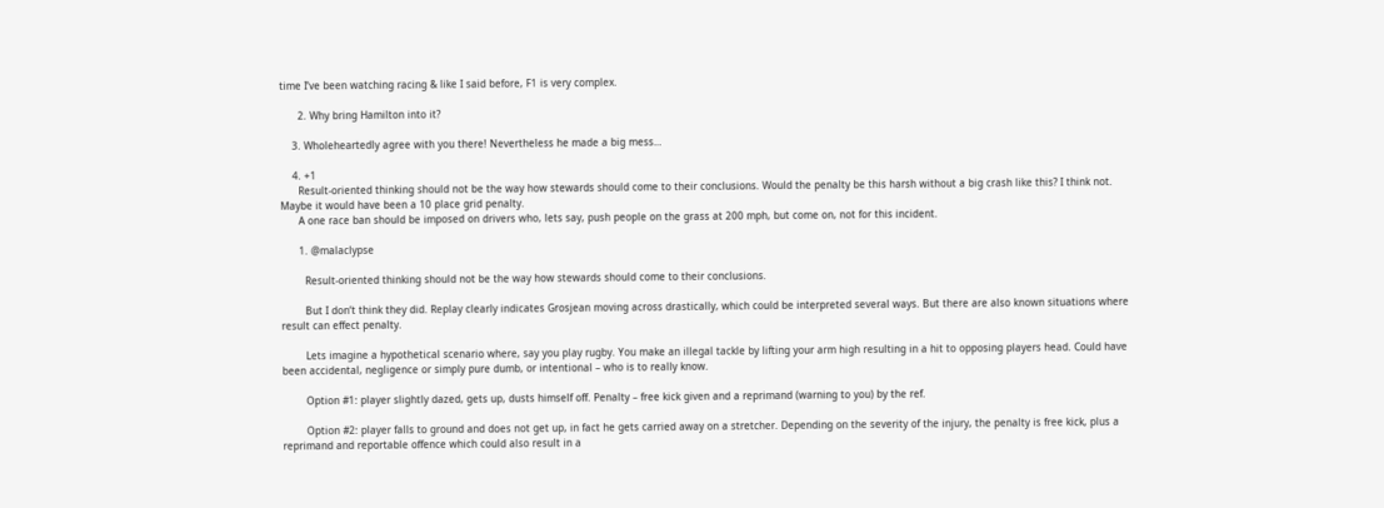time I’ve been watching racing & like I said before, F1 is very complex.

      2. Why bring Hamilton into it?

    3. Wholeheartedly agree with you there! Nevertheless he made a big mess…

    4. +1
      Result-oriented thinking should not be the way how stewards should come to their conclusions. Would the penalty be this harsh without a big crash like this? I think not. Maybe it would have been a 10 place grid penalty.
      A one race ban should be imposed on drivers who, lets say, push people on the grass at 200 mph, but come on, not for this incident.

      1. @malaclypse

        Result-oriented thinking should not be the way how stewards should come to their conclusions.

        But I don’t think they did. Replay clearly indicates Grosjean moving across drastically, which could be interpreted several ways. But there are also known situations where result can effect penalty.

        Lets imagine a hypothetical scenario where, say you play rugby. You make an illegal tackle by lifting your arm high resulting in a hit to opposing players head. Could have been accidental, negligence or simply pure dumb, or intentional – who is to really know.

        Option #1: player slightly dazed, gets up, dusts himself off. Penalty – free kick given and a reprimand (warning to you) by the ref.

        Option #2: player falls to ground and does not get up, in fact he gets carried away on a stretcher. Depending on the severity of the injury, the penalty is free kick, plus a reprimand and reportable offence which could also result in a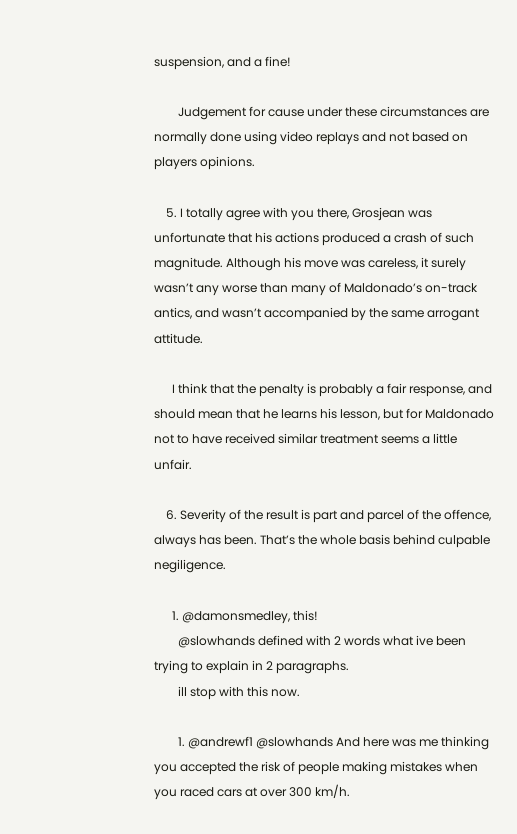suspension, and a fine!

        Judgement for cause under these circumstances are normally done using video replays and not based on players opinions.

    5. I totally agree with you there, Grosjean was unfortunate that his actions produced a crash of such magnitude. Although his move was careless, it surely wasn’t any worse than many of Maldonado’s on-track antics, and wasn’t accompanied by the same arrogant attitude.

      I think that the penalty is probably a fair response, and should mean that he learns his lesson, but for Maldonado not to have received similar treatment seems a little unfair.

    6. Severity of the result is part and parcel of the offence, always has been. That’s the whole basis behind culpable negiligence.

      1. @damonsmedley, this!
        @slowhands defined with 2 words what ive been trying to explain in 2 paragraphs.
        ill stop with this now.

        1. @andrewf1 @slowhands And here was me thinking you accepted the risk of people making mistakes when you raced cars at over 300 km/h.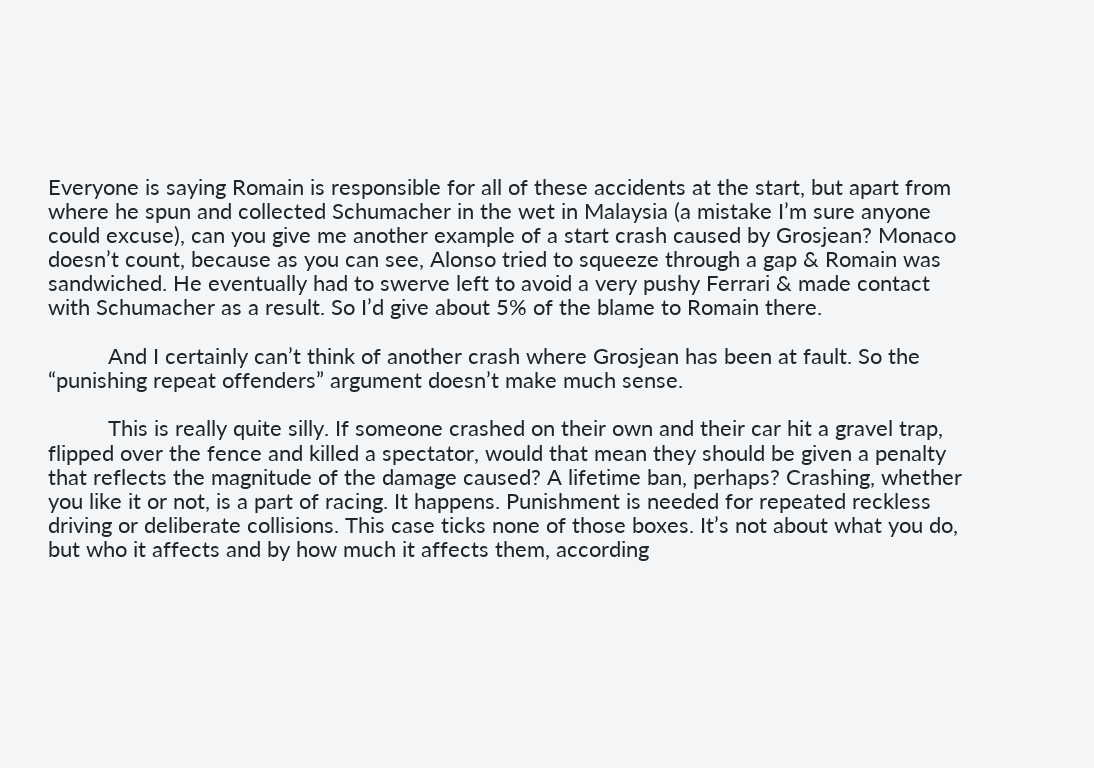Everyone is saying Romain is responsible for all of these accidents at the start, but apart from where he spun and collected Schumacher in the wet in Malaysia (a mistake I’m sure anyone could excuse), can you give me another example of a start crash caused by Grosjean? Monaco doesn’t count, because as you can see, Alonso tried to squeeze through a gap & Romain was sandwiched. He eventually had to swerve left to avoid a very pushy Ferrari & made contact with Schumacher as a result. So I’d give about 5% of the blame to Romain there.

          And I certainly can’t think of another crash where Grosjean has been at fault. So the “punishing repeat offenders” argument doesn’t make much sense.

          This is really quite silly. If someone crashed on their own and their car hit a gravel trap, flipped over the fence and killed a spectator, would that mean they should be given a penalty that reflects the magnitude of the damage caused? A lifetime ban, perhaps? Crashing, whether you like it or not, is a part of racing. It happens. Punishment is needed for repeated reckless driving or deliberate collisions. This case ticks none of those boxes. It’s not about what you do, but who it affects and by how much it affects them, according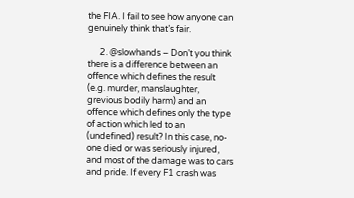the FIA. I fail to see how anyone can genuinely think that’s fair.

      2. @slowhands – Don’t you think there is a difference between an offence which defines the result (e.g. murder, manslaughter, grevious bodily harm) and an offence which defines only the type of action which led to an (undefined) result? In this case, no-one died or was seriously injured, and most of the damage was to cars and pride. If every F1 crash was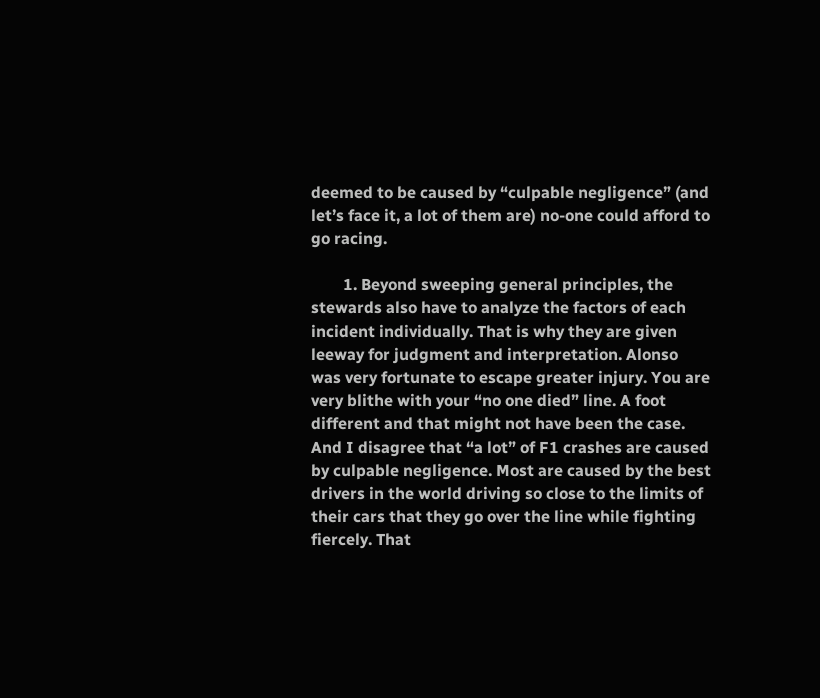deemed to be caused by “culpable negligence” (and let’s face it, a lot of them are) no-one could afford to go racing.

        1. Beyond sweeping general principles, the stewards also have to analyze the factors of each incident individually. That is why they are given leeway for judgment and interpretation. Alonso was very fortunate to escape greater injury. You are very blithe with your “no one died” line. A foot different and that might not have been the case. And I disagree that “a lot” of F1 crashes are caused by culpable negligence. Most are caused by the best drivers in the world driving so close to the limits of their cars that they go over the line while fighting fiercely. That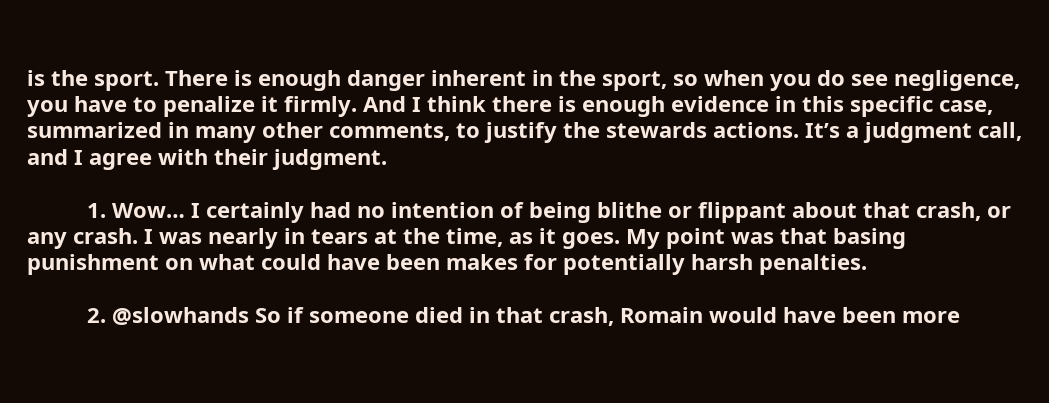is the sport. There is enough danger inherent in the sport, so when you do see negligence, you have to penalize it firmly. And I think there is enough evidence in this specific case, summarized in many other comments, to justify the stewards actions. It’s a judgment call, and I agree with their judgment.

          1. Wow… I certainly had no intention of being blithe or flippant about that crash, or any crash. I was nearly in tears at the time, as it goes. My point was that basing punishment on what could have been makes for potentially harsh penalties.

          2. @slowhands So if someone died in that crash, Romain would have been more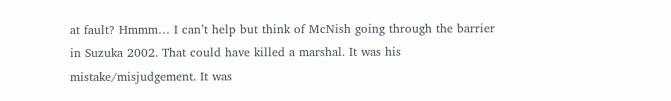at fault? Hmmm… I can’t help but think of McNish going through the barrier in Suzuka 2002. That could have killed a marshal. It was his mistake/misjudgement. It was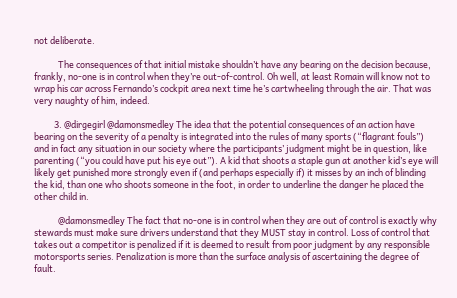not deliberate.

            The consequences of that initial mistake shouldn’t have any bearing on the decision because, frankly, no-one is in control when they’re out-of-control. Oh well, at least Romain will know not to wrap his car across Fernando’s cockpit area next time he’s cartwheeling through the air. That was very naughty of him, indeed.

          3. @dirgegirl @damonsmedley The idea that the potential consequences of an action have bearing on the severity of a penalty is integrated into the rules of many sports (“flagrant fouls”) and in fact any situation in our society where the participants’ judgment might be in question, like parenting (“you could have put his eye out”). A kid that shoots a staple gun at another kid’s eye will likely get punished more strongly even if (and perhaps especially if) it misses by an inch of blinding the kid, than one who shoots someone in the foot, in order to underline the danger he placed the other child in.

            @damonsmedley The fact that no-one is in control when they are out of control is exactly why stewards must make sure drivers understand that they MUST stay in control. Loss of control that takes out a competitor is penalized if it is deemed to result from poor judgment by any responsible motorsports series. Penalization is more than the surface analysis of ascertaining the degree of fault.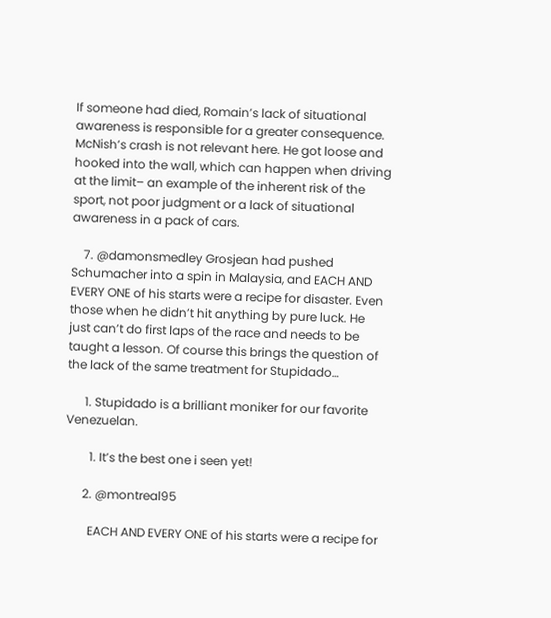If someone had died, Romain’s lack of situational awareness is responsible for a greater consequence. McNish’s crash is not relevant here. He got loose and hooked into the wall, which can happen when driving at the limit– an example of the inherent risk of the sport, not poor judgment or a lack of situational awareness in a pack of cars.

    7. @damonsmedley Grosjean had pushed Schumacher into a spin in Malaysia, and EACH AND EVERY ONE of his starts were a recipe for disaster. Even those when he didn’t hit anything by pure luck. He just can’t do first laps of the race and needs to be taught a lesson. Of course this brings the question of the lack of the same treatment for Stupidado…

      1. Stupidado is a brilliant moniker for our favorite Venezuelan.

        1. It’s the best one i seen yet!

      2. @montreal95

        EACH AND EVERY ONE of his starts were a recipe for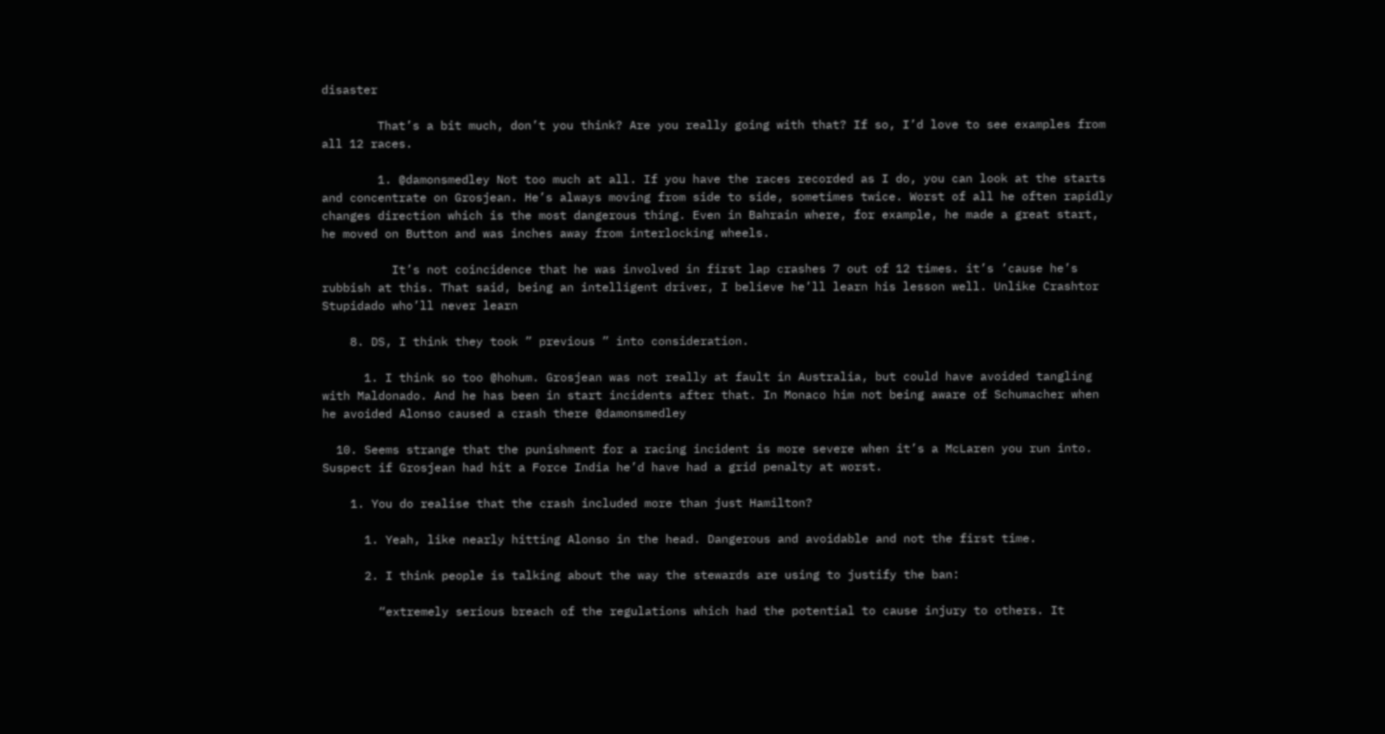disaster

        That’s a bit much, don’t you think? Are you really going with that? If so, I’d love to see examples from all 12 races.

        1. @damonsmedley Not too much at all. If you have the races recorded as I do, you can look at the starts and concentrate on Grosjean. He’s always moving from side to side, sometimes twice. Worst of all he often rapidly changes direction which is the most dangerous thing. Even in Bahrain where, for example, he made a great start, he moved on Button and was inches away from interlocking wheels.

          It’s not coincidence that he was involved in first lap crashes 7 out of 12 times. it’s ’cause he’s rubbish at this. That said, being an intelligent driver, I believe he’ll learn his lesson well. Unlike Crashtor Stupidado who’ll never learn

    8. DS, I think they took ” previous ” into consideration.

      1. I think so too @hohum. Grosjean was not really at fault in Australia, but could have avoided tangling with Maldonado. And he has been in start incidents after that. In Monaco him not being aware of Schumacher when he avoided Alonso caused a crash there @damonsmedley

  10. Seems strange that the punishment for a racing incident is more severe when it’s a McLaren you run into. Suspect if Grosjean had hit a Force India he’d have had a grid penalty at worst.

    1. You do realise that the crash included more than just Hamilton?

      1. Yeah, like nearly hitting Alonso in the head. Dangerous and avoidable and not the first time.

      2. I think people is talking about the way the stewards are using to justify the ban:

        “extremely serious breach of the regulations which had the potential to cause injury to others. It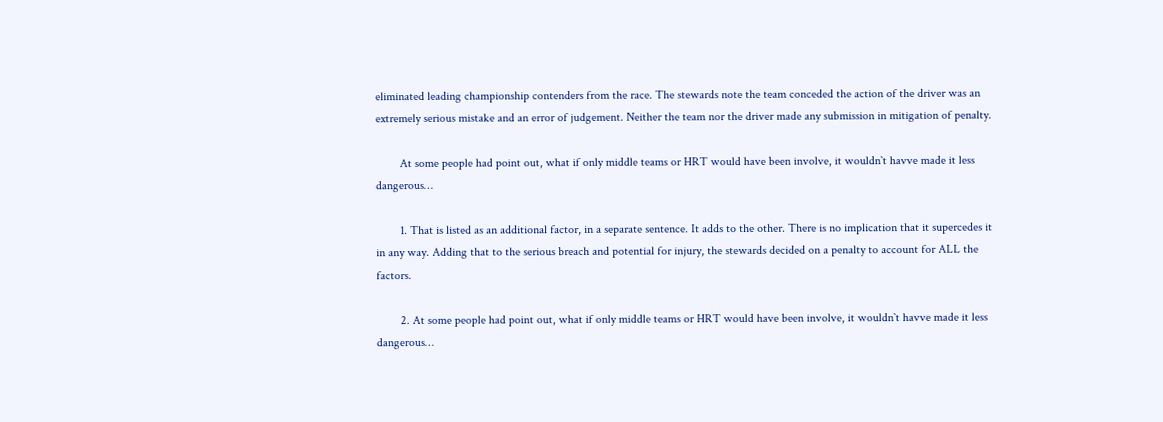eliminated leading championship contenders from the race. The stewards note the team conceded the action of the driver was an extremely serious mistake and an error of judgement. Neither the team nor the driver made any submission in mitigation of penalty.

        At some people had point out, what if only middle teams or HRT would have been involve, it wouldn`t havve made it less dangerous…

        1. That is listed as an additional factor, in a separate sentence. It adds to the other. There is no implication that it supercedes it in any way. Adding that to the serious breach and potential for injury, the stewards decided on a penalty to account for ALL the factors.

        2. At some people had point out, what if only middle teams or HRT would have been involve, it wouldn`t havve made it less dangerous…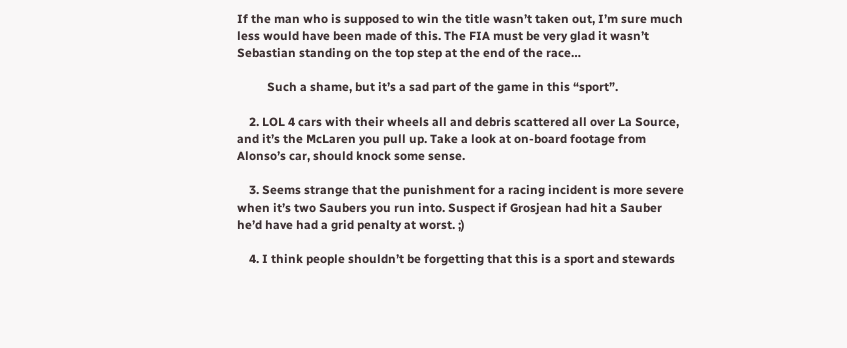If the man who is supposed to win the title wasn’t taken out, I’m sure much less would have been made of this. The FIA must be very glad it wasn’t Sebastian standing on the top step at the end of the race…

          Such a shame, but it’s a sad part of the game in this “sport”.

    2. LOL 4 cars with their wheels all and debris scattered all over La Source, and it’s the McLaren you pull up. Take a look at on-board footage from Alonso’s car, should knock some sense.

    3. Seems strange that the punishment for a racing incident is more severe when it’s two Saubers you run into. Suspect if Grosjean had hit a Sauber he’d have had a grid penalty at worst. ;)

    4. I think people shouldn’t be forgetting that this is a sport and stewards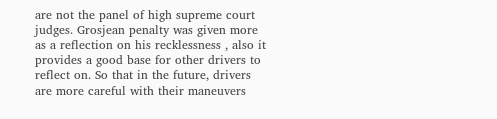are not the panel of high supreme court judges. Grosjean penalty was given more as a reflection on his recklessness , also it provides a good base for other drivers to reflect on. So that in the future, drivers are more careful with their maneuvers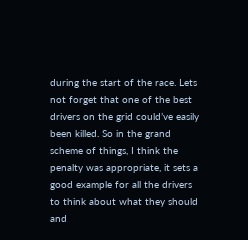during the start of the race. Lets not forget that one of the best drivers on the grid could’ve easily been killed. So in the grand scheme of things, I think the penalty was appropriate, it sets a good example for all the drivers to think about what they should and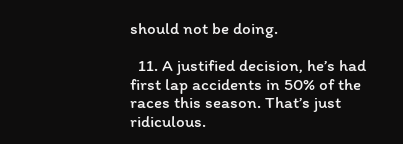should not be doing.

  11. A justified decision, he’s had first lap accidents in 50% of the races this season. That’s just ridiculous.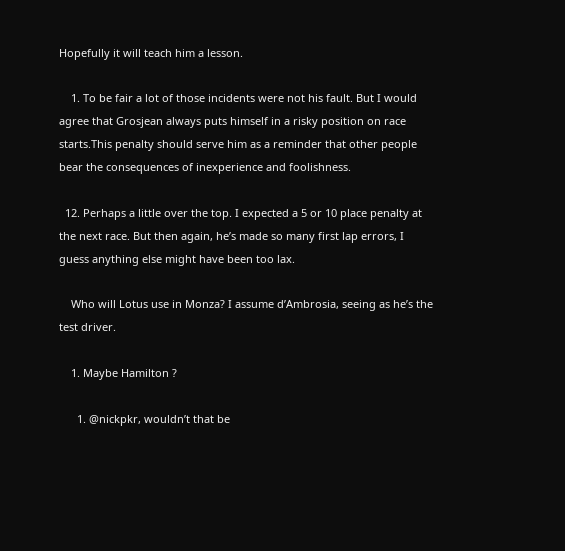Hopefully it will teach him a lesson.

    1. To be fair a lot of those incidents were not his fault. But I would agree that Grosjean always puts himself in a risky position on race starts.This penalty should serve him as a reminder that other people bear the consequences of inexperience and foolishness.

  12. Perhaps a little over the top. I expected a 5 or 10 place penalty at the next race. But then again, he’s made so many first lap errors, I guess anything else might have been too lax.

    Who will Lotus use in Monza? I assume d’Ambrosia, seeing as he’s the test driver.

    1. Maybe Hamilton ?

      1. @nickpkr, wouldn’t that be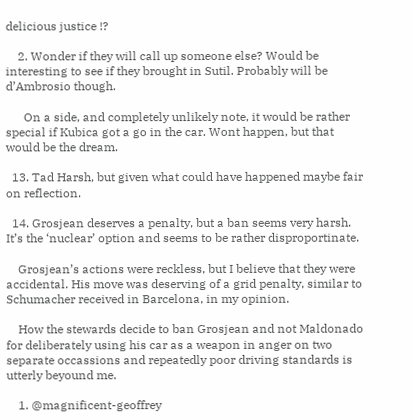delicious justice !?

    2. Wonder if they will call up someone else? Would be interesting to see if they brought in Sutil. Probably will be d’Ambrosio though.

      On a side, and completely unlikely note, it would be rather special if Kubica got a go in the car. Wont happen, but that would be the dream.

  13. Tad Harsh, but given what could have happened maybe fair on reflection.

  14. Grosjean deserves a penalty, but a ban seems very harsh. It’s the ‘nuclear’ option and seems to be rather disproportinate.

    Grosjean’s actions were reckless, but I believe that they were accidental. His move was deserving of a grid penalty, similar to Schumacher received in Barcelona, in my opinion.

    How the stewards decide to ban Grosjean and not Maldonado for deliberately using his car as a weapon in anger on two separate occassions and repeatedly poor driving standards is utterly beyound me.

    1. @magnificent-geoffrey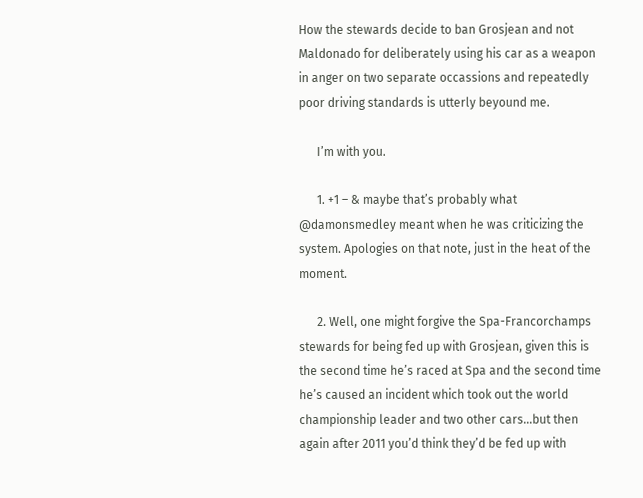How the stewards decide to ban Grosjean and not Maldonado for deliberately using his car as a weapon in anger on two separate occassions and repeatedly poor driving standards is utterly beyound me.

      I’m with you.

      1. +1 – & maybe that’s probably what @damonsmedley meant when he was criticizing the system. Apologies on that note, just in the heat of the moment.

      2. Well, one might forgive the Spa-Francorchamps stewards for being fed up with Grosjean, given this is the second time he’s raced at Spa and the second time he’s caused an incident which took out the world championship leader and two other cars…but then again after 2011 you’d think they’d be fed up with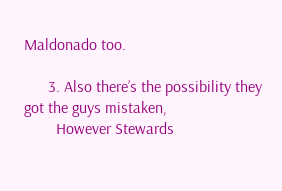Maldonado too.

      3. Also there’s the possibility they got the guys mistaken,
        However Stewards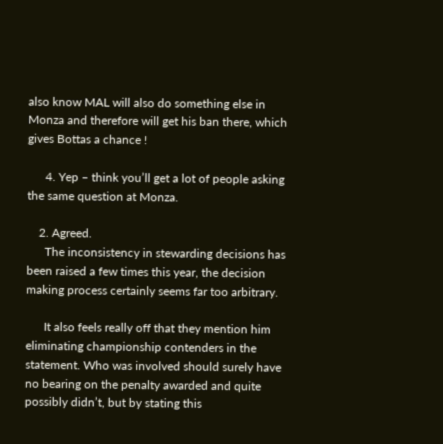also know MAL will also do something else in Monza and therefore will get his ban there, which gives Bottas a chance !

      4. Yep – think you’ll get a lot of people asking the same question at Monza.

    2. Agreed.
      The inconsistency in stewarding decisions has been raised a few times this year, the decision making process certainly seems far too arbitrary.

      It also feels really off that they mention him eliminating championship contenders in the statement. Who was involved should surely have no bearing on the penalty awarded and quite possibly didn’t, but by stating this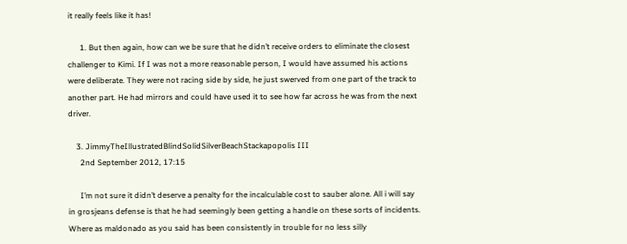it really feels like it has!

      1. But then again, how can we be sure that he didn’t receive orders to eliminate the closest challenger to Kimi. If I was not a more reasonable person, I would have assumed his actions were deliberate. They were not racing side by side, he just swerved from one part of the track to another part. He had mirrors and could have used it to see how far across he was from the next driver.

    3. JimmyTheIllustratedBlindSolidSilverBeachStackapopolis III
      2nd September 2012, 17:15

      I’m not sure it didn’t deserve a penalty for the incalculable cost to sauber alone. All i will say in grosjeans defense is that he had seemingly been getting a handle on these sorts of incidents. Where as maldonado as you said has been consistently in trouble for no less silly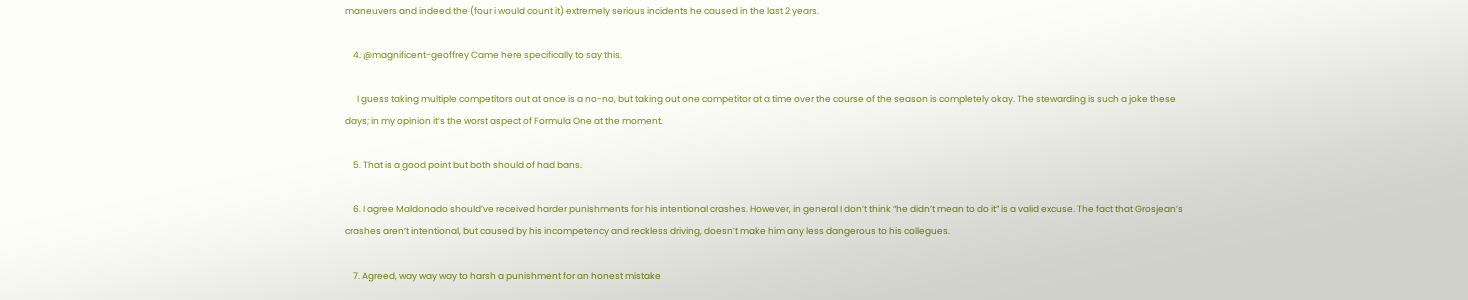maneuvers and indeed the (four i would count it) extremely serious incidents he caused in the last 2 years.

    4. @magnificent-geoffrey Came here specifically to say this.

      I guess taking multiple competitors out at once is a no-no, but taking out one competitor at a time over the course of the season is completely okay. The stewarding is such a joke these days; in my opinion it’s the worst aspect of Formula One at the moment.

    5. That is a good point but both should of had bans.

    6. I agree Maldonado should’ve received harder punishments for his intentional crashes. However, in general I don’t think “he didn’t mean to do it” is a valid excuse. The fact that Grosjean’s crashes aren’t intentional, but caused by his incompetency and reckless driving, doesn’t make him any less dangerous to his collegues.

    7. Agreed, way way way to harsh a punishment for an honest mistake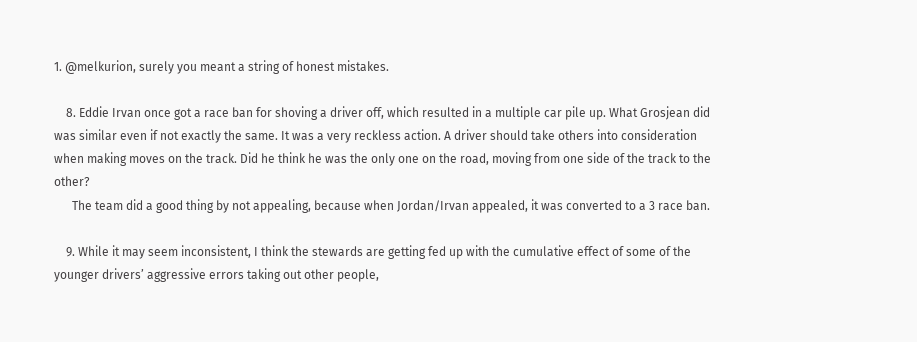1. @melkurion, surely you meant a string of honest mistakes.

    8. Eddie Irvan once got a race ban for shoving a driver off, which resulted in a multiple car pile up. What Grosjean did was similar even if not exactly the same. It was a very reckless action. A driver should take others into consideration when making moves on the track. Did he think he was the only one on the road, moving from one side of the track to the other?
      The team did a good thing by not appealing, because when Jordan/Irvan appealed, it was converted to a 3 race ban.

    9. While it may seem inconsistent, I think the stewards are getting fed up with the cumulative effect of some of the younger drivers’ aggressive errors taking out other people,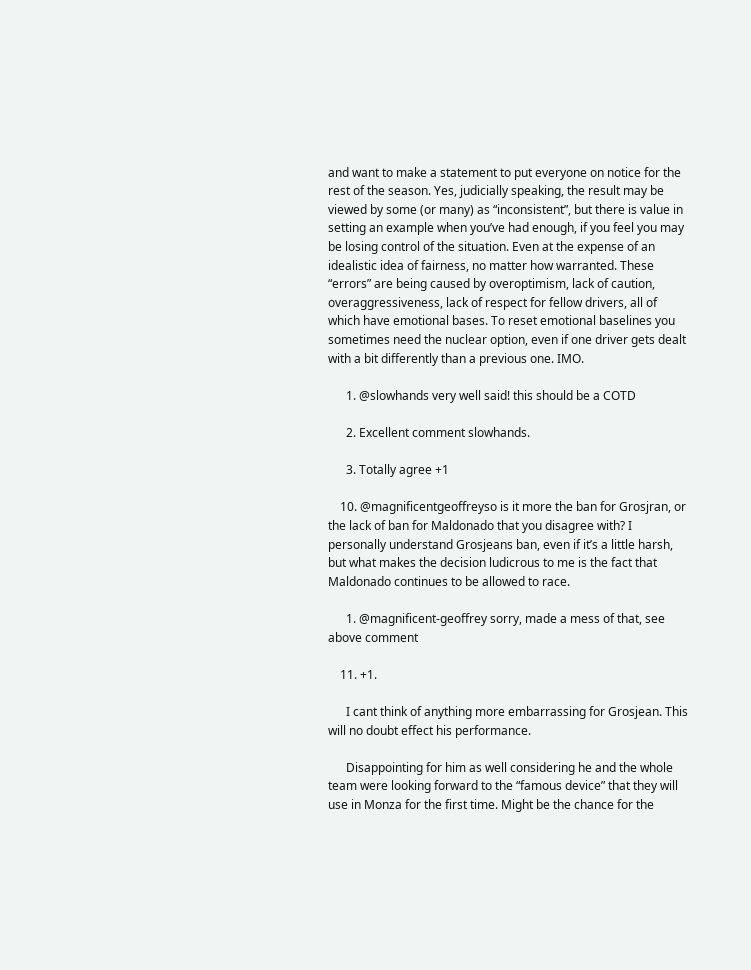and want to make a statement to put everyone on notice for the rest of the season. Yes, judicially speaking, the result may be viewed by some (or many) as “inconsistent”, but there is value in setting an example when you’ve had enough, if you feel you may be losing control of the situation. Even at the expense of an idealistic idea of fairness, no matter how warranted. These “errors” are being caused by overoptimism, lack of caution, overaggressiveness, lack of respect for fellow drivers, all of which have emotional bases. To reset emotional baselines you sometimes need the nuclear option, even if one driver gets dealt with a bit differently than a previous one. IMO.

      1. @slowhands very well said! this should be a COTD

      2. Excellent comment slowhands.

      3. Totally agree +1

    10. @magnificentgeoffreyso is it more the ban for Grosjran, or the lack of ban for Maldonado that you disagree with? I personally understand Grosjeans ban, even if it’s a little harsh, but what makes the decision ludicrous to me is the fact that Maldonado continues to be allowed to race.

      1. @magnificent-geoffrey sorry, made a mess of that, see above comment

    11. +1.

      I cant think of anything more embarrassing for Grosjean. This will no doubt effect his performance.

      Disappointing for him as well considering he and the whole team were looking forward to the “famous device” that they will use in Monza for the first time. Might be the chance for the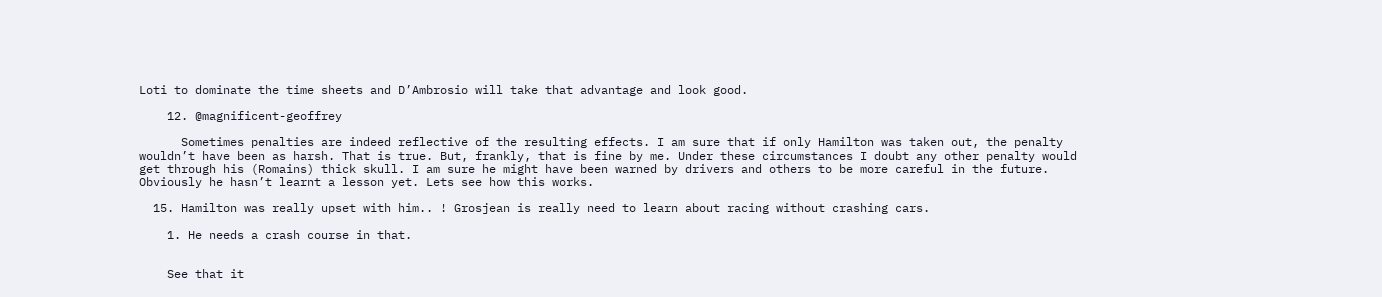Loti to dominate the time sheets and D’Ambrosio will take that advantage and look good.

    12. @magnificent-geoffrey

      Sometimes penalties are indeed reflective of the resulting effects. I am sure that if only Hamilton was taken out, the penalty wouldn’t have been as harsh. That is true. But, frankly, that is fine by me. Under these circumstances I doubt any other penalty would get through his (Romains) thick skull. I am sure he might have been warned by drivers and others to be more careful in the future. Obviously he hasn’t learnt a lesson yet. Lets see how this works.

  15. Hamilton was really upset with him.. ! Grosjean is really need to learn about racing without crashing cars.

    1. He needs a crash course in that.


    See that it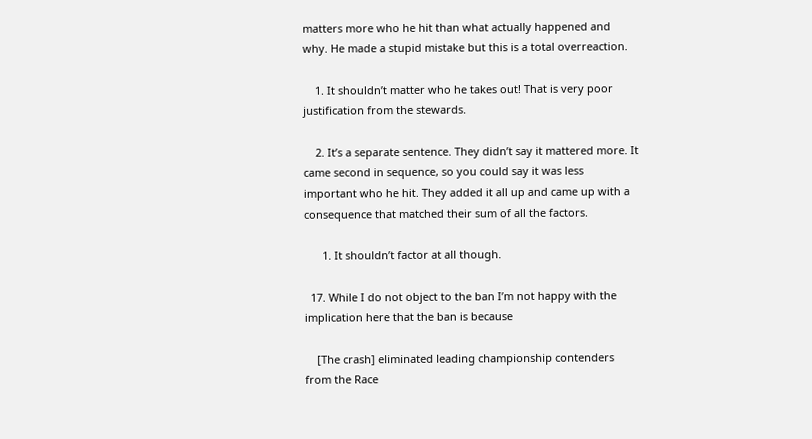matters more who he hit than what actually happened and why. He made a stupid mistake but this is a total overreaction.

    1. It shouldn’t matter who he takes out! That is very poor justification from the stewards.

    2. It’s a separate sentence. They didn’t say it mattered more. It came second in sequence, so you could say it was less important who he hit. They added it all up and came up with a consequence that matched their sum of all the factors.

      1. It shouldn’t factor at all though.

  17. While I do not object to the ban I’m not happy with the implication here that the ban is because

    [The crash] eliminated leading championship contenders from the Race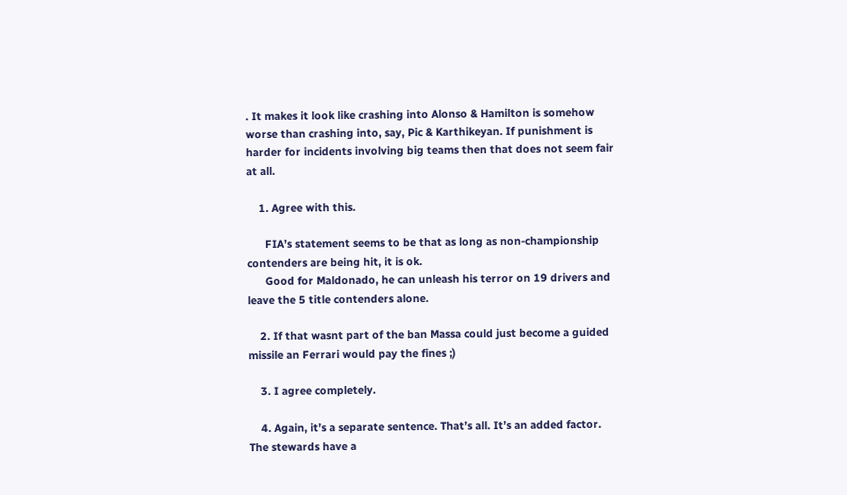. It makes it look like crashing into Alonso & Hamilton is somehow worse than crashing into, say, Pic & Karthikeyan. If punishment is harder for incidents involving big teams then that does not seem fair at all.

    1. Agree with this.

      FIA’s statement seems to be that as long as non-championship contenders are being hit, it is ok.
      Good for Maldonado, he can unleash his terror on 19 drivers and leave the 5 title contenders alone.

    2. If that wasnt part of the ban Massa could just become a guided missile an Ferrari would pay the fines ;)

    3. I agree completely.

    4. Again, it’s a separate sentence. That’s all. It’s an added factor. The stewards have a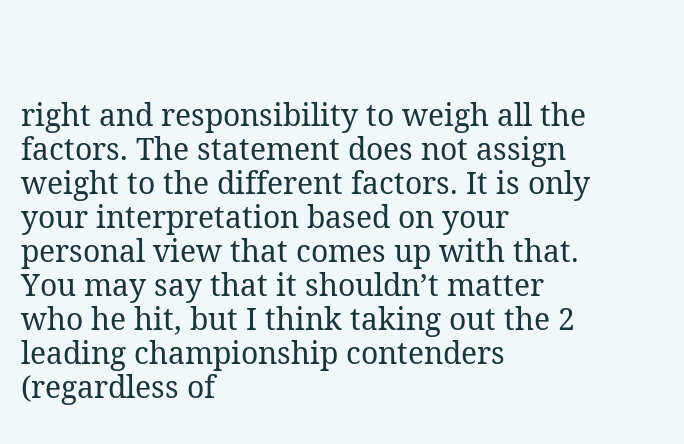right and responsibility to weigh all the factors. The statement does not assign weight to the different factors. It is only your interpretation based on your personal view that comes up with that. You may say that it shouldn’t matter who he hit, but I think taking out the 2 leading championship contenders (regardless of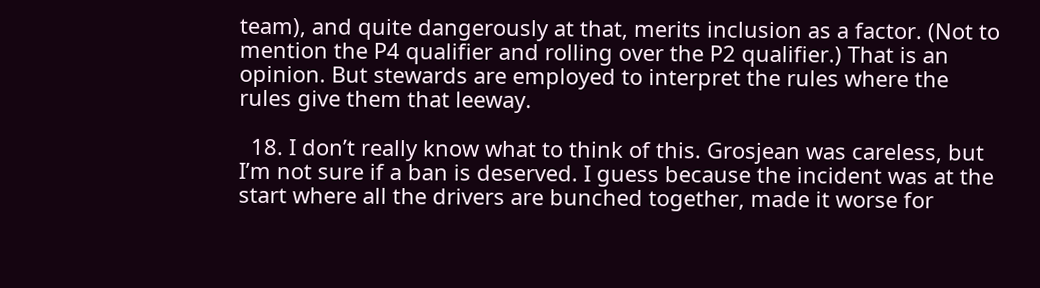team), and quite dangerously at that, merits inclusion as a factor. (Not to mention the P4 qualifier and rolling over the P2 qualifier.) That is an opinion. But stewards are employed to interpret the rules where the rules give them that leeway.

  18. I don’t really know what to think of this. Grosjean was careless, but I’m not sure if a ban is deserved. I guess because the incident was at the start where all the drivers are bunched together, made it worse for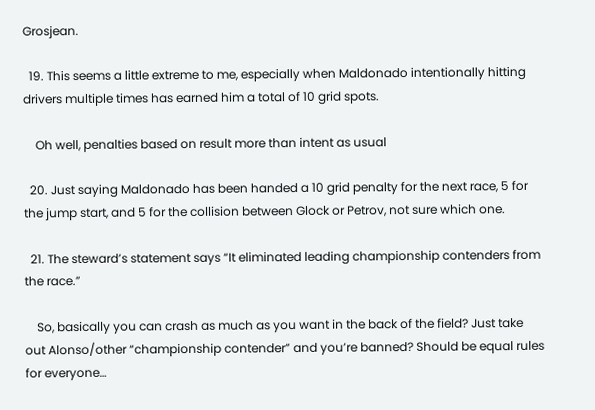Grosjean.

  19. This seems a little extreme to me, especially when Maldonado intentionally hitting drivers multiple times has earned him a total of 10 grid spots.

    Oh well, penalties based on result more than intent as usual

  20. Just saying Maldonado has been handed a 10 grid penalty for the next race, 5 for the jump start, and 5 for the collision between Glock or Petrov, not sure which one.

  21. The steward’s statement says “It eliminated leading championship contenders from the race.”

    So, basically you can crash as much as you want in the back of the field? Just take out Alonso/other “championship contender” and you’re banned? Should be equal rules for everyone…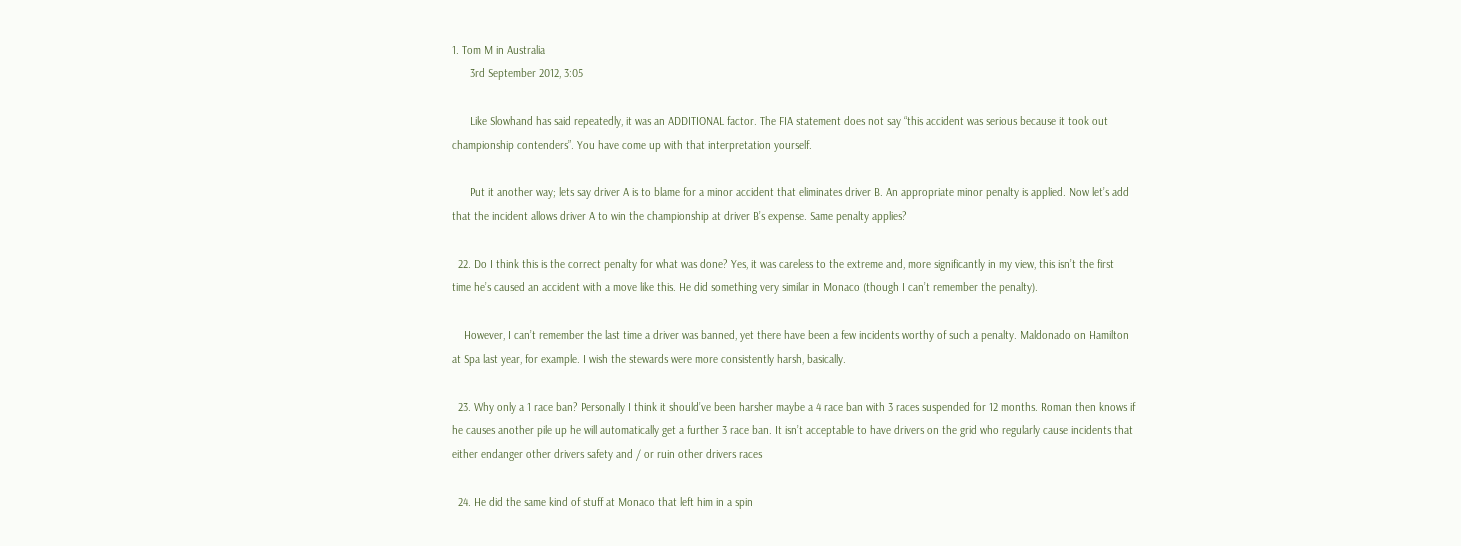1. Tom M in Australia
      3rd September 2012, 3:05

      Like Slowhand has said repeatedly, it was an ADDITIONAL factor. The FIA statement does not say “this accident was serious because it took out championship contenders”. You have come up with that interpretation yourself.

      Put it another way; lets say driver A is to blame for a minor accident that eliminates driver B. An appropriate minor penalty is applied. Now let’s add that the incident allows driver A to win the championship at driver B’s expense. Same penalty applies?

  22. Do I think this is the correct penalty for what was done? Yes, it was careless to the extreme and, more significantly in my view, this isn’t the first time he’s caused an accident with a move like this. He did something very similar in Monaco (though I can’t remember the penalty).

    However, I can’t remember the last time a driver was banned, yet there have been a few incidents worthy of such a penalty. Maldonado on Hamilton at Spa last year, for example. I wish the stewards were more consistently harsh, basically.

  23. Why only a 1 race ban? Personally I think it should’ve been harsher maybe a 4 race ban with 3 races suspended for 12 months. Roman then knows if he causes another pile up he will automatically get a further 3 race ban. It isn’t acceptable to have drivers on the grid who regularly cause incidents that either endanger other drivers safety and / or ruin other drivers races

  24. He did the same kind of stuff at Monaco that left him in a spin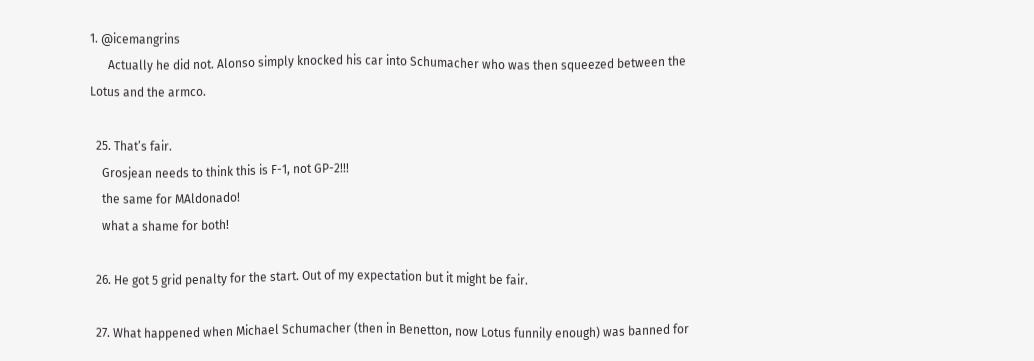1. @icemangrins
      Actually he did not. Alonso simply knocked his car into Schumacher who was then squeezed between the Lotus and the armco.

  25. That’s fair.
    Grosjean needs to think this is F-1, not GP-2!!!
    the same for MAldonado!
    what a shame for both!

  26. He got 5 grid penalty for the start. Out of my expectation but it might be fair.

  27. What happened when Michael Schumacher (then in Benetton, now Lotus funnily enough) was banned for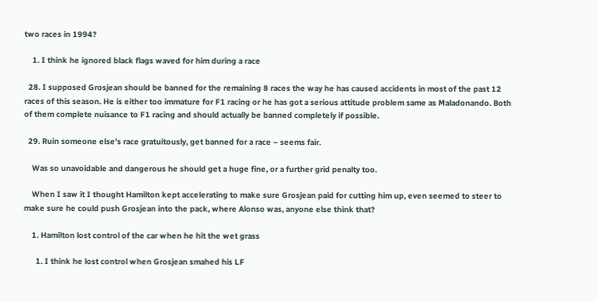two races in 1994?

    1. I think he ignored black flags waved for him during a race

  28. I supposed Grosjean should be banned for the remaining 8 races the way he has caused accidents in most of the past 12 races of this season. He is either too immature for F1 racing or he has got a serious attitude problem same as Maladonando. Both of them complete nuisance to F1 racing and should actually be banned completely if possible.

  29. Ruin someone else’s race gratuitously, get banned for a race – seems fair.

    Was so unavoidable and dangerous he should get a huge fine, or a further grid penalty too.

    When I saw it I thought Hamilton kept accelerating to make sure Grosjean paid for cutting him up, even seemed to steer to make sure he could push Grosjean into the pack, where Alonso was, anyone else think that?

    1. Hamilton lost control of the car when he hit the wet grass

      1. I think he lost control when Grosjean smahed his LF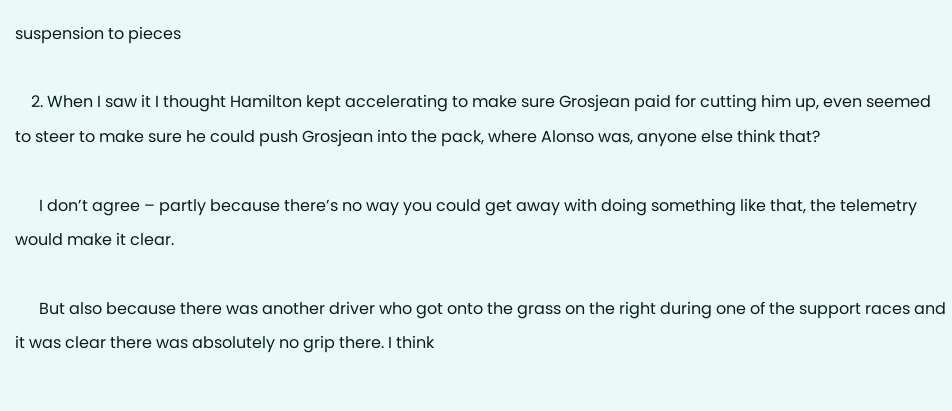suspension to pieces

    2. When I saw it I thought Hamilton kept accelerating to make sure Grosjean paid for cutting him up, even seemed to steer to make sure he could push Grosjean into the pack, where Alonso was, anyone else think that?

      I don’t agree – partly because there’s no way you could get away with doing something like that, the telemetry would make it clear.

      But also because there was another driver who got onto the grass on the right during one of the support races and it was clear there was absolutely no grip there. I think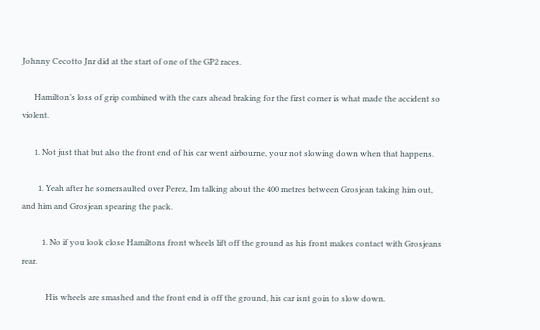Johnny Cecotto Jnr did at the start of one of the GP2 races.

      Hamilton’s loss of grip combined with the cars ahead braking for the first corner is what made the accident so violent.

      1. Not just that but also the front end of his car went airbourne, your not slowing down when that happens.

        1. Yeah after he somersaulted over Perez, Im talking about the 400 metres between Grosjean taking him out, and him and Grosjean spearing the pack.

          1. No if you look close Hamiltons front wheels lift off the ground as his front makes contact with Grosjeans rear.

            His wheels are smashed and the front end is off the ground, his car isnt goin to slow down.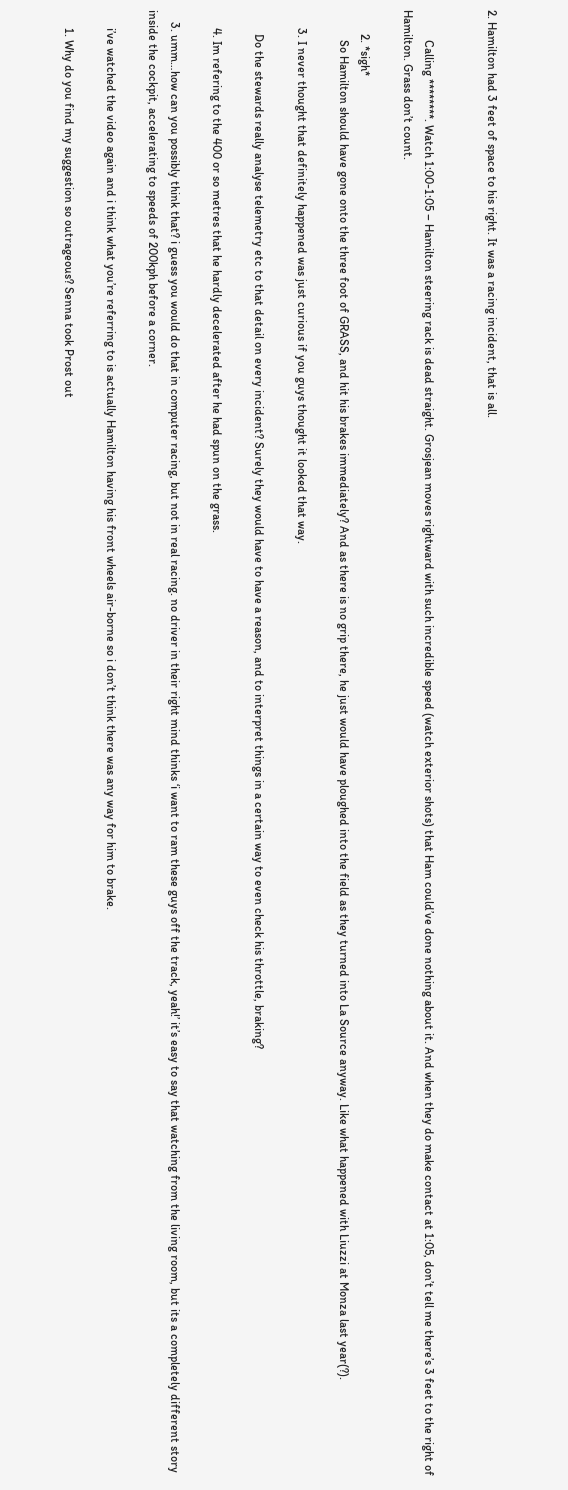2. Hamilton had 3 feet of space to his right. It was a racing incident, that is all.


          Calling ********. Watch 1:00-1:05 – Hamilton steering rack is dead straight. Grosjean moves rightward with such incredible speed (watch exterior shots) that Ham could’ve done nothing about it. And when they do make contact at 1:05, don’t tell me there’s 3 feet to the right of Hamilton. Grass don’t count.

        2. *sigh*
          So Hamilton should have gone onto the three foot of GRASS, and hit his brakes immediately? And as there is no grip there, he just would have ploughed into the field as they turned into La Source anyway. Like what happened with Liuzzi at Monza last year(?).

      3. I never thought that definitely happened was just curious if you guys thought it looked that way.

        Do the stewards really analyse telemetry etc to that detail on every incident? Surely they would have to have a reason, and to interpret things in a certain way to even check his throttle, braking?

      4. Im refering to the 400 or so metres that he hardly decelerated after he had spun on the grass.

    3. umm…how can you possibly think that? i guess you would do that in computer racing, but not in real racing. no driver in their right mind thinks ‘i want to ram these guys off the track, yeah!’ it’s easy to say that watching from the living room, but its a completely different story inside the cockpit, accelerating to speeds of 200kph before a corner.

      i’ve watched the video again and i think what you’re referring to is actually Hamilton having his front wheels air-borne so i don’t think there was any way for him to brake.

      1. Why do you find my suggestion so outrageous? Senna took Prost out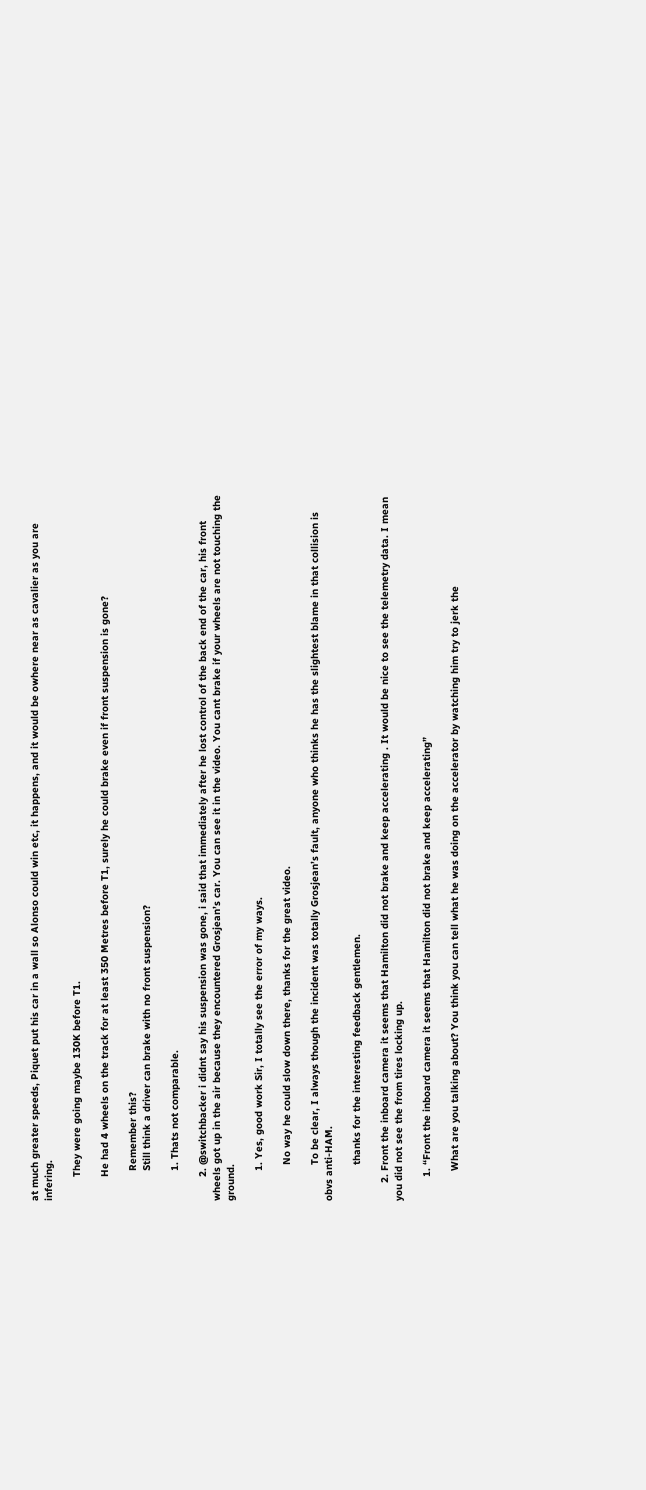at much greater speeds, Piquet put his car in a wall so Alonso could win etc, it happens, and it would be owhere near as cavalier as you are infering.

        They were going maybe 130K before T1.

        He had 4 wheels on the track for at least 350 Metres before T1, surely he could brake even if front suspension is gone?

          Remember this?
          Still think a driver can brake with no front suspension?

          1. Thats not comparable.

        2. @switchbacker i didnt say his suspension was gone, i said that immediately after he lost control of the back end of the car, his front wheels got up in the air because they encountered Grosjean’s car. You can see it in the video. You cant brake if your wheels are not touching the ground.

          1. Yes, good work Sir, I totally see the error of my ways.

            No way he could slow down there, thanks for the great video.

            To be clear, I always though the incident was totally Grosjean’s fault, anyone who thinks he has the slightest blame in that collision is obvs anti-HAM.

            thanks for the interesting feedback gentlemen.

      2. Front the inboard camera it seems that Hamilton did not brake and keep accelerating . It would be nice to see the telemetry data. I mean you did not see the from tires locking up.

        1. “Front the inboard camera it seems that Hamilton did not brake and keep accelerating”

          What are you talking about? You think you can tell what he was doing on the accelerator by watching him try to jerk the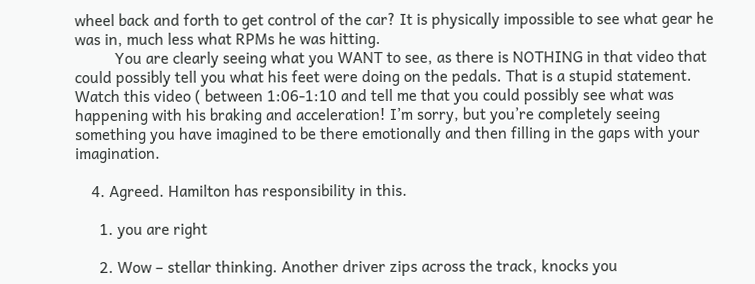wheel back and forth to get control of the car? It is physically impossible to see what gear he was in, much less what RPMs he was hitting.
          You are clearly seeing what you WANT to see, as there is NOTHING in that video that could possibly tell you what his feet were doing on the pedals. That is a stupid statement. Watch this video ( between 1:06-1:10 and tell me that you could possibly see what was happening with his braking and acceleration! I’m sorry, but you’re completely seeing something you have imagined to be there emotionally and then filling in the gaps with your imagination.

    4. Agreed. Hamilton has responsibility in this.

      1. you are right

      2. Wow – stellar thinking. Another driver zips across the track, knocks you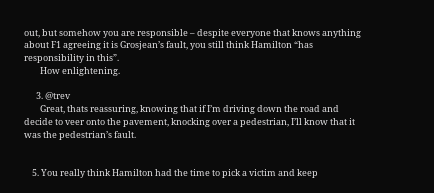out, but somehow you are responsible – despite everyone that knows anything about F1 agreeing it is Grosjean’s fault, you still think Hamilton “has responsibility in this”.
        How enlightening.

      3. @trev
        Great, thats reassuring, knowing that if I’m driving down the road and decide to veer onto the pavement, knocking over a pedestrian, I’ll know that it was the pedestrian’s fault.


    5. You really think Hamilton had the time to pick a victim and keep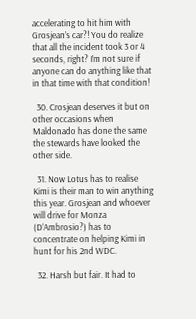accelerating to hit him with Grosjean’s car?! You do realize that all the incident took 3 or 4 seconds, right? I’m not sure if anyone can do anything like that in that time with that condition!

  30. Crosjean deserves it but on other occasions when Maldonado has done the same the stewards have looked the other side.

  31. Now Lotus has to realise Kimi is their man to win anything this year. Grosjean and whoever will drive for Monza (D’Ambrosio?) has to concentrate on helping Kimi in hunt for his 2nd WDC.

  32. Harsh but fair. It had to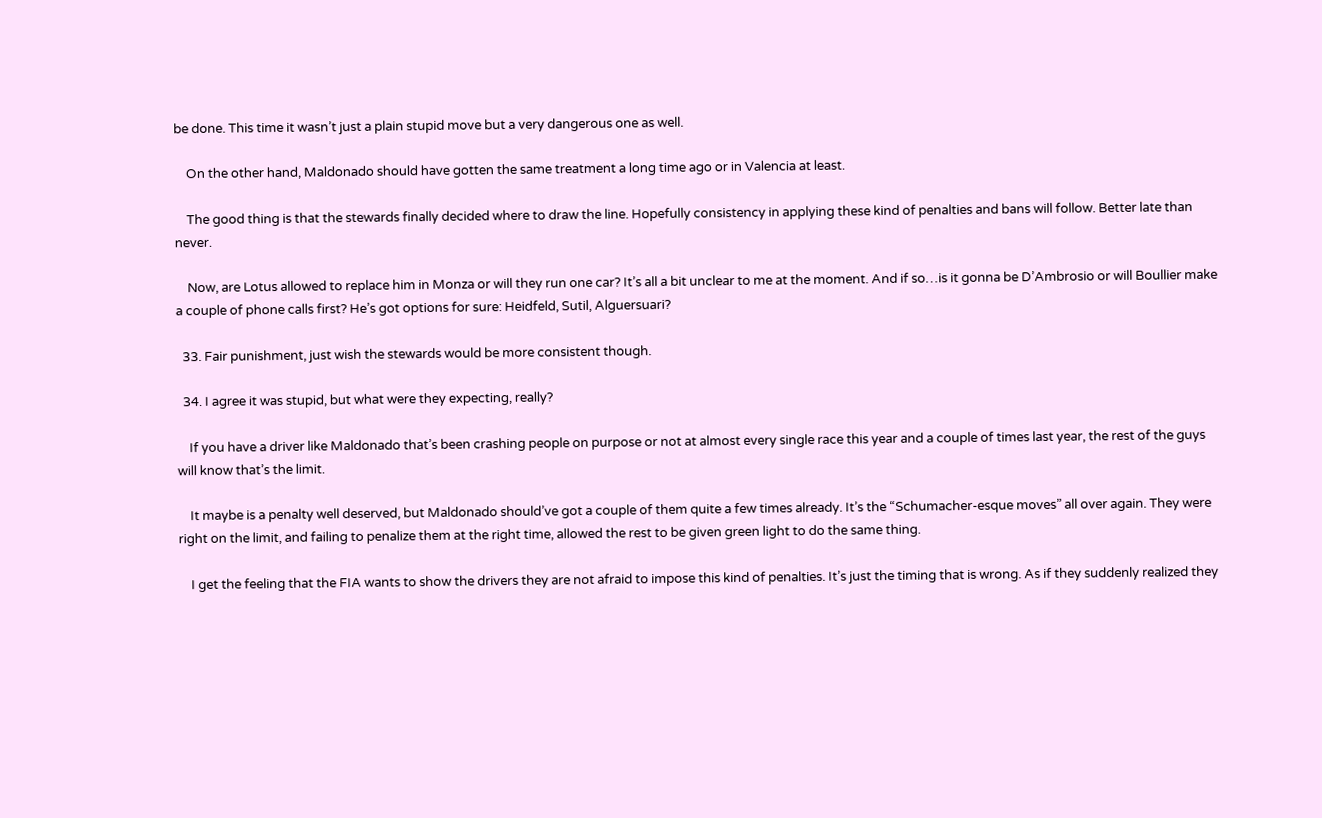be done. This time it wasn’t just a plain stupid move but a very dangerous one as well.

    On the other hand, Maldonado should have gotten the same treatment a long time ago or in Valencia at least.

    The good thing is that the stewards finally decided where to draw the line. Hopefully consistency in applying these kind of penalties and bans will follow. Better late than never.

    Now, are Lotus allowed to replace him in Monza or will they run one car? It’s all a bit unclear to me at the moment. And if so…is it gonna be D’Ambrosio or will Boullier make a couple of phone calls first? He’s got options for sure: Heidfeld, Sutil, Alguersuari?

  33. Fair punishment, just wish the stewards would be more consistent though.

  34. I agree it was stupid, but what were they expecting, really?

    If you have a driver like Maldonado that’s been crashing people on purpose or not at almost every single race this year and a couple of times last year, the rest of the guys will know that’s the limit.

    It maybe is a penalty well deserved, but Maldonado should’ve got a couple of them quite a few times already. It’s the “Schumacher-esque moves” all over again. They were right on the limit, and failing to penalize them at the right time, allowed the rest to be given green light to do the same thing.

    I get the feeling that the FIA wants to show the drivers they are not afraid to impose this kind of penalties. It’s just the timing that is wrong. As if they suddenly realized they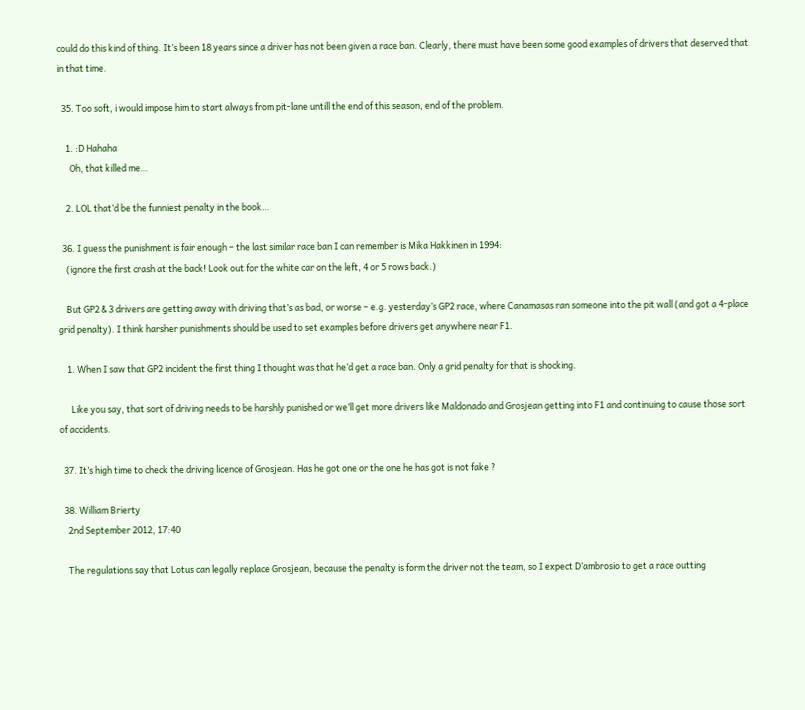could do this kind of thing. It’s been 18 years since a driver has not been given a race ban. Clearly, there must have been some good examples of drivers that deserved that in that time.

  35. Too soft, i would impose him to start always from pit-lane untill the end of this season, end of the problem.

    1. :D Hahaha
      Oh, that killed me…

    2. LOL that’d be the funniest penalty in the book…

  36. I guess the punishment is fair enough – the last similar race ban I can remember is Mika Hakkinen in 1994:
    (ignore the first crash at the back! Look out for the white car on the left, 4 or 5 rows back.)

    But GP2 & 3 drivers are getting away with driving that’s as bad, or worse – e.g. yesterday’s GP2 race, where Canamasas ran someone into the pit wall (and got a 4-place grid penalty). I think harsher punishments should be used to set examples before drivers get anywhere near F1.

    1. When I saw that GP2 incident the first thing I thought was that he’d get a race ban. Only a grid penalty for that is shocking.

      Like you say, that sort of driving needs to be harshly punished or we’ll get more drivers like Maldonado and Grosjean getting into F1 and continuing to cause those sort of accidents.

  37. It’s high time to check the driving licence of Grosjean. Has he got one or the one he has got is not fake ?

  38. William Brierty
    2nd September 2012, 17:40

    The regulations say that Lotus can legally replace Grosjean, because the penalty is form the driver not the team, so I expect D’ambrosio to get a race outting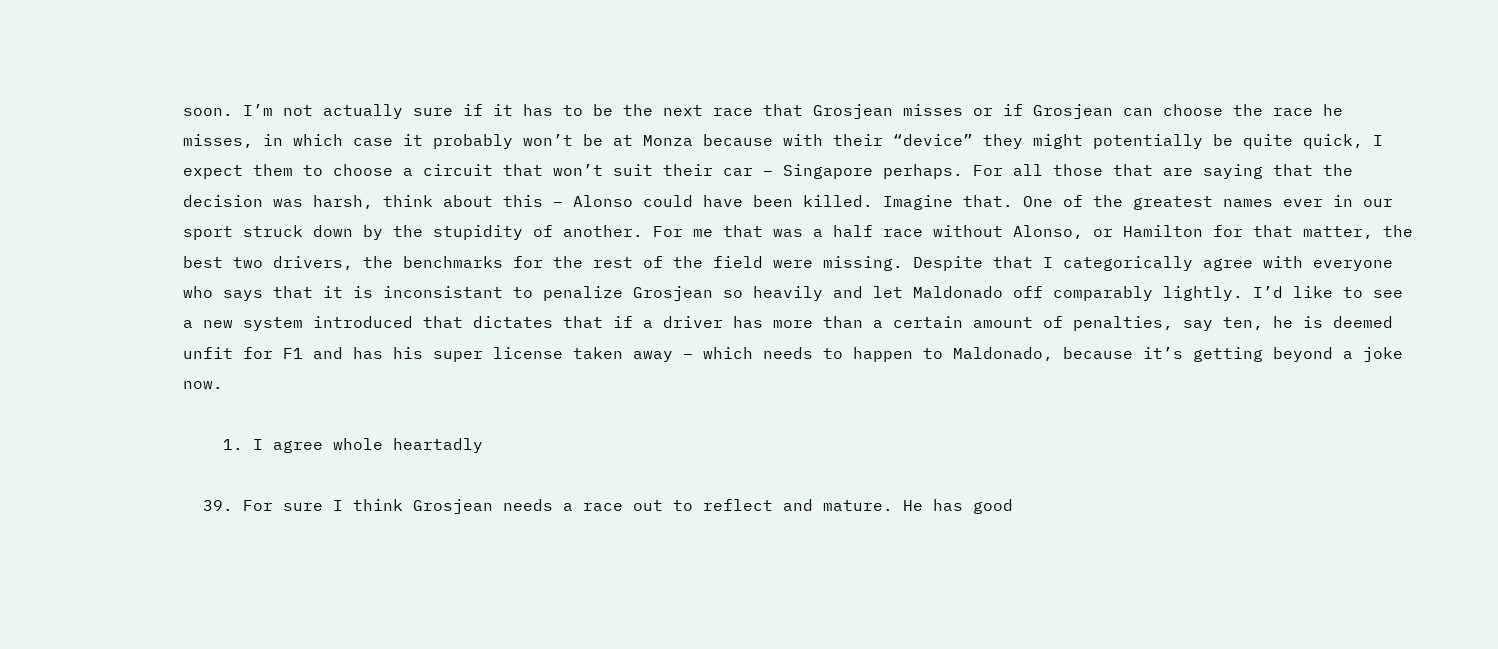soon. I’m not actually sure if it has to be the next race that Grosjean misses or if Grosjean can choose the race he misses, in which case it probably won’t be at Monza because with their “device” they might potentially be quite quick, I expect them to choose a circuit that won’t suit their car – Singapore perhaps. For all those that are saying that the decision was harsh, think about this – Alonso could have been killed. Imagine that. One of the greatest names ever in our sport struck down by the stupidity of another. For me that was a half race without Alonso, or Hamilton for that matter, the best two drivers, the benchmarks for the rest of the field were missing. Despite that I categorically agree with everyone who says that it is inconsistant to penalize Grosjean so heavily and let Maldonado off comparably lightly. I’d like to see a new system introduced that dictates that if a driver has more than a certain amount of penalties, say ten, he is deemed unfit for F1 and has his super license taken away – which needs to happen to Maldonado, because it’s getting beyond a joke now.

    1. I agree whole heartadly

  39. For sure I think Grosjean needs a race out to reflect and mature. He has good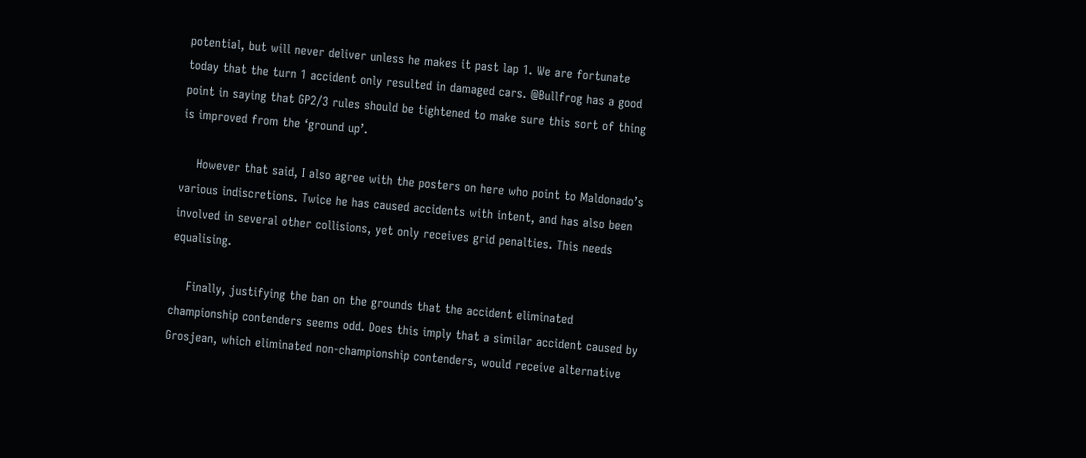potential, but will never deliver unless he makes it past lap 1. We are fortunate today that the turn 1 accident only resulted in damaged cars. @Bullfrog has a good point in saying that GP2/3 rules should be tightened to make sure this sort of thing is improved from the ‘ground up’.

    However that said, I also agree with the posters on here who point to Maldonado’s various indiscretions. Twice he has caused accidents with intent, and has also been involved in several other collisions, yet only receives grid penalties. This needs equalising.

    Finally, justifying the ban on the grounds that the accident eliminated championship contenders seems odd. Does this imply that a similar accident caused by Grosjean, which eliminated non-championship contenders, would receive alternative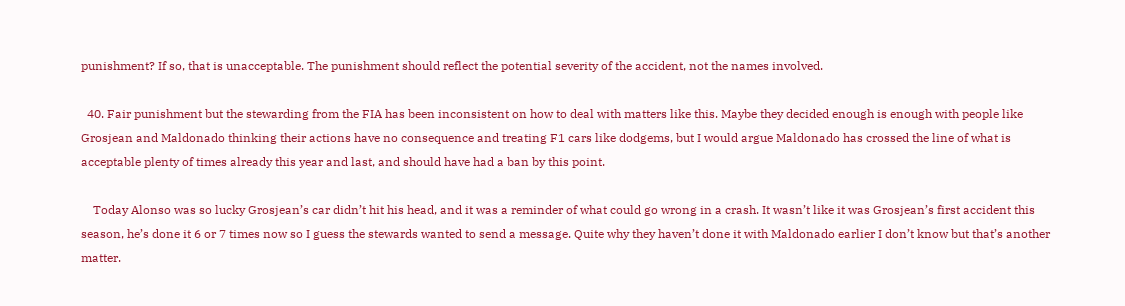punishment? If so, that is unacceptable. The punishment should reflect the potential severity of the accident, not the names involved.

  40. Fair punishment but the stewarding from the FIA has been inconsistent on how to deal with matters like this. Maybe they decided enough is enough with people like Grosjean and Maldonado thinking their actions have no consequence and treating F1 cars like dodgems, but I would argue Maldonado has crossed the line of what is acceptable plenty of times already this year and last, and should have had a ban by this point.

    Today Alonso was so lucky Grosjean’s car didn’t hit his head, and it was a reminder of what could go wrong in a crash. It wasn’t like it was Grosjean’s first accident this season, he’s done it 6 or 7 times now so I guess the stewards wanted to send a message. Quite why they haven’t done it with Maldonado earlier I don’t know but that’s another matter.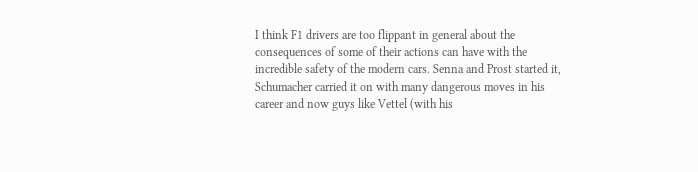I think F1 drivers are too flippant in general about the consequences of some of their actions can have with the incredible safety of the modern cars. Senna and Prost started it, Schumacher carried it on with many dangerous moves in his career and now guys like Vettel (with his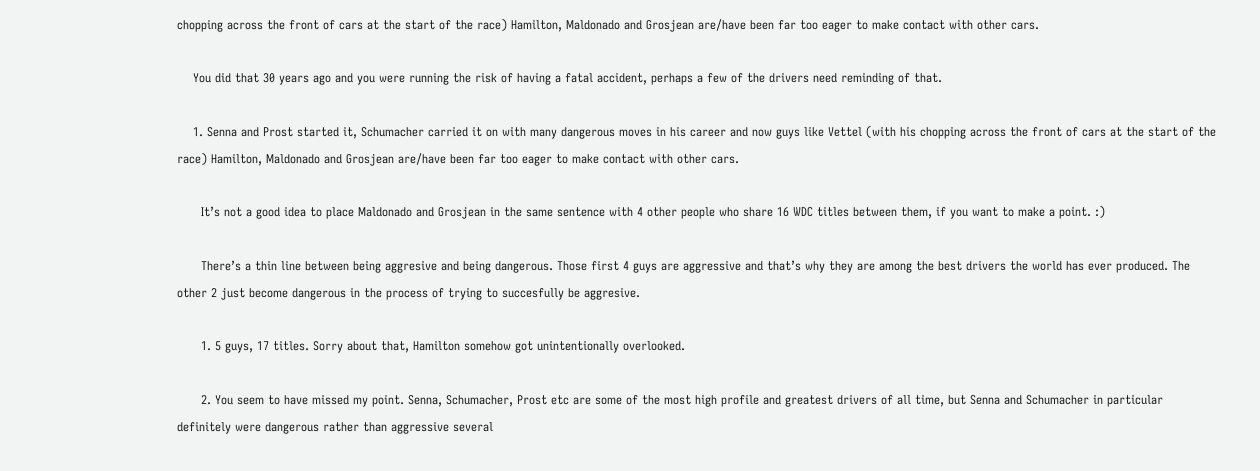chopping across the front of cars at the start of the race) Hamilton, Maldonado and Grosjean are/have been far too eager to make contact with other cars.

    You did that 30 years ago and you were running the risk of having a fatal accident, perhaps a few of the drivers need reminding of that.

    1. Senna and Prost started it, Schumacher carried it on with many dangerous moves in his career and now guys like Vettel (with his chopping across the front of cars at the start of the race) Hamilton, Maldonado and Grosjean are/have been far too eager to make contact with other cars.

      It’s not a good idea to place Maldonado and Grosjean in the same sentence with 4 other people who share 16 WDC titles between them, if you want to make a point. :)

      There’s a thin line between being aggresive and being dangerous. Those first 4 guys are aggressive and that’s why they are among the best drivers the world has ever produced. The other 2 just become dangerous in the process of trying to succesfully be aggresive.

      1. 5 guys, 17 titles. Sorry about that, Hamilton somehow got unintentionally overlooked.

      2. You seem to have missed my point. Senna, Schumacher, Prost etc are some of the most high profile and greatest drivers of all time, but Senna and Schumacher in particular definitely were dangerous rather than aggressive several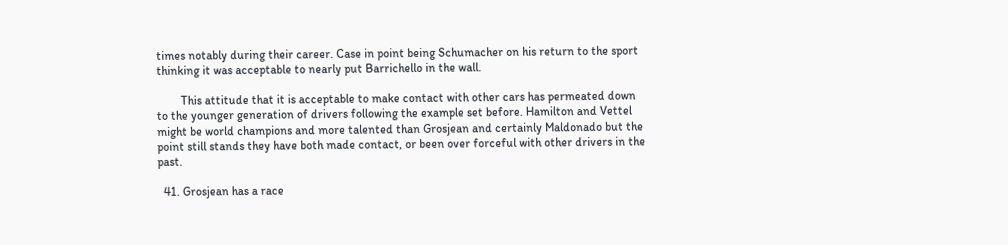times notably during their career. Case in point being Schumacher on his return to the sport thinking it was acceptable to nearly put Barrichello in the wall.

        This attitude that it is acceptable to make contact with other cars has permeated down to the younger generation of drivers following the example set before. Hamilton and Vettel might be world champions and more talented than Grosjean and certainly Maldonado but the point still stands they have both made contact, or been over forceful with other drivers in the past.

  41. Grosjean has a race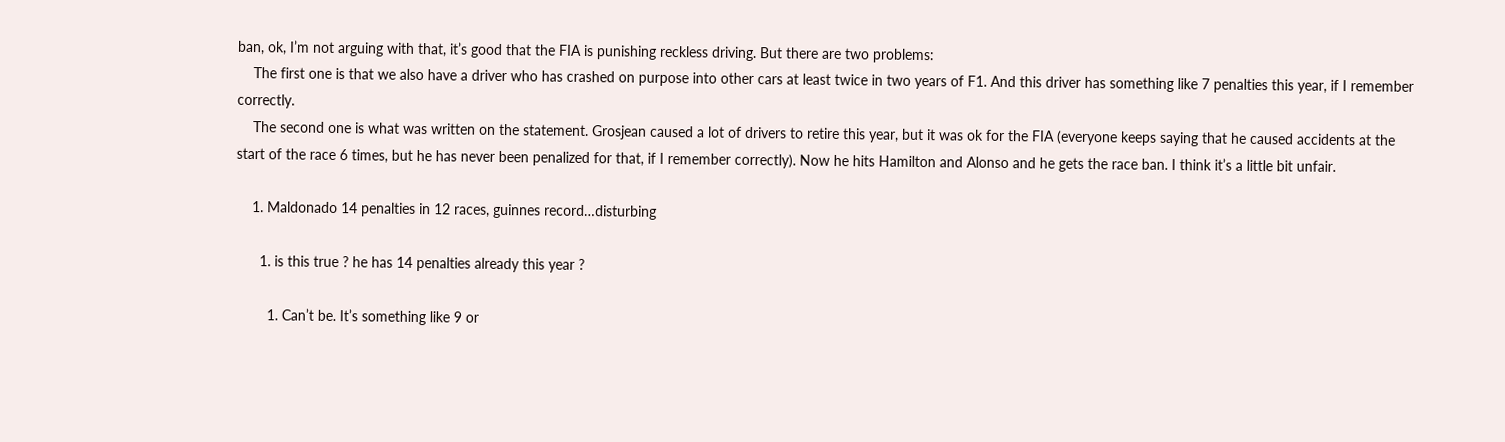ban, ok, I’m not arguing with that, it’s good that the FIA is punishing reckless driving. But there are two problems:
    The first one is that we also have a driver who has crashed on purpose into other cars at least twice in two years of F1. And this driver has something like 7 penalties this year, if I remember correctly.
    The second one is what was written on the statement. Grosjean caused a lot of drivers to retire this year, but it was ok for the FIA (everyone keeps saying that he caused accidents at the start of the race 6 times, but he has never been penalized for that, if I remember correctly). Now he hits Hamilton and Alonso and he gets the race ban. I think it’s a little bit unfair.

    1. Maldonado 14 penalties in 12 races, guinnes record…disturbing

      1. is this true ? he has 14 penalties already this year ?

        1. Can’t be. It’s something like 9 or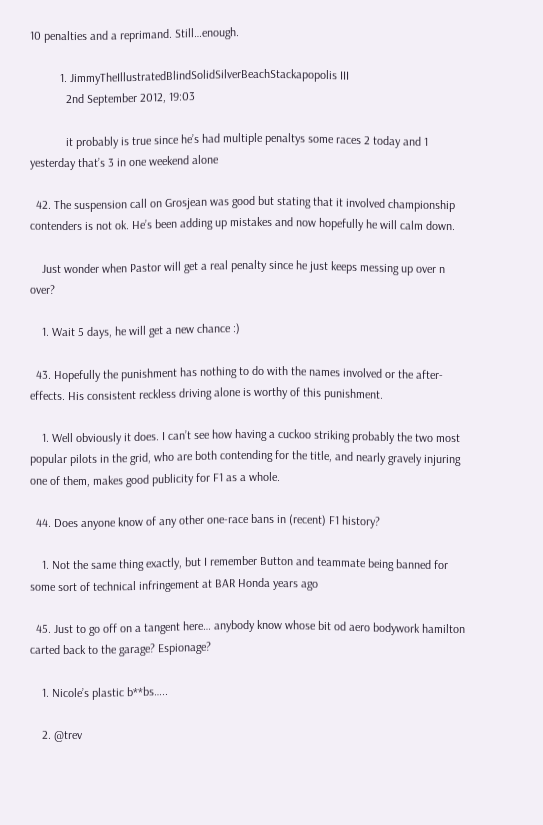10 penalties and a reprimand. Still…enough.

          1. JimmyTheIllustratedBlindSolidSilverBeachStackapopolis III
            2nd September 2012, 19:03

            it probably is true since he’s had multiple penaltys some races 2 today and 1 yesterday that’s 3 in one weekend alone

  42. The suspension call on Grosjean was good but stating that it involved championship contenders is not ok. He’s been adding up mistakes and now hopefully he will calm down.

    Just wonder when Pastor will get a real penalty since he just keeps messing up over n over?

    1. Wait 5 days, he will get a new chance :)

  43. Hopefully the punishment has nothing to do with the names involved or the after-effects. His consistent reckless driving alone is worthy of this punishment.

    1. Well obviously it does. I can’t see how having a cuckoo striking probably the two most popular pilots in the grid, who are both contending for the title, and nearly gravely injuring one of them, makes good publicity for F1 as a whole.

  44. Does anyone know of any other one-race bans in (recent) F1 history?

    1. Not the same thing exactly, but I remember Button and teammate being banned for some sort of technical infringement at BAR Honda years ago

  45. Just to go off on a tangent here… anybody know whose bit od aero bodywork hamilton carted back to the garage? Espionage?

    1. Nicole’s plastic b**bs…..

    2. @trev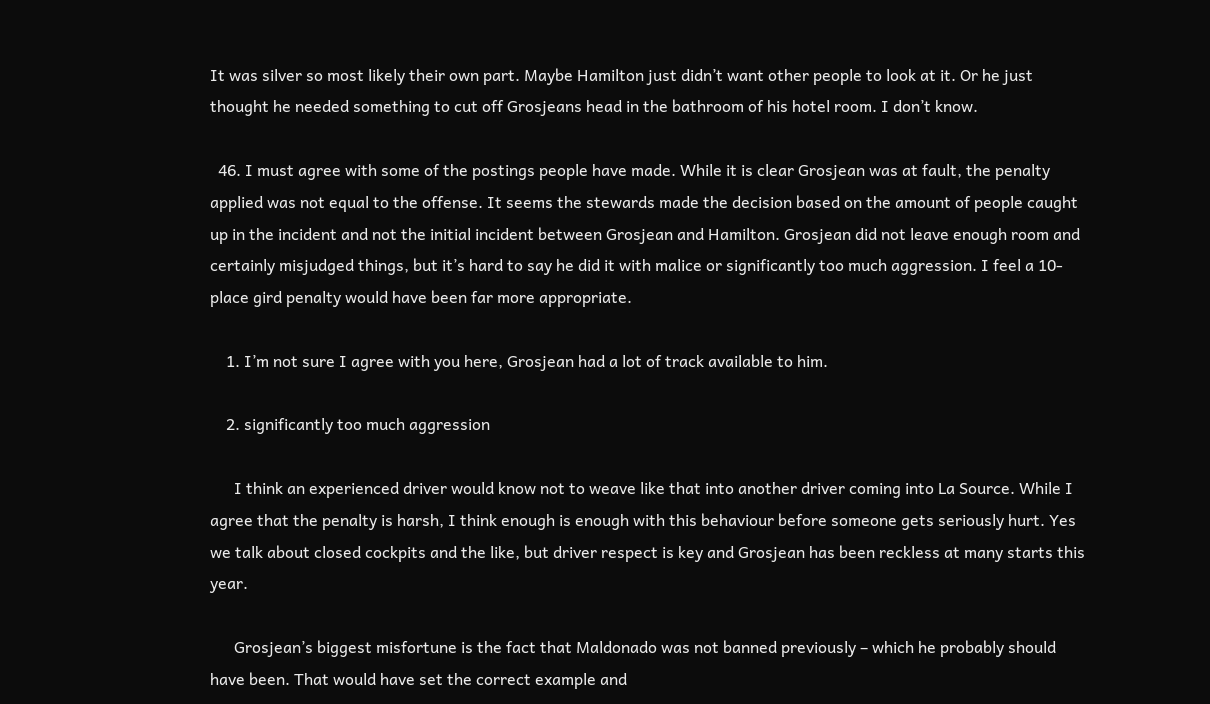It was silver so most likely their own part. Maybe Hamilton just didn’t want other people to look at it. Or he just thought he needed something to cut off Grosjeans head in the bathroom of his hotel room. I don’t know.

  46. I must agree with some of the postings people have made. While it is clear Grosjean was at fault, the penalty applied was not equal to the offense. It seems the stewards made the decision based on the amount of people caught up in the incident and not the initial incident between Grosjean and Hamilton. Grosjean did not leave enough room and certainly misjudged things, but it’s hard to say he did it with malice or significantly too much aggression. I feel a 10-place gird penalty would have been far more appropriate.

    1. I’m not sure I agree with you here, Grosjean had a lot of track available to him.

    2. significantly too much aggression

      I think an experienced driver would know not to weave like that into another driver coming into La Source. While I agree that the penalty is harsh, I think enough is enough with this behaviour before someone gets seriously hurt. Yes we talk about closed cockpits and the like, but driver respect is key and Grosjean has been reckless at many starts this year.

      Grosjean’s biggest misfortune is the fact that Maldonado was not banned previously – which he probably should have been. That would have set the correct example and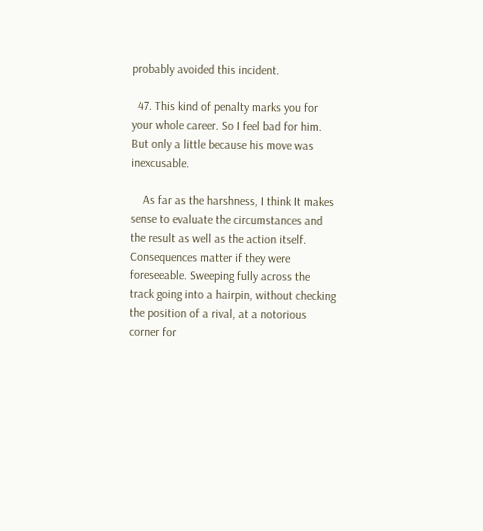probably avoided this incident.

  47. This kind of penalty marks you for your whole career. So I feel bad for him. But only a little because his move was inexcusable.

    As far as the harshness, I think It makes sense to evaluate the circumstances and the result as well as the action itself. Consequences matter if they were foreseeable. Sweeping fully across the track going into a hairpin, without checking the position of a rival, at a notorious corner for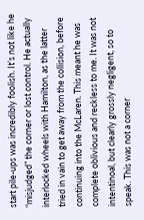start pile-ups was incredibly foolish. It’s not like he “misjudged” the corner or lost control. He actually interlocked wheels with Hamilton, as the latter tried in vain to get away from the collision, before continuing into the McLaren. This meant he was complete oblivious and reckless to me. It was not intentinoal, but clearly grossly negligent, so to speak. This was not a corner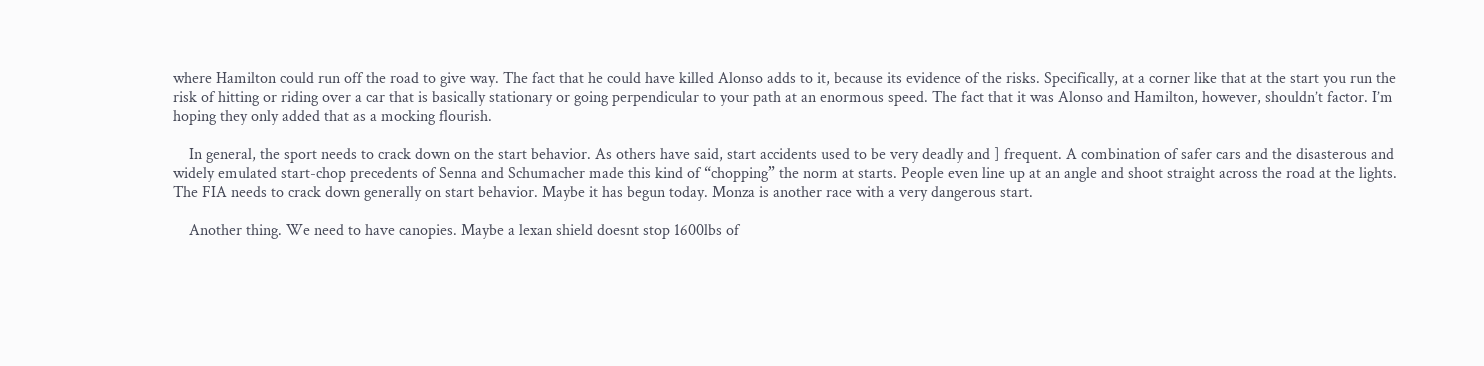where Hamilton could run off the road to give way. The fact that he could have killed Alonso adds to it, because its evidence of the risks. Specifically, at a corner like that at the start you run the risk of hitting or riding over a car that is basically stationary or going perpendicular to your path at an enormous speed. The fact that it was Alonso and Hamilton, however, shouldn’t factor. I’m hoping they only added that as a mocking flourish.

    In general, the sport needs to crack down on the start behavior. As others have said, start accidents used to be very deadly and ] frequent. A combination of safer cars and the disasterous and widely emulated start-chop precedents of Senna and Schumacher made this kind of “chopping” the norm at starts. People even line up at an angle and shoot straight across the road at the lights. The FIA needs to crack down generally on start behavior. Maybe it has begun today. Monza is another race with a very dangerous start.

    Another thing. We need to have canopies. Maybe a lexan shield doesnt stop 1600lbs of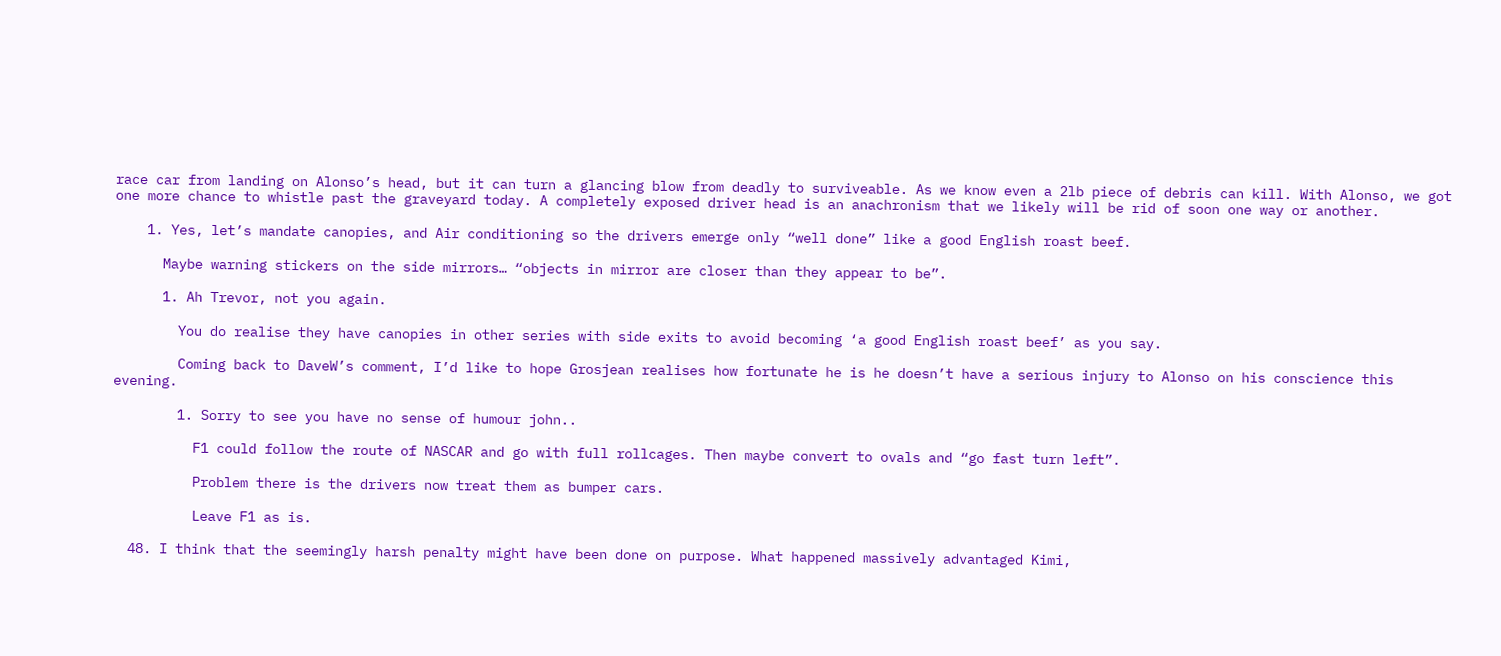race car from landing on Alonso’s head, but it can turn a glancing blow from deadly to surviveable. As we know even a 2lb piece of debris can kill. With Alonso, we got one more chance to whistle past the graveyard today. A completely exposed driver head is an anachronism that we likely will be rid of soon one way or another.

    1. Yes, let’s mandate canopies, and Air conditioning so the drivers emerge only “well done” like a good English roast beef.

      Maybe warning stickers on the side mirrors… “objects in mirror are closer than they appear to be”.

      1. Ah Trevor, not you again.

        You do realise they have canopies in other series with side exits to avoid becoming ‘a good English roast beef’ as you say.

        Coming back to DaveW’s comment, I’d like to hope Grosjean realises how fortunate he is he doesn’t have a serious injury to Alonso on his conscience this evening.

        1. Sorry to see you have no sense of humour john..

          F1 could follow the route of NASCAR and go with full rollcages. Then maybe convert to ovals and “go fast turn left”.

          Problem there is the drivers now treat them as bumper cars.

          Leave F1 as is.

  48. I think that the seemingly harsh penalty might have been done on purpose. What happened massively advantaged Kimi,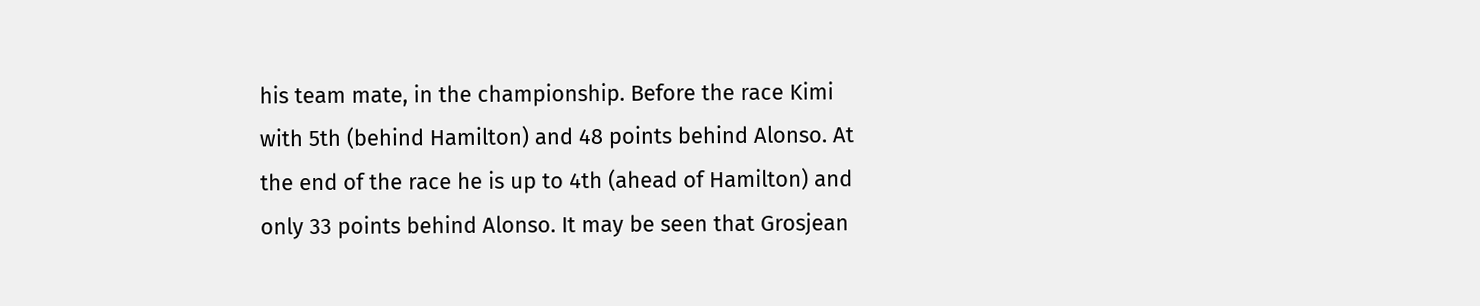his team mate, in the championship. Before the race Kimi with 5th (behind Hamilton) and 48 points behind Alonso. At the end of the race he is up to 4th (ahead of Hamilton) and only 33 points behind Alonso. It may be seen that Grosjean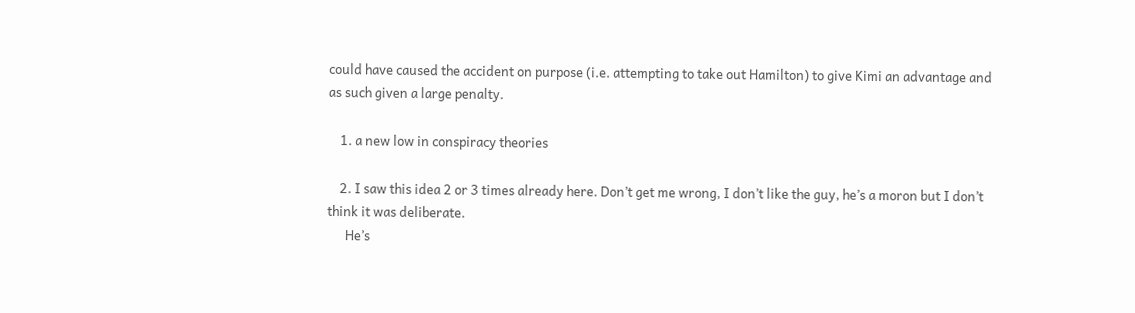could have caused the accident on purpose (i.e. attempting to take out Hamilton) to give Kimi an advantage and as such given a large penalty.

    1. a new low in conspiracy theories

    2. I saw this idea 2 or 3 times already here. Don’t get me wrong, I don’t like the guy, he’s a moron but I don’t think it was deliberate.
      He’s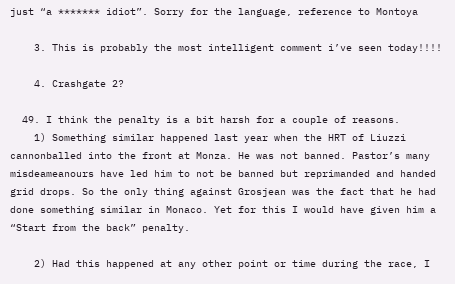just “a ******* idiot”. Sorry for the language, reference to Montoya

    3. This is probably the most intelligent comment i’ve seen today!!!!

    4. Crashgate 2?

  49. I think the penalty is a bit harsh for a couple of reasons.
    1) Something similar happened last year when the HRT of Liuzzi cannonballed into the front at Monza. He was not banned. Pastor’s many misdeameanours have led him to not be banned but reprimanded and handed grid drops. So the only thing against Grosjean was the fact that he had done something similar in Monaco. Yet for this I would have given him a “Start from the back” penalty.

    2) Had this happened at any other point or time during the race, I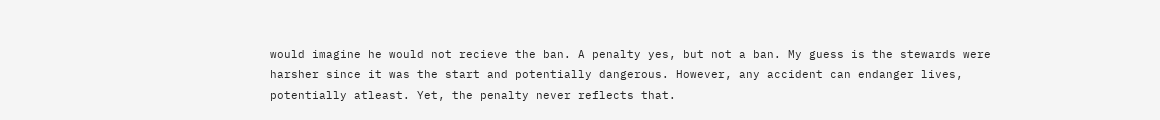would imagine he would not recieve the ban. A penalty yes, but not a ban. My guess is the stewards were harsher since it was the start and potentially dangerous. However, any accident can endanger lives, potentially atleast. Yet, the penalty never reflects that.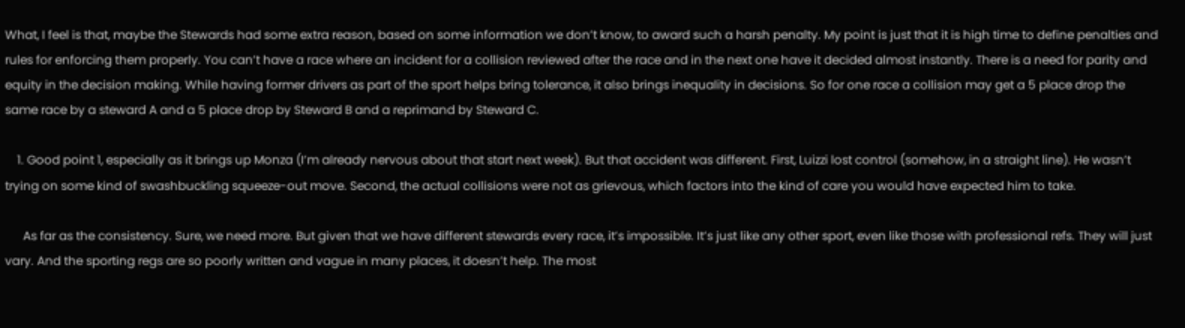What, I feel is that, maybe the Stewards had some extra reason, based on some information we don’t know, to award such a harsh penalty. My point is just that it is high time to define penalties and rules for enforcing them properly. You can’t have a race where an incident for a collision reviewed after the race and in the next one have it decided almost instantly. There is a need for parity and equity in the decision making. While having former drivers as part of the sport helps bring tolerance, it also brings inequality in decisions. So for one race a collision may get a 5 place drop the same race by a steward A and a 5 place drop by Steward B and a reprimand by Steward C.

    1. Good point 1, especially as it brings up Monza (I’m already nervous about that start next week). But that accident was different. First, Luizzi lost control (somehow, in a straight line). He wasn’t trying on some kind of swashbuckling squeeze-out move. Second, the actual collisions were not as grievous, which factors into the kind of care you would have expected him to take.

      As far as the consistency. Sure, we need more. But given that we have different stewards every race, it’s impossible. It’s just like any other sport, even like those with professional refs. They will just vary. And the sporting regs are so poorly written and vague in many places, it doesn’t help. The most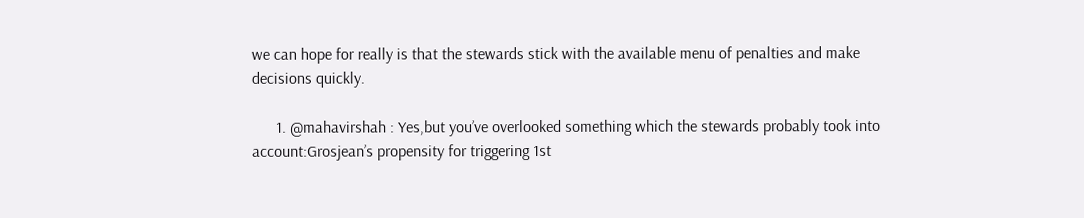we can hope for really is that the stewards stick with the available menu of penalties and make decisions quickly.

      1. @mahavirshah : Yes,but you’ve overlooked something which the stewards probably took into account:Grosjean’s propensity for triggering 1st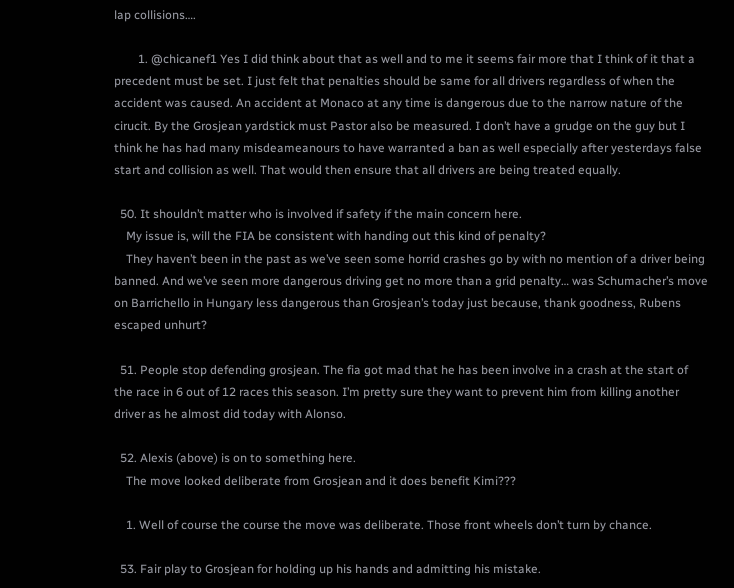lap collisions….

        1. @chicanef1 Yes I did think about that as well and to me it seems fair more that I think of it that a precedent must be set. I just felt that penalties should be same for all drivers regardless of when the accident was caused. An accident at Monaco at any time is dangerous due to the narrow nature of the cirucit. By the Grosjean yardstick must Pastor also be measured. I don’t have a grudge on the guy but I think he has had many misdeameanours to have warranted a ban as well especially after yesterdays false start and collision as well. That would then ensure that all drivers are being treated equally.

  50. It shouldn’t matter who is involved if safety if the main concern here.
    My issue is, will the FIA be consistent with handing out this kind of penalty?
    They haven’t been in the past as we’ve seen some horrid crashes go by with no mention of a driver being banned. And we’ve seen more dangerous driving get no more than a grid penalty… was Schumacher’s move on Barrichello in Hungary less dangerous than Grosjean’s today just because, thank goodness, Rubens escaped unhurt?

  51. People stop defending grosjean. The fia got mad that he has been involve in a crash at the start of the race in 6 out of 12 races this season. I’m pretty sure they want to prevent him from killing another driver as he almost did today with Alonso.

  52. Alexis (above) is on to something here.
    The move looked deliberate from Grosjean and it does benefit Kimi???

    1. Well of course the course the move was deliberate. Those front wheels don’t turn by chance.

  53. Fair play to Grosjean for holding up his hands and admitting his mistake.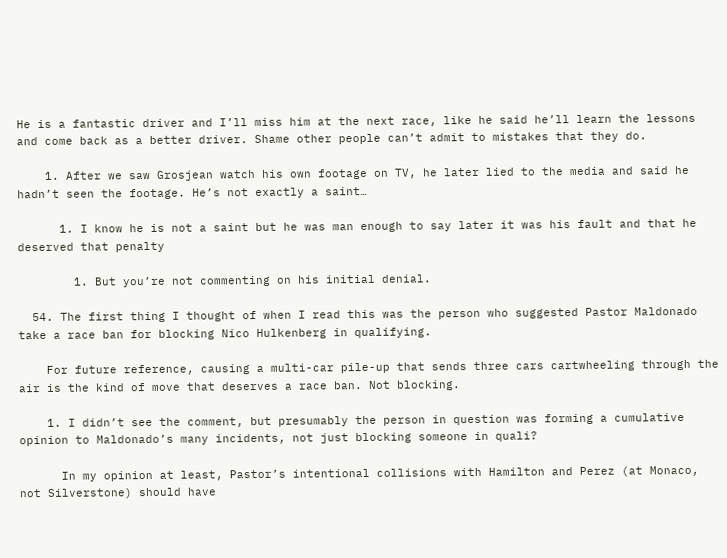He is a fantastic driver and I’ll miss him at the next race, like he said he’ll learn the lessons and come back as a better driver. Shame other people can’t admit to mistakes that they do.

    1. After we saw Grosjean watch his own footage on TV, he later lied to the media and said he hadn’t seen the footage. He’s not exactly a saint…

      1. I know he is not a saint but he was man enough to say later it was his fault and that he deserved that penalty

        1. But you’re not commenting on his initial denial.

  54. The first thing I thought of when I read this was the person who suggested Pastor Maldonado take a race ban for blocking Nico Hulkenberg in qualifying.

    For future reference, causing a multi-car pile-up that sends three cars cartwheeling through the air is the kind of move that deserves a race ban. Not blocking.

    1. I didn’t see the comment, but presumably the person in question was forming a cumulative opinion to Maldonado’s many incidents, not just blocking someone in quali?

      In my opinion at least, Pastor’s intentional collisions with Hamilton and Perez (at Monaco, not Silverstone) should have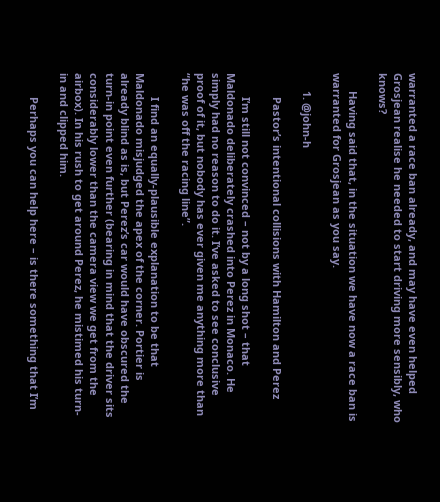warranted a race ban already, and may have even helped Grosjean realise he needed to start driving more sensibly, who knows?

      Having said that, in the situation we have now a race ban is warranted for Grosjean as you say.

      1. @john-h

        Pastor’s intentional collisions with Hamilton and Perez

        I’m still not convinced – not by a long shot – that Maldonado deliberately crashed into Perez in Monaco. He simply had no reason to do it. I’ve asked to see conclusive proof of it, but nobody has ever given me anything more than “he was off the racing line”.

        I find an equally-plausible explanation to be that Maldonado misjudged the apex of the corner. Portier is already blind as is, but Perez’s car would have obscured the turn-in point even further (bearing in mind that the driver sits considerably lower than the camera view we get from the airbox). In his rush to get around Perez, he mistimed his turn-in and clipped him.

        Perhaps you can help here – is there something that I’m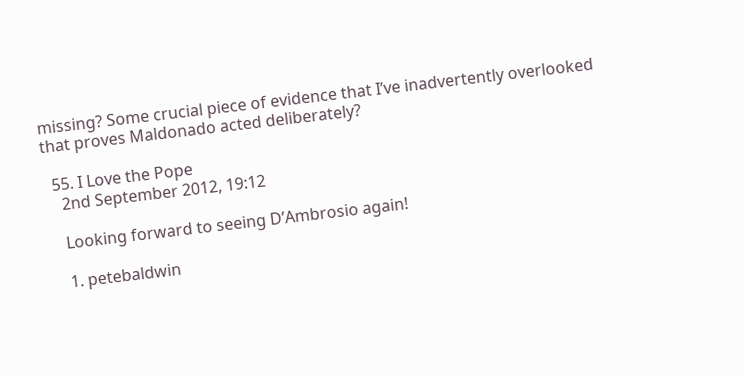missing? Some crucial piece of evidence that I’ve inadvertently overlooked that proves Maldonado acted deliberately?

  55. I Love the Pope
    2nd September 2012, 19:12

    Looking forward to seeing D’Ambrosio again!

    1. petebaldwin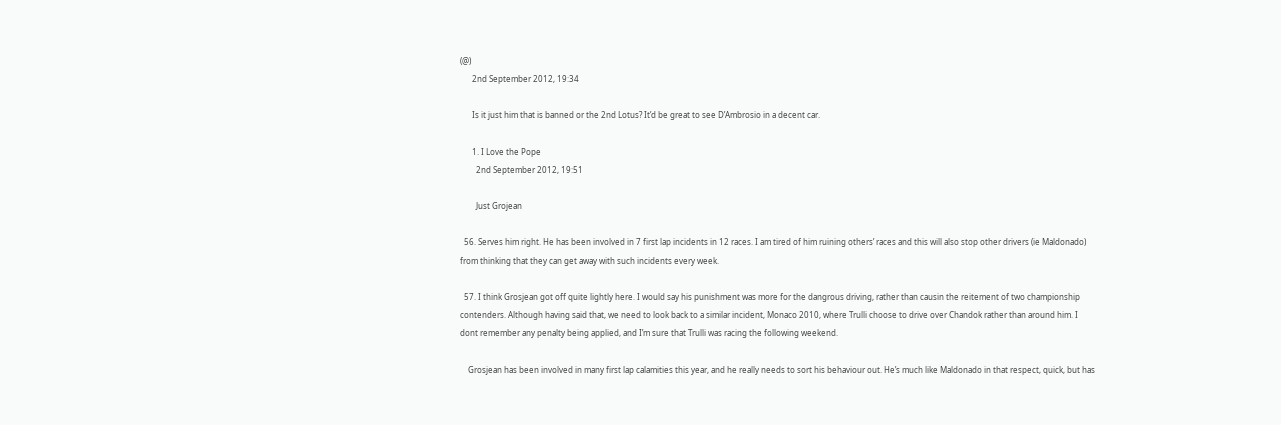(@)
      2nd September 2012, 19:34

      Is it just him that is banned or the 2nd Lotus? It’d be great to see D’Ambrosio in a decent car.

      1. I Love the Pope
        2nd September 2012, 19:51

        Just Grojean

  56. Serves him right. He has been involved in 7 first lap incidents in 12 races. I am tired of him ruining others’ races and this will also stop other drivers (ie Maldonado) from thinking that they can get away with such incidents every week.

  57. I think Grosjean got off quite lightly here. I would say his punishment was more for the dangrous driving, rather than causin the reitement of two championship contenders. Although having said that, we need to look back to a similar incident, Monaco 2010, where Trulli choose to drive over Chandok rather than around him. I dont remember any penalty being applied, and I’m sure that Trulli was racing the following weekend.

    Grosjean has been involved in many first lap calamities this year, and he really needs to sort his behaviour out. He’s much like Maldonado in that respect, quick, but has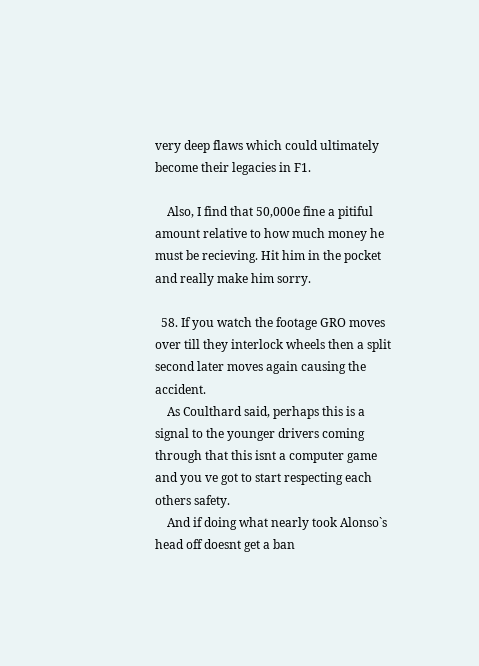very deep flaws which could ultimately become their legacies in F1.

    Also, I find that 50,000e fine a pitiful amount relative to how much money he must be recieving. Hit him in the pocket and really make him sorry.

  58. If you watch the footage GRO moves over till they interlock wheels then a split second later moves again causing the accident.
    As Coulthard said, perhaps this is a signal to the younger drivers coming through that this isnt a computer game and you ve got to start respecting each others safety.
    And if doing what nearly took Alonso`s head off doesnt get a ban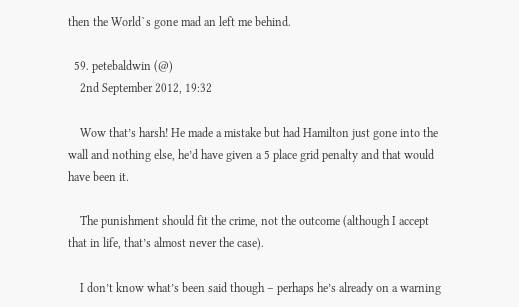then the World`s gone mad an left me behind.

  59. petebaldwin (@)
    2nd September 2012, 19:32

    Wow that’s harsh! He made a mistake but had Hamilton just gone into the wall and nothing else, he’d have given a 5 place grid penalty and that would have been it.

    The punishment should fit the crime, not the outcome (although I accept that in life, that’s almost never the case).

    I don’t know what’s been said though – perhaps he’s already on a warning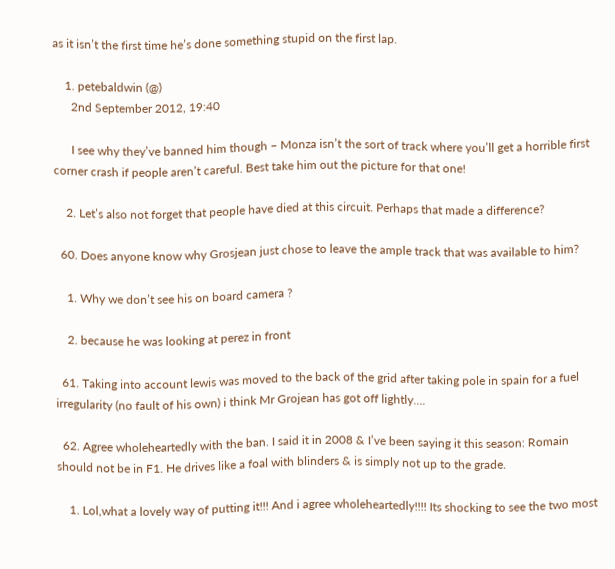as it isn’t the first time he’s done something stupid on the first lap.

    1. petebaldwin (@)
      2nd September 2012, 19:40

      I see why they’ve banned him though – Monza isn’t the sort of track where you’ll get a horrible first corner crash if people aren’t careful. Best take him out the picture for that one!

    2. Let’s also not forget that people have died at this circuit. Perhaps that made a difference?

  60. Does anyone know why Grosjean just chose to leave the ample track that was available to him?

    1. Why we don’t see his on board camera ?

    2. because he was looking at perez in front

  61. Taking into account lewis was moved to the back of the grid after taking pole in spain for a fuel irregularity (no fault of his own) i think Mr Grojean has got off lightly….

  62. Agree wholeheartedly with the ban. I said it in 2008 & I’ve been saying it this season: Romain should not be in F1. He drives like a foal with blinders & is simply not up to the grade.

    1. Lol,what a lovely way of putting it!!! And i agree wholeheartedly!!!! Its shocking to see the two most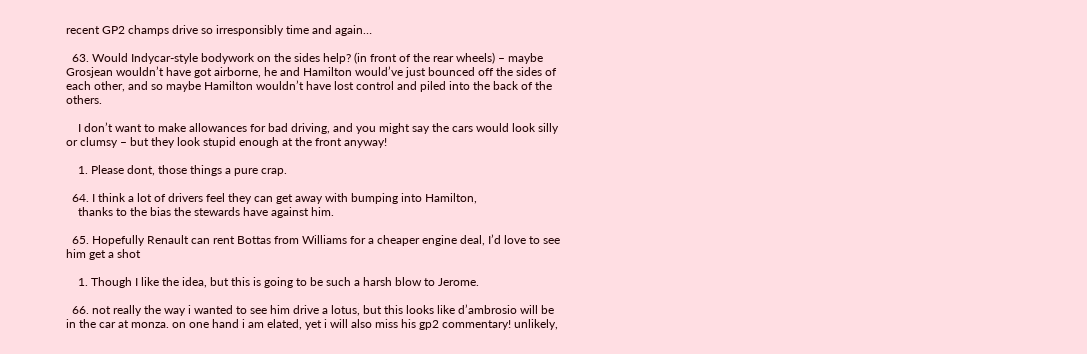recent GP2 champs drive so irresponsibly time and again…

  63. Would Indycar-style bodywork on the sides help? (in front of the rear wheels) – maybe Grosjean wouldn’t have got airborne, he and Hamilton would’ve just bounced off the sides of each other, and so maybe Hamilton wouldn’t have lost control and piled into the back of the others.

    I don’t want to make allowances for bad driving, and you might say the cars would look silly or clumsy – but they look stupid enough at the front anyway!

    1. Please dont, those things a pure crap.

  64. I think a lot of drivers feel they can get away with bumping into Hamilton,
    thanks to the bias the stewards have against him.

  65. Hopefully Renault can rent Bottas from Williams for a cheaper engine deal, I’d love to see him get a shot

    1. Though I like the idea, but this is going to be such a harsh blow to Jerome.

  66. not really the way i wanted to see him drive a lotus, but this looks like d’ambrosio will be in the car at monza. on one hand i am elated, yet i will also miss his gp2 commentary! unlikely,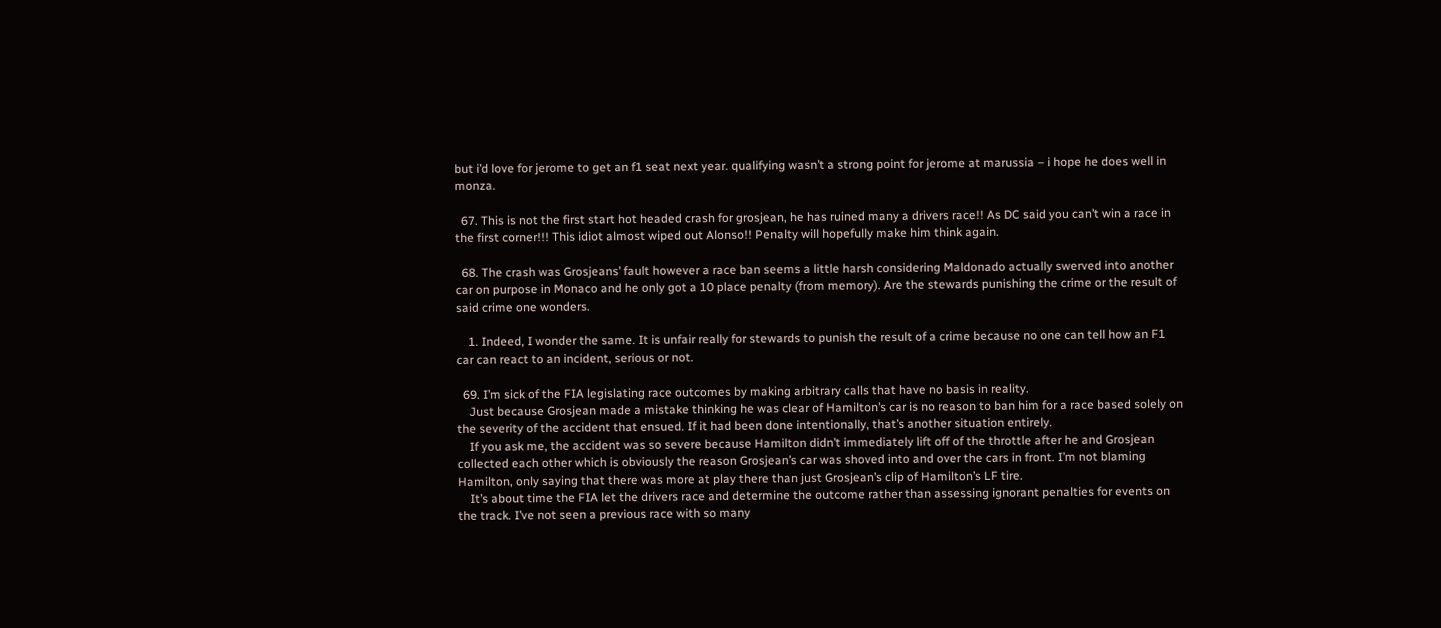but i’d love for jerome to get an f1 seat next year. qualifying wasn’t a strong point for jerome at marussia – i hope he does well in monza.

  67. This is not the first start hot headed crash for grosjean, he has ruined many a drivers race!! As DC said you can’t win a race in the first corner!!! This idiot almost wiped out Alonso!! Penalty will hopefully make him think again.

  68. The crash was Grosjeans’ fault however a race ban seems a little harsh considering Maldonado actually swerved into another car on purpose in Monaco and he only got a 10 place penalty (from memory). Are the stewards punishing the crime or the result of said crime one wonders.

    1. Indeed, I wonder the same. It is unfair really for stewards to punish the result of a crime because no one can tell how an F1 car can react to an incident, serious or not.

  69. I’m sick of the FIA legislating race outcomes by making arbitrary calls that have no basis in reality.
    Just because Grosjean made a mistake thinking he was clear of Hamilton’s car is no reason to ban him for a race based solely on the severity of the accident that ensued. If it had been done intentionally, that’s another situation entirely.
    If you ask me, the accident was so severe because Hamilton didn’t immediately lift off of the throttle after he and Grosjean collected each other which is obviously the reason Grosjean’s car was shoved into and over the cars in front. I’m not blaming Hamilton, only saying that there was more at play there than just Grosjean’s clip of Hamilton’s LF tire.
    It’s about time the FIA let the drivers race and determine the outcome rather than assessing ignorant penalties for events on the track. I’ve not seen a previous race with so many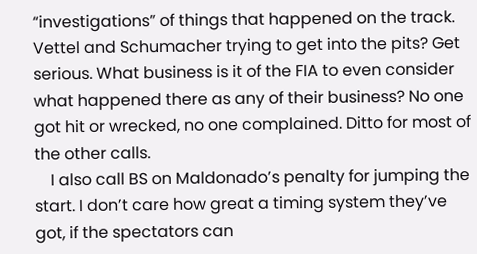“investigations” of things that happened on the track. Vettel and Schumacher trying to get into the pits? Get serious. What business is it of the FIA to even consider what happened there as any of their business? No one got hit or wrecked, no one complained. Ditto for most of the other calls.
    I also call BS on Maldonado’s penalty for jumping the start. I don’t care how great a timing system they’ve got, if the spectators can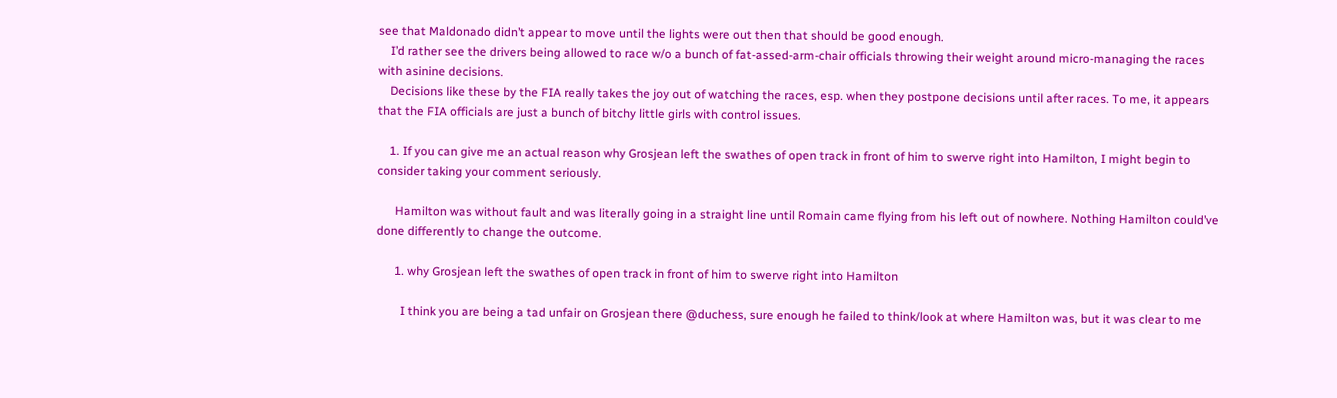see that Maldonado didn’t appear to move until the lights were out then that should be good enough.
    I’d rather see the drivers being allowed to race w/o a bunch of fat-assed-arm-chair officials throwing their weight around micro-managing the races with asinine decisions.
    Decisions like these by the FIA really takes the joy out of watching the races, esp. when they postpone decisions until after races. To me, it appears that the FIA officials are just a bunch of bitchy little girls with control issues.

    1. If you can give me an actual reason why Grosjean left the swathes of open track in front of him to swerve right into Hamilton, I might begin to consider taking your comment seriously.

      Hamilton was without fault and was literally going in a straight line until Romain came flying from his left out of nowhere. Nothing Hamilton could’ve done differently to change the outcome.

      1. why Grosjean left the swathes of open track in front of him to swerve right into Hamilton

        I think you are being a tad unfair on Grosjean there @duchess, sure enough he failed to think/look at where Hamilton was, but it was clear to me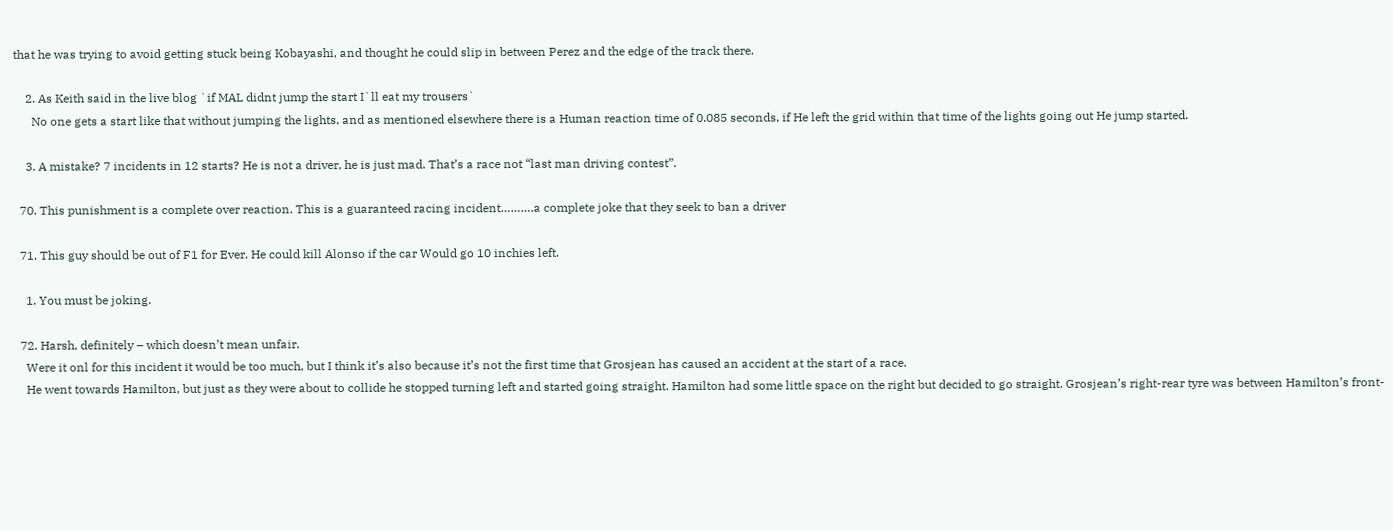that he was trying to avoid getting stuck being Kobayashi, and thought he could slip in between Perez and the edge of the track there.

    2. As Keith said in the live blog `if MAL didnt jump the start I`ll eat my trousers`
      No one gets a start like that without jumping the lights, and as mentioned elsewhere there is a Human reaction time of 0.085 seconds, if He left the grid within that time of the lights going out He jump started.

    3. A mistake? 7 incidents in 12 starts? He is not a driver, he is just mad. That’s a race not “last man driving contest”.

  70. This punishment is a complete over reaction. This is a guaranteed racing incident……….a complete joke that they seek to ban a driver

  71. This guy should be out of F1 for Ever. He could kill Alonso if the car Would go 10 inchies left.

    1. You must be joking.

  72. Harsh, definitely – which doesn’t mean unfair.
    Were it onl for this incident it would be too much, but I think it’s also because it’s not the first time that Grosjean has caused an accident at the start of a race.
    He went towards Hamilton, but just as they were about to collide he stopped turning left and started going straight. Hamilton had some little space on the right but decided to go straight. Grosjean’s right-rear tyre was between Hamilton’s front-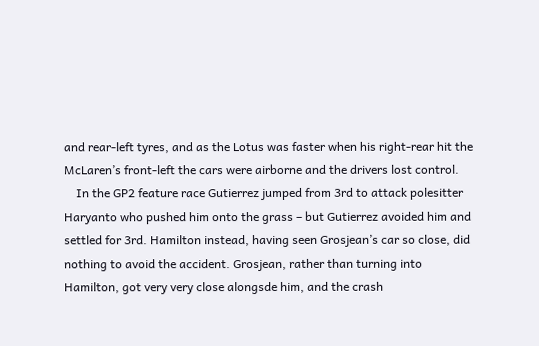and rear-left tyres, and as the Lotus was faster when his right-rear hit the McLaren’s front-left the cars were airborne and the drivers lost control.
    In the GP2 feature race Gutierrez jumped from 3rd to attack polesitter Haryanto who pushed him onto the grass – but Gutierrez avoided him and settled for 3rd. Hamilton instead, having seen Grosjean’s car so close, did nothing to avoid the accident. Grosjean, rather than turning into Hamilton, got very very close alongsde him, and the crash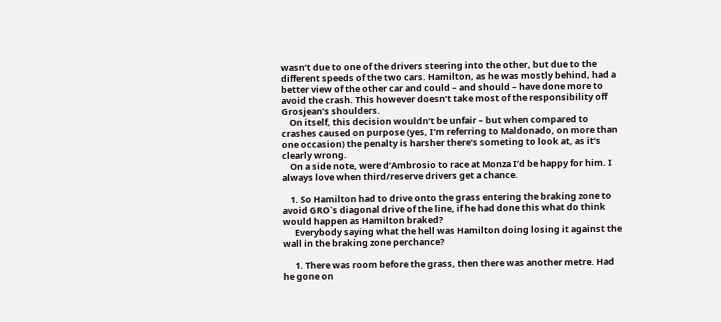wasn’t due to one of the drivers steering into the other, but due to the different speeds of the two cars. Hamilton, as he was mostly behind, had a better view of the other car and could – and should – have done more to avoid the crash. This however doesn’t take most of the responsibility off Grosjean’s shoulders.
    On itself, this decision wouldn’t be unfair – but when compared to crashes caused on purpose (yes, I’m referring to Maldonado, on more than one occasion) the penalty is harsher there’s someting to look at, as it’s clearly wrong.
    On a side note, were d’Ambrosio to race at Monza I’d be happy for him. I always love when third/reserve drivers get a chance.

    1. So Hamilton had to drive onto the grass entering the braking zone to avoid GRO`s diagonal drive of the line, if he had done this what do think would happen as Hamilton braked?
      Everybody saying what the hell was Hamilton doing losing it against the wall in the braking zone perchance?

      1. There was room before the grass, then there was another metre. Had he gone on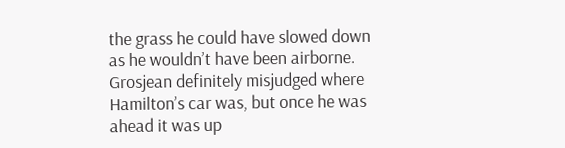the grass he could have slowed down as he wouldn’t have been airborne. Grosjean definitely misjudged where Hamilton’s car was, but once he was ahead it was up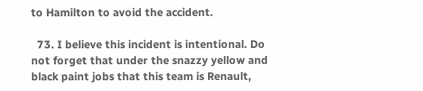to Hamilton to avoid the accident.

  73. I believe this incident is intentional. Do not forget that under the snazzy yellow and black paint jobs that this team is Renault,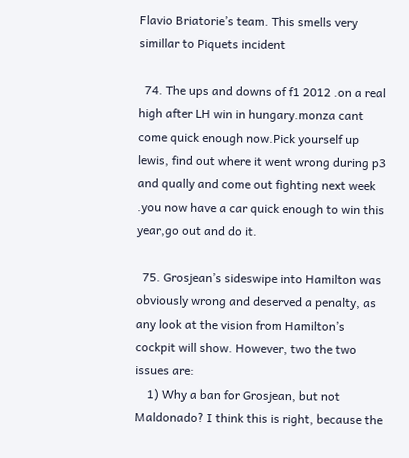Flavio Briatorie’s team. This smells very simillar to Piquets incident

  74. The ups and downs of f1 2012 .on a real high after LH win in hungary.monza cant come quick enough now.Pick yourself up lewis, find out where it went wrong during p3 and qually and come out fighting next week .you now have a car quick enough to win this year,go out and do it.

  75. Grosjean’s sideswipe into Hamilton was obviously wrong and deserved a penalty, as any look at the vision from Hamilton’s cockpit will show. However, two the two issues are:
    1) Why a ban for Grosjean, but not Maldonado? I think this is right, because the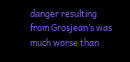danger resulting from Grosjean’s was much worse than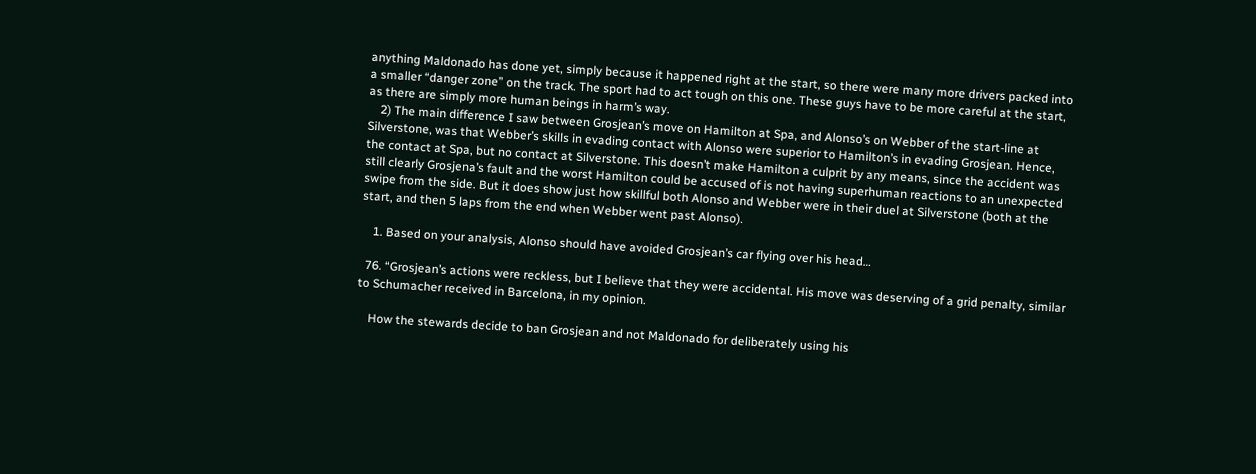anything Maldonado has done yet, simply because it happened right at the start, so there were many more drivers packed into a smaller “danger zone” on the track. The sport had to act tough on this one. These guys have to be more careful at the start, as there are simply more human beings in harm’s way.
    2) The main difference I saw between Grosjean’s move on Hamilton at Spa, and Alonso’s on Webber of the start-line at Silverstone, was that Webber’s skills in evading contact with Alonso were superior to Hamilton’s in evading Grosjean. Hence, the contact at Spa, but no contact at Silverstone. This doesn’t make Hamilton a culprit by any means, since the accident was still clearly Grosjena’s fault and the worst Hamilton could be accused of is not having superhuman reactions to an unexpected swipe from the side. But it does show just how skillful both Alonso and Webber were in their duel at Silverstone (both at the start, and then 5 laps from the end when Webber went past Alonso).

    1. Based on your analysis, Alonso should have avoided Grosjean’s car flying over his head…

  76. “Grosjean’s actions were reckless, but I believe that they were accidental. His move was deserving of a grid penalty, similar to Schumacher received in Barcelona, in my opinion.

    How the stewards decide to ban Grosjean and not Maldonado for deliberately using his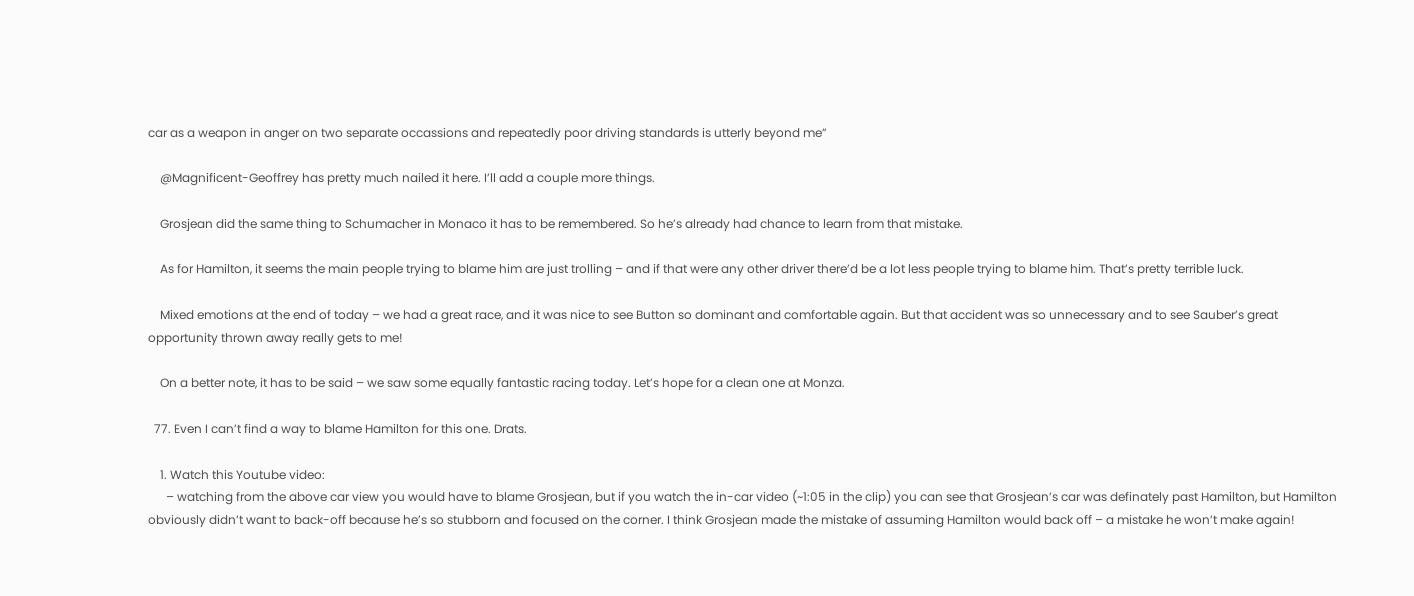car as a weapon in anger on two separate occassions and repeatedly poor driving standards is utterly beyond me”

    @Magnificent-Geoffrey has pretty much nailed it here. I’ll add a couple more things.

    Grosjean did the same thing to Schumacher in Monaco it has to be remembered. So he’s already had chance to learn from that mistake.

    As for Hamilton, it seems the main people trying to blame him are just trolling – and if that were any other driver there’d be a lot less people trying to blame him. That’s pretty terrible luck.

    Mixed emotions at the end of today – we had a great race, and it was nice to see Button so dominant and comfortable again. But that accident was so unnecessary and to see Sauber’s great opportunity thrown away really gets to me!

    On a better note, it has to be said – we saw some equally fantastic racing today. Let’s hope for a clean one at Monza.

  77. Even I can’t find a way to blame Hamilton for this one. Drats.

    1. Watch this Youtube video:
      – watching from the above car view you would have to blame Grosjean, but if you watch the in-car video (~1:05 in the clip) you can see that Grosjean’s car was definately past Hamilton, but Hamilton obviously didn’t want to back-off because he’s so stubborn and focused on the corner. I think Grosjean made the mistake of assuming Hamilton would back off – a mistake he won’t make again!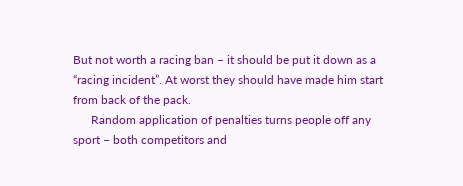But not worth a racing ban – it should be put it down as a “racing incident”. At worst they should have made him start from back of the pack.
      Random application of penalties turns people off any sport – both competitors and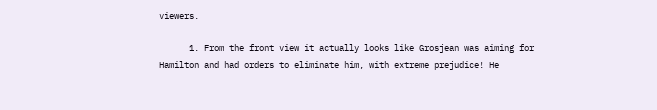viewers.

      1. From the front view it actually looks like Grosjean was aiming for Hamilton and had orders to eliminate him, with extreme prejudice! He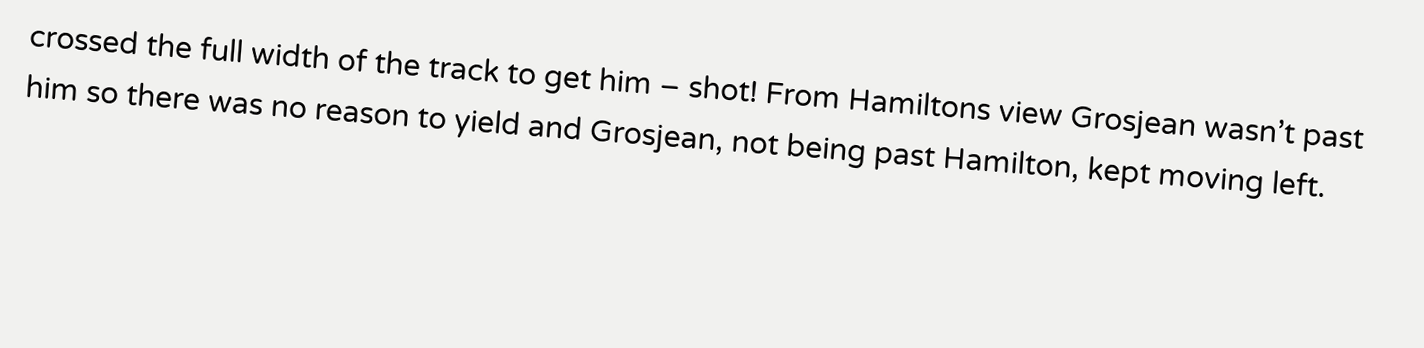crossed the full width of the track to get him – shot! From Hamiltons view Grosjean wasn’t past him so there was no reason to yield and Grosjean, not being past Hamilton, kept moving left.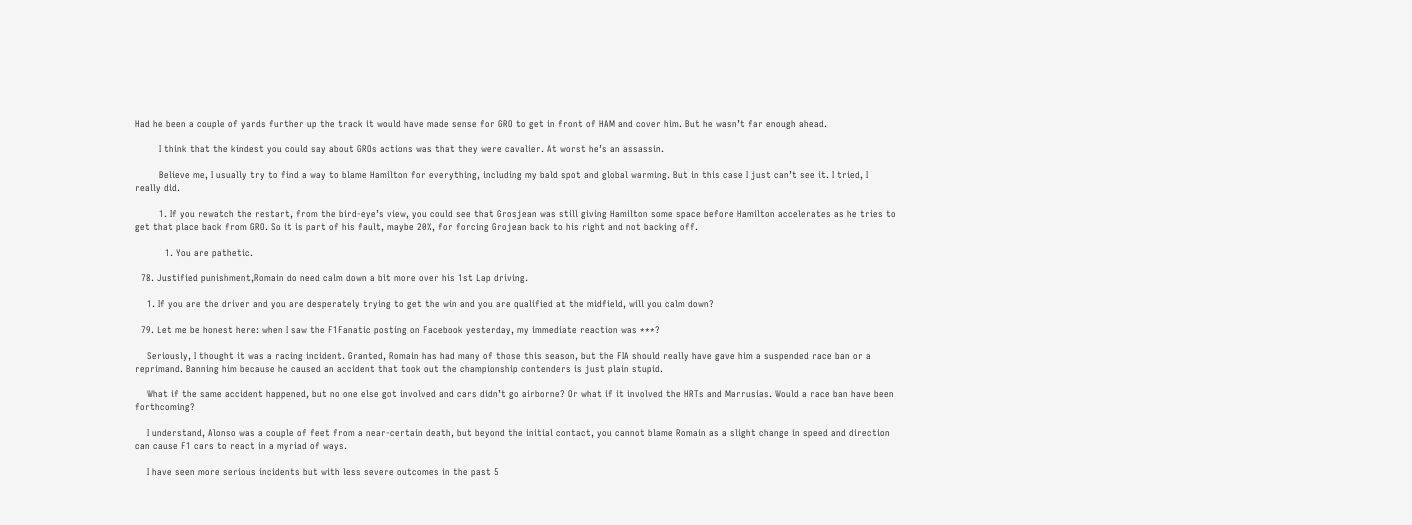Had he been a couple of yards further up the track it would have made sense for GRO to get in front of HAM and cover him. But he wasn’t far enough ahead.

        I think that the kindest you could say about GROs actions was that they were cavalier. At worst he’s an assassin.

        Believe me, I usually try to find a way to blame Hamilton for everything, including my bald spot and global warming. But in this case I just can’t see it. I tried, I really did.

        1. If you rewatch the restart, from the bird-eye’s view, you could see that Grosjean was still giving Hamilton some space before Hamilton accelerates as he tries to get that place back from GRO. So it is part of his fault, maybe 20%, for forcing Grojean back to his right and not backing off.

          1. You are pathetic.

  78. Justified punishment,Romain do need calm down a bit more over his 1st Lap driving.

    1. If you are the driver and you are desperately trying to get the win and you are qualified at the midfield, will you calm down?

  79. Let me be honest here: when I saw the F1Fanatic posting on Facebook yesterday, my immediate reaction was ***?

    Seriously, I thought it was a racing incident. Granted, Romain has had many of those this season, but the FIA should really have gave him a suspended race ban or a reprimand. Banning him because he caused an accident that took out the championship contenders is just plain stupid.

    What if the same accident happened, but no one else got involved and cars didn’t go airborne? Or what if it involved the HRTs and Marrusias. Would a race ban have been forthcoming?

    I understand, Alonso was a couple of feet from a near-certain death, but beyond the initial contact, you cannot blame Romain as a slight change in speed and direction can cause F1 cars to react in a myriad of ways.

    I have seen more serious incidents but with less severe outcomes in the past 5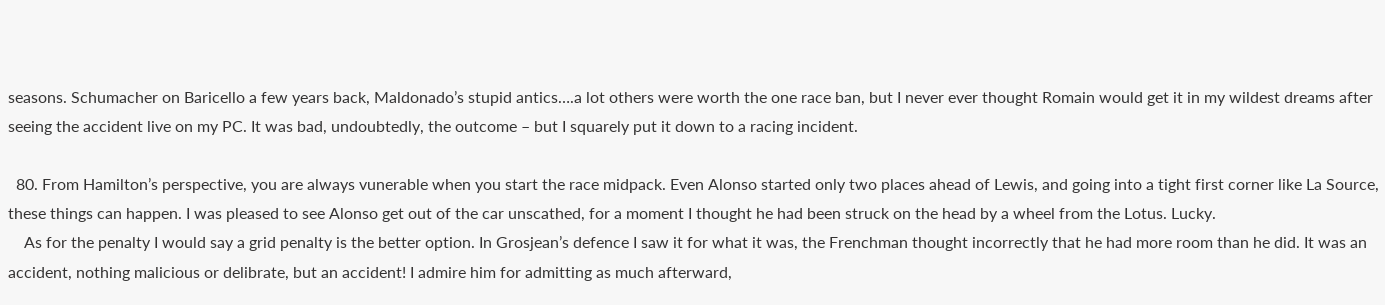seasons. Schumacher on Baricello a few years back, Maldonado’s stupid antics….a lot others were worth the one race ban, but I never ever thought Romain would get it in my wildest dreams after seeing the accident live on my PC. It was bad, undoubtedly, the outcome – but I squarely put it down to a racing incident.

  80. From Hamilton’s perspective, you are always vunerable when you start the race midpack. Even Alonso started only two places ahead of Lewis, and going into a tight first corner like La Source, these things can happen. I was pleased to see Alonso get out of the car unscathed, for a moment I thought he had been struck on the head by a wheel from the Lotus. Lucky.
    As for the penalty I would say a grid penalty is the better option. In Grosjean’s defence I saw it for what it was, the Frenchman thought incorrectly that he had more room than he did. It was an accident, nothing malicious or delibrate, but an accident! I admire him for admitting as much afterward,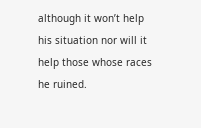although it won’t help his situation nor will it help those whose races he ruined.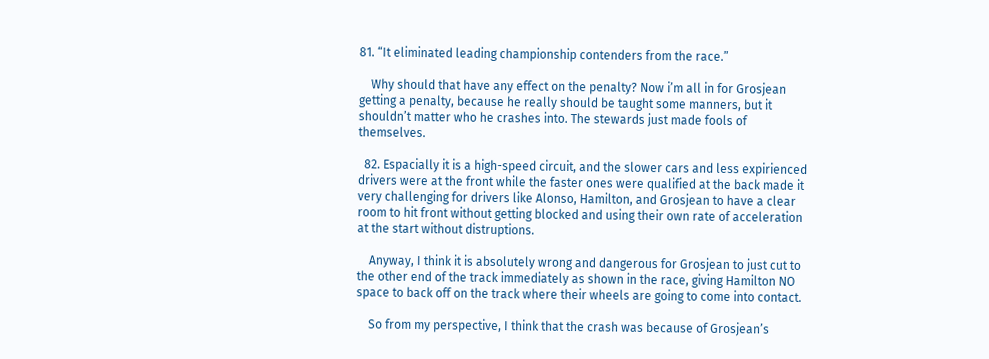81. “It eliminated leading championship contenders from the race.”

    Why should that have any effect on the penalty? Now i’m all in for Grosjean getting a penalty, because he really should be taught some manners, but it shouldn’t matter who he crashes into. The stewards just made fools of themselves.

  82. Espacially it is a high-speed circuit, and the slower cars and less expirienced drivers were at the front while the faster ones were qualified at the back made it very challenging for drivers like Alonso, Hamilton, and Grosjean to have a clear room to hit front without getting blocked and using their own rate of acceleration at the start without distruptions.

    Anyway, I think it is absolutely wrong and dangerous for Grosjean to just cut to the other end of the track immediately as shown in the race, giving Hamilton NO space to back off on the track where their wheels are going to come into contact.

    So from my perspective, I think that the crash was because of Grosjean’s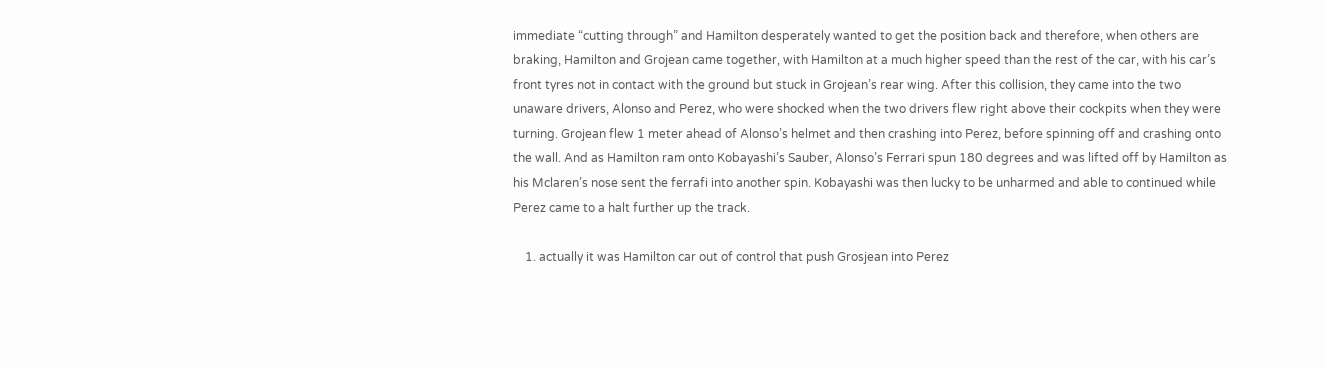immediate “cutting through” and Hamilton desperately wanted to get the position back and therefore, when others are braking, Hamilton and Grojean came together, with Hamilton at a much higher speed than the rest of the car, with his car’s front tyres not in contact with the ground but stuck in Grojean’s rear wing. After this collision, they came into the two unaware drivers, Alonso and Perez, who were shocked when the two drivers flew right above their cockpits when they were turning. Grojean flew 1 meter ahead of Alonso’s helmet and then crashing into Perez, before spinning off and crashing onto the wall. And as Hamilton ram onto Kobayashi’s Sauber, Alonso’s Ferrari spun 180 degrees and was lifted off by Hamilton as his Mclaren’s nose sent the ferrafi into another spin. Kobayashi was then lucky to be unharmed and able to continued while Perez came to a halt further up the track.

    1. actually it was Hamilton car out of control that push Grosjean into Perez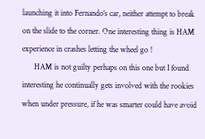launching it into Fernando’s car, neither attempt to break on the slide to the corner. One interesting thing is HAM experience in crashes letting the wheel go !
      HAM is not guilty perhaps on this one but I found interesting he continually gets involved with the rookies when under pressure, if he was smarter could have avoid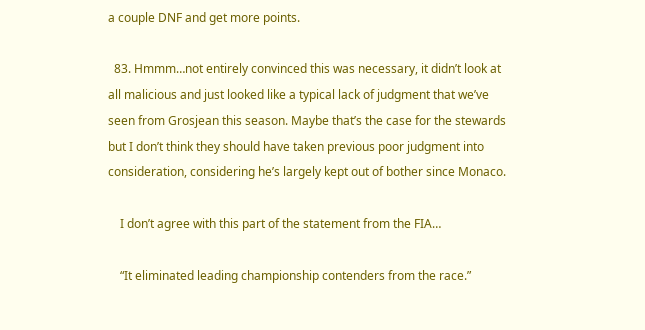a couple DNF and get more points.

  83. Hmmm…not entirely convinced this was necessary, it didn’t look at all malicious and just looked like a typical lack of judgment that we’ve seen from Grosjean this season. Maybe that’s the case for the stewards but I don’t think they should have taken previous poor judgment into consideration, considering he’s largely kept out of bother since Monaco.

    I don’t agree with this part of the statement from the FIA…

    “It eliminated leading championship contenders from the race.”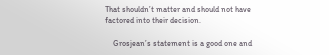That shouldn’t matter and should not have factored into their decision.

    Grosjean’s statement is a good one and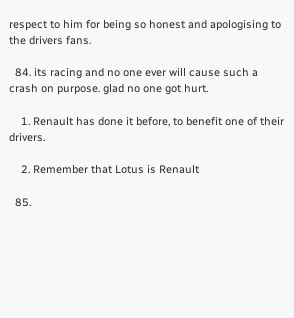respect to him for being so honest and apologising to the drivers fans.

  84. its racing and no one ever will cause such a crash on purpose. glad no one got hurt.

    1. Renault has done it before, to benefit one of their drivers.

    2. Remember that Lotus is Renault

  85.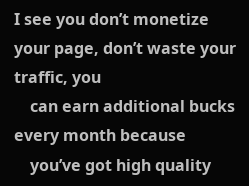I see you don’t monetize your page, don’t waste your traffic, you
    can earn additional bucks every month because
    you’ve got high quality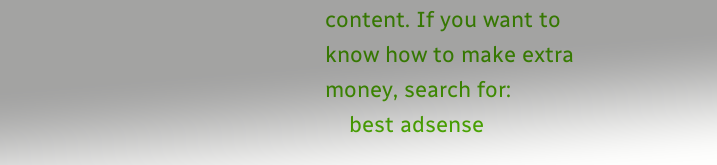content. If you want to know how to make extra money, search for:
    best adsense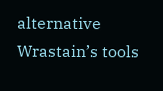alternative Wrastain’s tools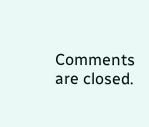Comments are closed.